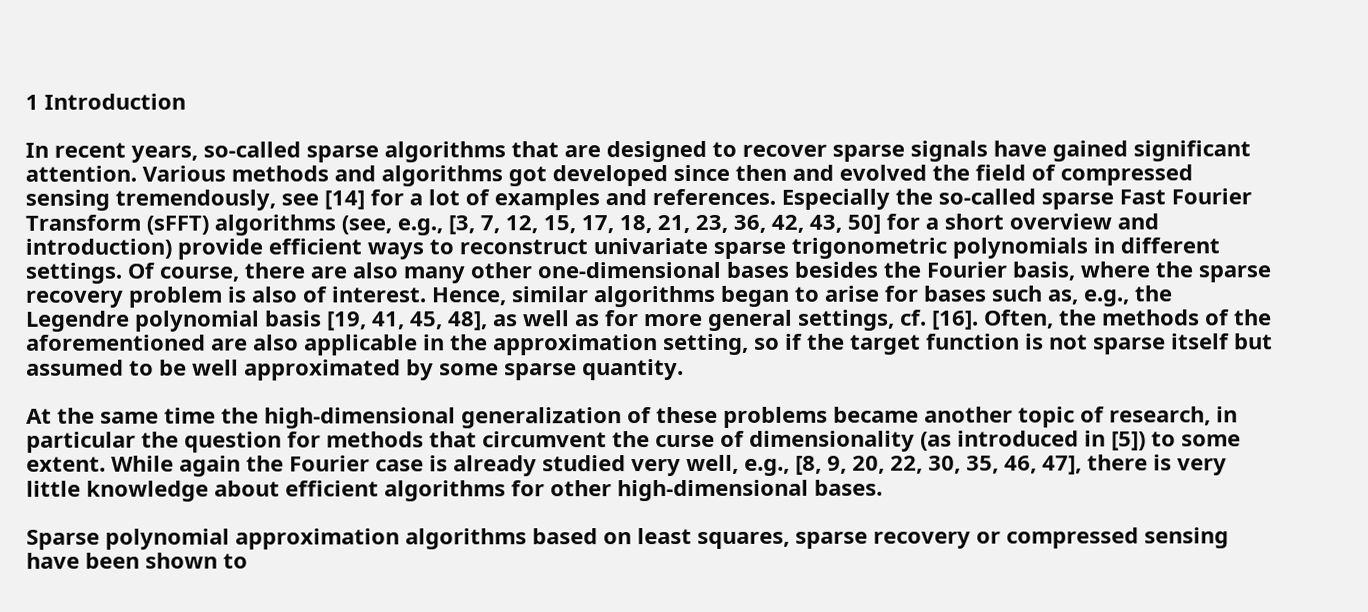1 Introduction

In recent years, so-called sparse algorithms that are designed to recover sparse signals have gained significant attention. Various methods and algorithms got developed since then and evolved the field of compressed sensing tremendously, see [14] for a lot of examples and references. Especially the so-called sparse Fast Fourier Transform (sFFT) algorithms (see, e.g., [3, 7, 12, 15, 17, 18, 21, 23, 36, 42, 43, 50] for a short overview and introduction) provide efficient ways to reconstruct univariate sparse trigonometric polynomials in different settings. Of course, there are also many other one-dimensional bases besides the Fourier basis, where the sparse recovery problem is also of interest. Hence, similar algorithms began to arise for bases such as, e.g., the Legendre polynomial basis [19, 41, 45, 48], as well as for more general settings, cf. [16]. Often, the methods of the aforementioned are also applicable in the approximation setting, so if the target function is not sparse itself but assumed to be well approximated by some sparse quantity.

At the same time the high-dimensional generalization of these problems became another topic of research, in particular the question for methods that circumvent the curse of dimensionality (as introduced in [5]) to some extent. While again the Fourier case is already studied very well, e.g., [8, 9, 20, 22, 30, 35, 46, 47], there is very little knowledge about efficient algorithms for other high-dimensional bases.

Sparse polynomial approximation algorithms based on least squares, sparse recovery or compressed sensing have been shown to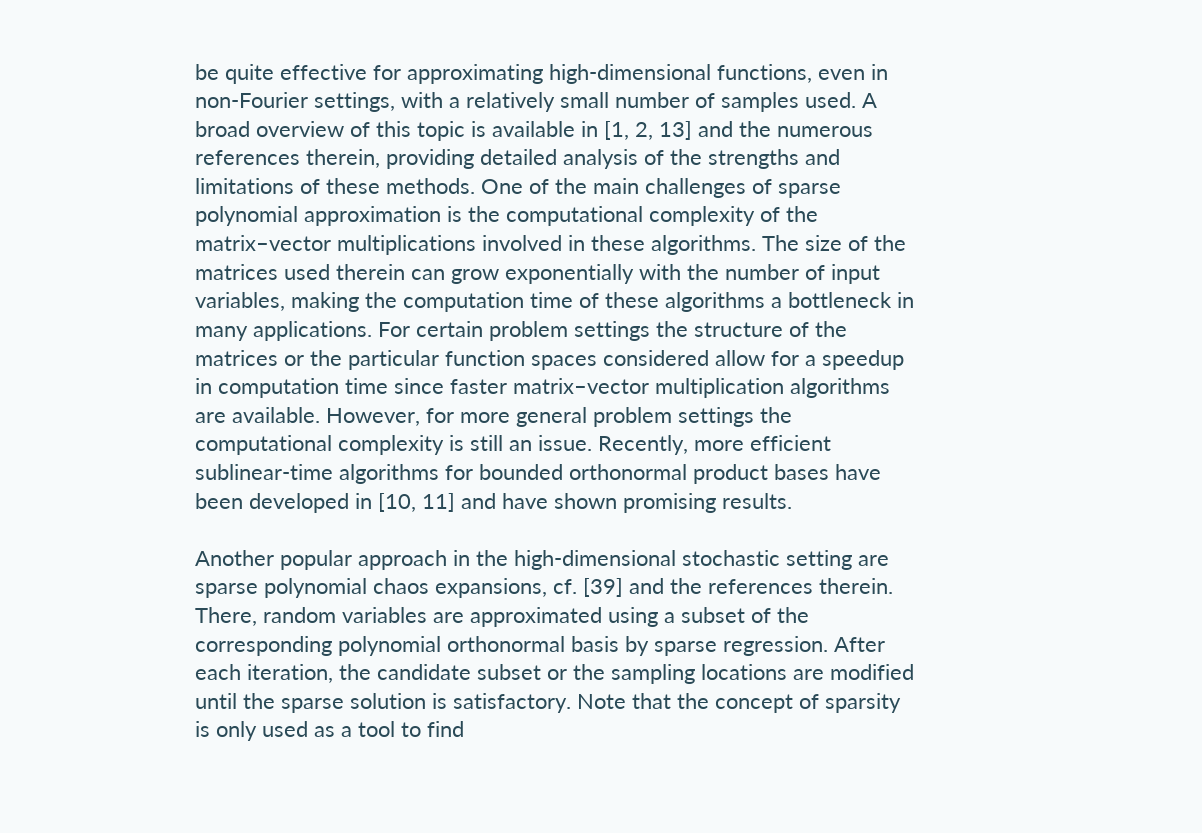be quite effective for approximating high-dimensional functions, even in non-Fourier settings, with a relatively small number of samples used. A broad overview of this topic is available in [1, 2, 13] and the numerous references therein, providing detailed analysis of the strengths and limitations of these methods. One of the main challenges of sparse polynomial approximation is the computational complexity of the matrix–vector multiplications involved in these algorithms. The size of the matrices used therein can grow exponentially with the number of input variables, making the computation time of these algorithms a bottleneck in many applications. For certain problem settings the structure of the matrices or the particular function spaces considered allow for a speedup in computation time since faster matrix–vector multiplication algorithms are available. However, for more general problem settings the computational complexity is still an issue. Recently, more efficient sublinear-time algorithms for bounded orthonormal product bases have been developed in [10, 11] and have shown promising results.

Another popular approach in the high-dimensional stochastic setting are sparse polynomial chaos expansions, cf. [39] and the references therein. There, random variables are approximated using a subset of the corresponding polynomial orthonormal basis by sparse regression. After each iteration, the candidate subset or the sampling locations are modified until the sparse solution is satisfactory. Note that the concept of sparsity is only used as a tool to find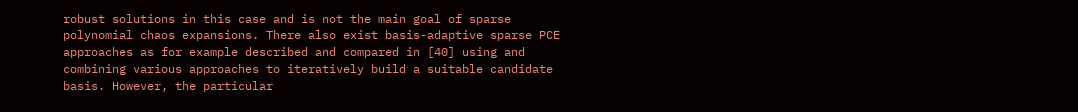robust solutions in this case and is not the main goal of sparse polynomial chaos expansions. There also exist basis-adaptive sparse PCE approaches as for example described and compared in [40] using and combining various approaches to iteratively build a suitable candidate basis. However, the particular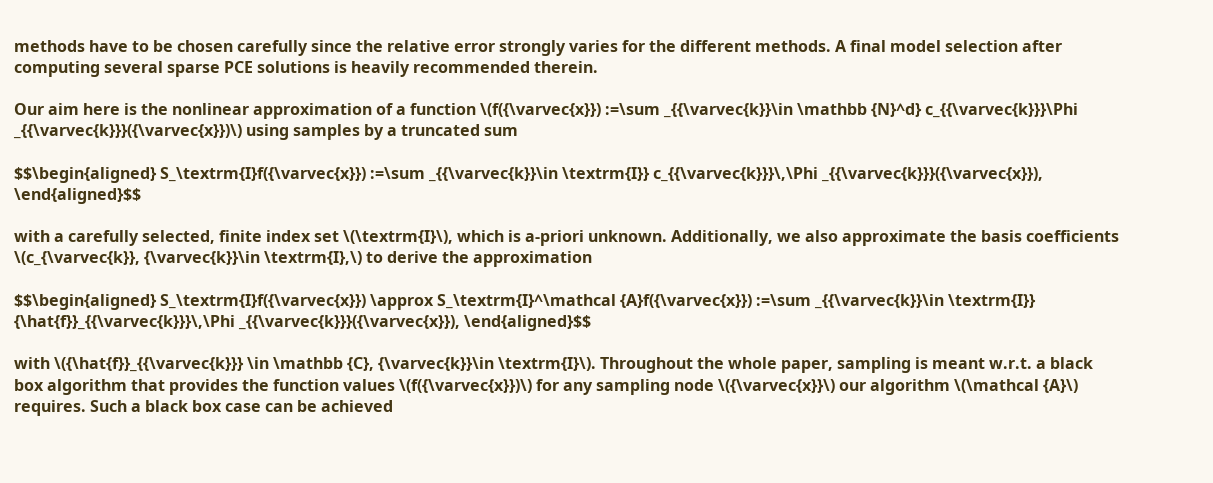methods have to be chosen carefully since the relative error strongly varies for the different methods. A final model selection after computing several sparse PCE solutions is heavily recommended therein.

Our aim here is the nonlinear approximation of a function \(f({\varvec{x}}) :=\sum _{{\varvec{k}}\in \mathbb {N}^d} c_{{\varvec{k}}}\Phi _{{\varvec{k}}}({\varvec{x}})\) using samples by a truncated sum

$$\begin{aligned} S_\textrm{I}f({\varvec{x}}) :=\sum _{{\varvec{k}}\in \textrm{I}} c_{{\varvec{k}}}\,\Phi _{{\varvec{k}}}({\varvec{x}}), \end{aligned}$$

with a carefully selected, finite index set \(\textrm{I}\), which is a-priori unknown. Additionally, we also approximate the basis coefficients \(c_{\varvec{k}}, {\varvec{k}}\in \textrm{I},\) to derive the approximation

$$\begin{aligned} S_\textrm{I}f({\varvec{x}}) \approx S_\textrm{I}^\mathcal {A}f({\varvec{x}}) :=\sum _{{\varvec{k}}\in \textrm{I}} {\hat{f}}_{{\varvec{k}}}\,\Phi _{{\varvec{k}}}({\varvec{x}}), \end{aligned}$$

with \({\hat{f}}_{{\varvec{k}}} \in \mathbb {C}, {\varvec{k}}\in \textrm{I}\). Throughout the whole paper, sampling is meant w.r.t. a black box algorithm that provides the function values \(f({\varvec{x}})\) for any sampling node \({\varvec{x}}\) our algorithm \(\mathcal {A}\) requires. Such a black box case can be achieved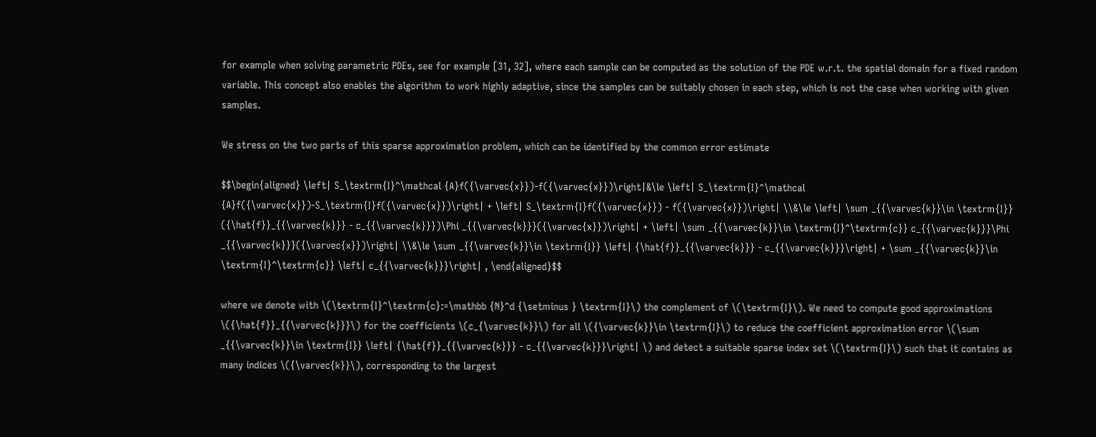for example when solving parametric PDEs, see for example [31, 32], where each sample can be computed as the solution of the PDE w.r.t. the spatial domain for a fixed random variable. This concept also enables the algorithm to work highly adaptive, since the samples can be suitably chosen in each step, which is not the case when working with given samples.

We stress on the two parts of this sparse approximation problem, which can be identified by the common error estimate

$$\begin{aligned} \left| S_\textrm{I}^\mathcal {A}f({\varvec{x}})-f({\varvec{x}})\right|&\le \left| S_\textrm{I}^\mathcal {A}f({\varvec{x}})-S_\textrm{I}f({\varvec{x}})\right| + \left| S_\textrm{I}f({\varvec{x}}) - f({\varvec{x}})\right| \\&\le \left| \sum _{{\varvec{k}}\in \textrm{I}} ({\hat{f}}_{{\varvec{k}}} - c_{{\varvec{k}}})\Phi _{{\varvec{k}}}({\varvec{x}})\right| + \left| \sum _{{\varvec{k}}\in \textrm{I}^\textrm{c}} c_{{\varvec{k}}}\Phi _{{\varvec{k}}}({\varvec{x}})\right| \\&\le \sum _{{\varvec{k}}\in \textrm{I}} \left| {\hat{f}}_{{\varvec{k}}} - c_{{\varvec{k}}}\right| + \sum _{{\varvec{k}}\in \textrm{I}^\textrm{c}} \left| c_{{\varvec{k}}}\right| , \end{aligned}$$

where we denote with \(\textrm{I}^\textrm{c}:=\mathbb {N}^d {\setminus } \textrm{I}\) the complement of \(\textrm{I}\). We need to compute good approximations \({\hat{f}}_{{\varvec{k}}}\) for the coefficients \(c_{\varvec{k}}\) for all \({\varvec{k}}\in \textrm{I}\) to reduce the coefficient approximation error \(\sum _{{\varvec{k}}\in \textrm{I}} \left| {\hat{f}}_{{\varvec{k}}} - c_{{\varvec{k}}}\right| \) and detect a suitable sparse index set \(\textrm{I}\) such that it contains as many indices \({\varvec{k}}\), corresponding to the largest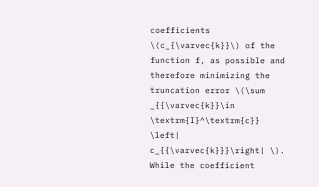coefficients \(c_{\varvec{k}}\) of the function f, as possible and therefore minimizing the truncation error \(\sum _{{\varvec{k}}\in \textrm{I}^\textrm{c}} \left| c_{{\varvec{k}}}\right| \). While the coefficient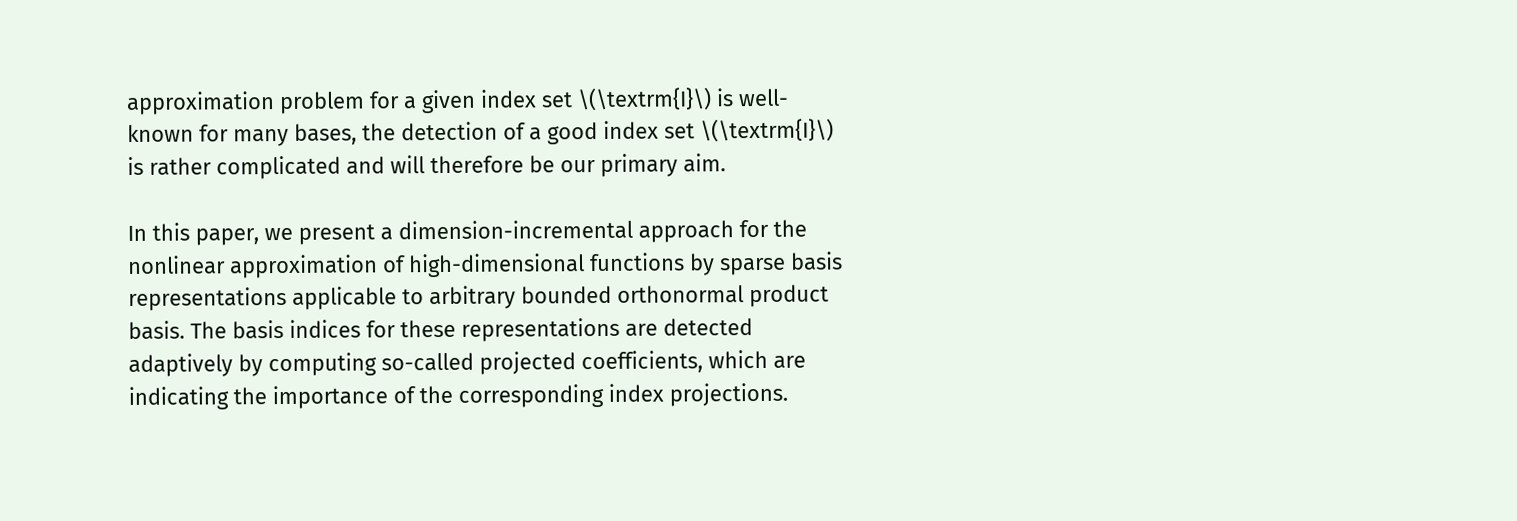approximation problem for a given index set \(\textrm{I}\) is well-known for many bases, the detection of a good index set \(\textrm{I}\) is rather complicated and will therefore be our primary aim.

In this paper, we present a dimension-incremental approach for the nonlinear approximation of high-dimensional functions by sparse basis representations applicable to arbitrary bounded orthonormal product basis. The basis indices for these representations are detected adaptively by computing so-called projected coefficients, which are indicating the importance of the corresponding index projections.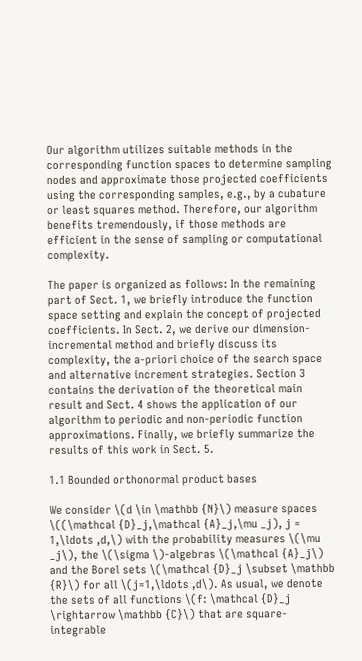Our algorithm utilizes suitable methods in the corresponding function spaces to determine sampling nodes and approximate those projected coefficients using the corresponding samples, e.g., by a cubature or least squares method. Therefore, our algorithm benefits tremendously, if those methods are efficient in the sense of sampling or computational complexity.

The paper is organized as follows: In the remaining part of Sect. 1, we briefly introduce the function space setting and explain the concept of projected coefficients. In Sect. 2, we derive our dimension-incremental method and briefly discuss its complexity, the a-priori choice of the search space and alternative increment strategies. Section 3 contains the derivation of the theoretical main result and Sect. 4 shows the application of our algorithm to periodic and non-periodic function approximations. Finally, we briefly summarize the results of this work in Sect. 5.

1.1 Bounded orthonormal product bases

We consider \(d \in \mathbb {N}\) measure spaces \((\mathcal {D}_j,\mathcal {A}_j,\mu _j), j = 1,\ldots ,d,\) with the probability measures \(\mu _j\), the \(\sigma \)-algebras \(\mathcal {A}_j\) and the Borel sets \(\mathcal {D}_j \subset \mathbb {R}\) for all \(j=1,\ldots ,d\). As usual, we denote the sets of all functions \(f: \mathcal {D}_j \rightarrow \mathbb {C}\) that are square-integrable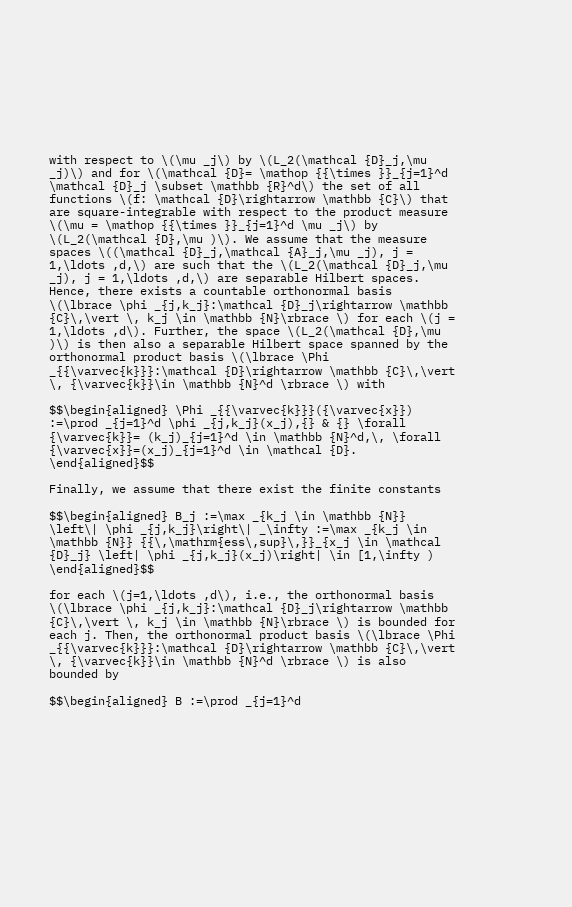with respect to \(\mu _j\) by \(L_2(\mathcal {D}_j,\mu _j)\) and for \(\mathcal {D}= \mathop {{\times }}_{j=1}^d \mathcal {D}_j \subset \mathbb {R}^d\) the set of all functions \(f: \mathcal {D}\rightarrow \mathbb {C}\) that are square-integrable with respect to the product measure \(\mu = \mathop {{\times }}_{j=1}^d \mu _j\) by \(L_2(\mathcal {D},\mu )\). We assume that the measure spaces \((\mathcal {D}_j,\mathcal {A}_j,\mu _j), j = 1,\ldots ,d,\) are such that the \(L_2(\mathcal {D}_j,\mu _j), j = 1,\ldots ,d,\) are separable Hilbert spaces. Hence, there exists a countable orthonormal basis \(\lbrace \phi _{j,k_j}:\mathcal {D}_j\rightarrow \mathbb {C}\,\vert \, k_j \in \mathbb {N}\rbrace \) for each \(j = 1,\ldots ,d\). Further, the space \(L_2(\mathcal {D},\mu )\) is then also a separable Hilbert space spanned by the orthonormal product basis \(\lbrace \Phi _{{\varvec{k}}}:\mathcal {D}\rightarrow \mathbb {C}\,\vert \, {\varvec{k}}\in \mathbb {N}^d \rbrace \) with

$$\begin{aligned} \Phi _{{\varvec{k}}}({\varvec{x}}) :=\prod _{j=1}^d \phi _{j,k_j}(x_j),{} & {} \forall {\varvec{k}}= (k_j)_{j=1}^d \in \mathbb {N}^d,\, \forall {\varvec{x}}=(x_j)_{j=1}^d \in \mathcal {D}. \end{aligned}$$

Finally, we assume that there exist the finite constants

$$\begin{aligned} B_j :=\max _{k_j \in \mathbb {N}} \left\| \phi _{j,k_j}\right\| _\infty :=\max _{k_j \in \mathbb {N}} {{\,\mathrm{ess\,sup}\,}}_{x_j \in \mathcal {D}_j} \left| \phi _{j,k_j}(x_j)\right| \in [1,\infty ) \end{aligned}$$

for each \(j=1,\ldots ,d\), i.e., the orthonormal basis \(\lbrace \phi _{j,k_j}:\mathcal {D}_j\rightarrow \mathbb {C}\,\vert \, k_j \in \mathbb {N}\rbrace \) is bounded for each j. Then, the orthonormal product basis \(\lbrace \Phi _{{\varvec{k}}}:\mathcal {D}\rightarrow \mathbb {C}\,\vert \, {\varvec{k}}\in \mathbb {N}^d \rbrace \) is also bounded by

$$\begin{aligned} B :=\prod _{j=1}^d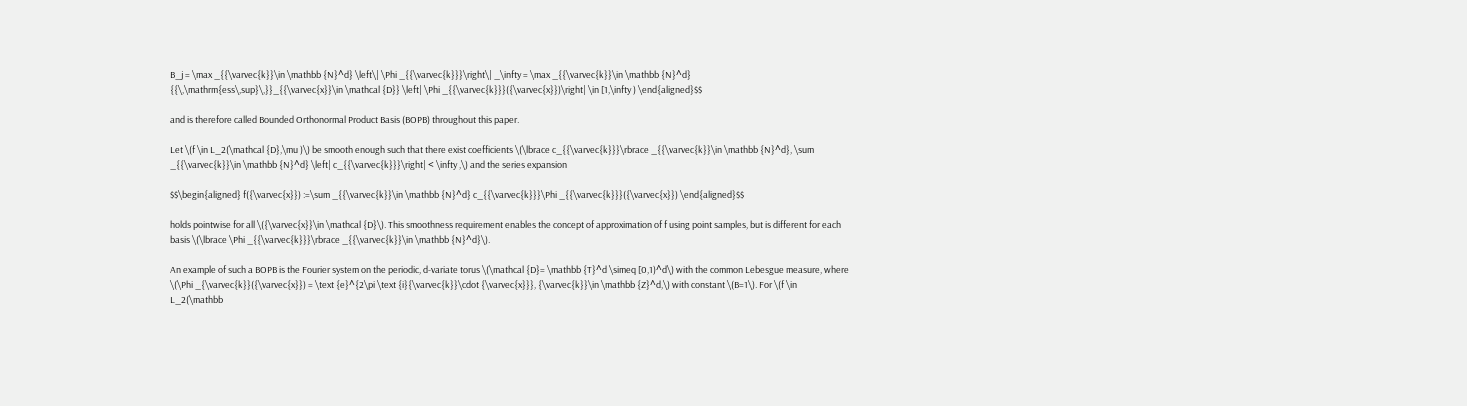B_j = \max _{{\varvec{k}}\in \mathbb {N}^d} \left\| \Phi _{{\varvec{k}}}\right\| _\infty = \max _{{\varvec{k}}\in \mathbb {N}^d} {{\,\mathrm{ess\,sup}\,}}_{{\varvec{x}}\in \mathcal {D}} \left| \Phi _{{\varvec{k}}}({\varvec{x}})\right| \in [1,\infty ) \end{aligned}$$

and is therefore called Bounded Orthonormal Product Basis (BOPB) throughout this paper.

Let \(f \in L_2(\mathcal {D},\mu )\) be smooth enough such that there exist coefficients \(\lbrace c_{{\varvec{k}}}\rbrace _{{\varvec{k}}\in \mathbb {N}^d}, \sum _{{\varvec{k}}\in \mathbb {N}^d} \left| c_{{\varvec{k}}}\right| < \infty ,\) and the series expansion

$$\begin{aligned} f({\varvec{x}}) :=\sum _{{\varvec{k}}\in \mathbb {N}^d} c_{{\varvec{k}}}\Phi _{{\varvec{k}}}({\varvec{x}}) \end{aligned}$$

holds pointwise for all \({\varvec{x}}\in \mathcal {D}\). This smoothness requirement enables the concept of approximation of f using point samples, but is different for each basis \(\lbrace \Phi _{{\varvec{k}}}\rbrace _{{\varvec{k}}\in \mathbb {N}^d}\).

An example of such a BOPB is the Fourier system on the periodic, d-variate torus \(\mathcal {D}= \mathbb {T}^d \simeq [0,1)^d\) with the common Lebesgue measure, where \(\Phi _{\varvec{k}}({\varvec{x}}) = \text {e}^{2\pi \text {i}{\varvec{k}}\cdot {\varvec{x}}}, {\varvec{k}}\in \mathbb {Z}^d,\) with constant \(B=1\). For \(f \in L_2(\mathbb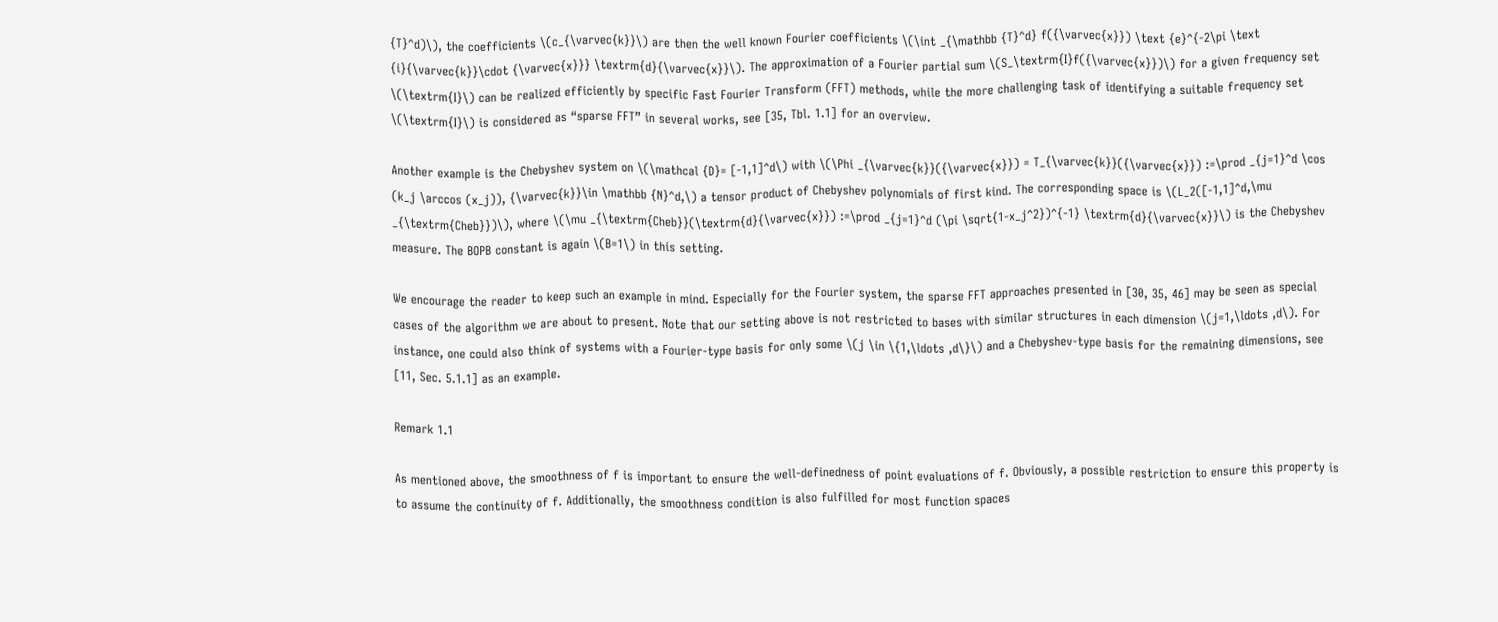{T}^d)\), the coefficients \(c_{\varvec{k}}\) are then the well known Fourier coefficients \(\int _{\mathbb {T}^d} f({\varvec{x}}) \text {e}^{-2\pi \text {i}{\varvec{k}}\cdot {\varvec{x}}} \textrm{d}{\varvec{x}}\). The approximation of a Fourier partial sum \(S_\textrm{I}f({\varvec{x}})\) for a given frequency set \(\textrm{I}\) can be realized efficiently by specific Fast Fourier Transform (FFT) methods, while the more challenging task of identifying a suitable frequency set \(\textrm{I}\) is considered as “sparse FFT” in several works, see [35, Tbl. 1.1] for an overview.

Another example is the Chebyshev system on \(\mathcal {D}= [-1,1]^d\) with \(\Phi _{\varvec{k}}({\varvec{x}}) = T_{\varvec{k}}({\varvec{x}}) :=\prod _{j=1}^d \cos (k_j \arccos (x_j)), {\varvec{k}}\in \mathbb {N}^d,\) a tensor product of Chebyshev polynomials of first kind. The corresponding space is \(L_2([-1,1]^d,\mu _{\textrm{Cheb}})\), where \(\mu _{\textrm{Cheb}}(\textrm{d}{\varvec{x}}) :=\prod _{j=1}^d (\pi \sqrt{1-x_j^2})^{-1} \textrm{d}{\varvec{x}}\) is the Chebyshev measure. The BOPB constant is again \(B=1\) in this setting.

We encourage the reader to keep such an example in mind. Especially for the Fourier system, the sparse FFT approaches presented in [30, 35, 46] may be seen as special cases of the algorithm we are about to present. Note that our setting above is not restricted to bases with similar structures in each dimension \(j=1,\ldots ,d\). For instance, one could also think of systems with a Fourier-type basis for only some \(j \in \{1,\ldots ,d\}\) and a Chebyshev-type basis for the remaining dimensions, see [11, Sec. 5.1.1] as an example.

Remark 1.1

As mentioned above, the smoothness of f is important to ensure the well-definedness of point evaluations of f. Obviously, a possible restriction to ensure this property is to assume the continuity of f. Additionally, the smoothness condition is also fulfilled for most function spaces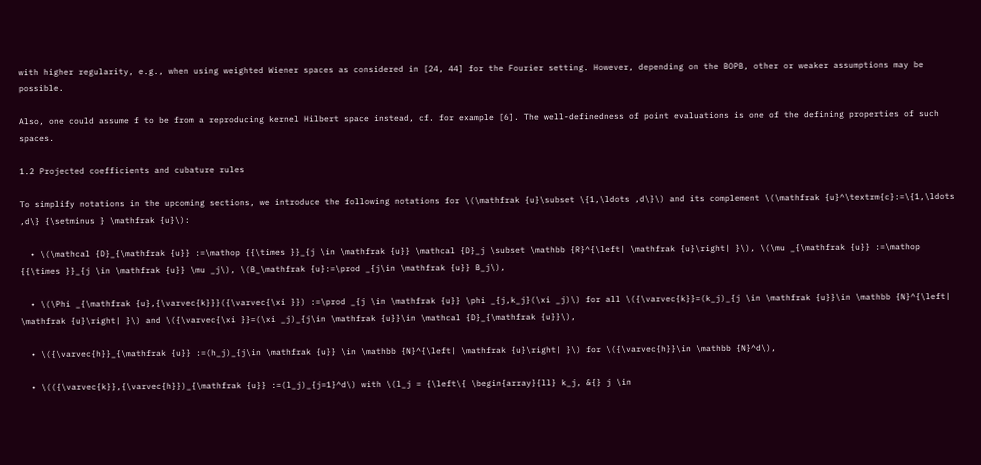with higher regularity, e.g., when using weighted Wiener spaces as considered in [24, 44] for the Fourier setting. However, depending on the BOPB, other or weaker assumptions may be possible.

Also, one could assume f to be from a reproducing kernel Hilbert space instead, cf. for example [6]. The well-definedness of point evaluations is one of the defining properties of such spaces.

1.2 Projected coefficients and cubature rules

To simplify notations in the upcoming sections, we introduce the following notations for \(\mathfrak {u}\subset \{1,\ldots ,d\}\) and its complement \(\mathfrak {u}^\textrm{c}:=\{1,\ldots ,d\} {\setminus } \mathfrak {u}\):

  • \(\mathcal {D}_{\mathfrak {u}} :=\mathop {{\times }}_{j \in \mathfrak {u}} \mathcal {D}_j \subset \mathbb {R}^{\left| \mathfrak {u}\right| }\), \(\mu _{\mathfrak {u}} :=\mathop {{\times }}_{j \in \mathfrak {u}} \mu _j\), \(B_\mathfrak {u}:=\prod _{j\in \mathfrak {u}} B_j\),

  • \(\Phi _{\mathfrak {u},{\varvec{k}}}({\varvec{\xi }}) :=\prod _{j \in \mathfrak {u}} \phi _{j,k_j}(\xi _j)\) for all \({\varvec{k}}=(k_j)_{j \in \mathfrak {u}}\in \mathbb {N}^{\left| \mathfrak {u}\right| }\) and \({\varvec{\xi }}=(\xi _j)_{j\in \mathfrak {u}}\in \mathcal {D}_{\mathfrak {u}}\),

  • \({\varvec{h}}_{\mathfrak {u}} :=(h_j)_{j\in \mathfrak {u}} \in \mathbb {N}^{\left| \mathfrak {u}\right| }\) for \({\varvec{h}}\in \mathbb {N}^d\),

  • \(({\varvec{k}},{\varvec{h}})_{\mathfrak {u}} :=(l_j)_{j=1}^d\) with \(l_j = {\left\{ \begin{array}{ll} k_j, &{} j \in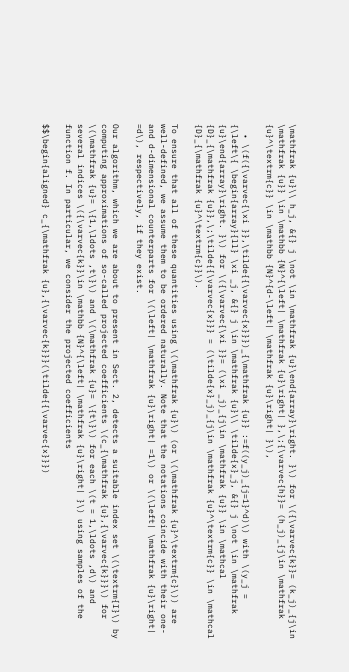\mathfrak {u}\\ h_j, &{} j \not \in \mathfrak {u}\end{array}\right. }\) for \({\varvec{k}}= (k_j)_{j\in \mathfrak {u}} \in \mathbb {N}^{\left| \mathfrak {u}\right| },\;{\varvec{h}}= (h_j)_{j\in \mathfrak {u}^\textrm{c}} \in \mathbb {N}^{d-\left| \mathfrak {u}\right| }\),

  • \(f({\varvec{\xi }},\tilde{{\varvec{x}}})_{\mathfrak {u}} :=f((y_j)_{j=1}^d)\) with \(y_j = {\left\{ \begin{array}{ll} \xi _j, &{} j \in \mathfrak {u}\\ \tilde{x}_j, &{} j \not \in \mathfrak {u}\end{array}\right. }\) for \({\varvec{\xi }}= (\xi _j)_{j\in \mathfrak {u}} \in \mathcal {D}_{\mathfrak {u}},\;\tilde{{\varvec{x}}} = (\tilde{x}_j)_{j\in \mathfrak {u}^\textrm{c}} \in \mathcal {D}_{\mathfrak {u}^\textrm{c}}\).

To ensure that all of these quantities using \(\mathfrak {u}\) (or \(\mathfrak {u}^\textrm{c}\)) are well-defined, we assume them to be ordered naturally. Note that the notations coincide with their one- and d-dimensional counterparts for \(\left| \mathfrak {u}\right| =1\) or \(\left| \mathfrak {u}\right| =d\), respectively, if they exist.

Our algorithm, which we are about to present in Sect. 2, detects a suitable index set \(\textrm{I}\) by computing approximations of so-called projected coefficients \(c_{\mathfrak {u},{\varvec{k}}}\) for \(\mathfrak {u}= \{1,\ldots ,t\}\) and \(\mathfrak {u}= \{t\}\) for each \(t = 1,\ldots ,d\) and several indices \({\varvec{k}}\in \mathbb {N}^{\left| \mathfrak {u}\right| }\) using samples of the function f. In particular, we consider the projected coefficients

$$\begin{aligned} c_{\mathfrak {u},{\varvec{k}}}(\tilde{{\varvec{x}}})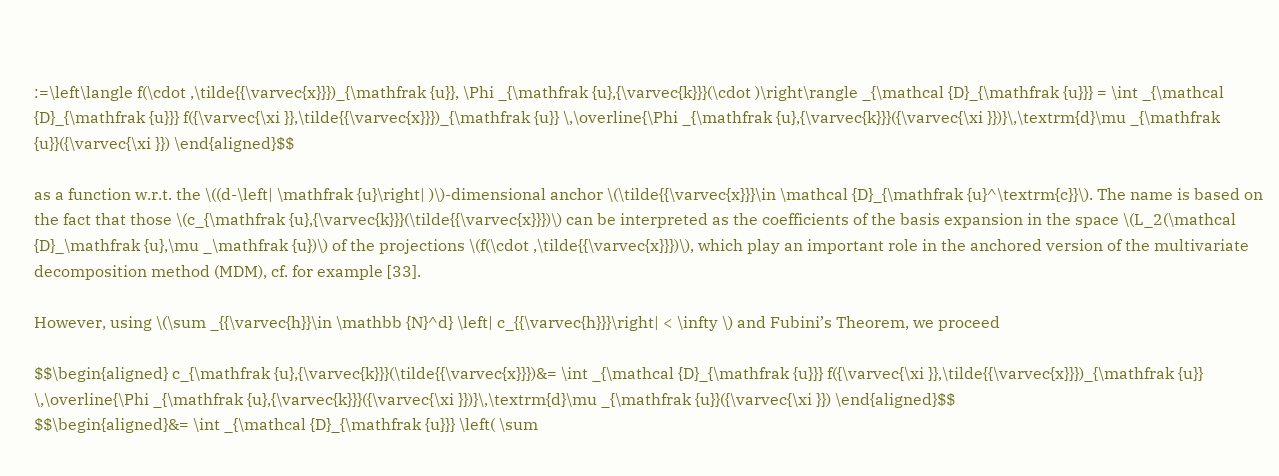:=\left\langle f(\cdot ,\tilde{{\varvec{x}}})_{\mathfrak {u}}, \Phi _{\mathfrak {u},{\varvec{k}}}(\cdot )\right\rangle _{\mathcal {D}_{\mathfrak {u}}} = \int _{\mathcal {D}_{\mathfrak {u}}} f({\varvec{\xi }},\tilde{{\varvec{x}}})_{\mathfrak {u}} \,\overline{\Phi _{\mathfrak {u},{\varvec{k}}}({\varvec{\xi }})}\,\textrm{d}\mu _{\mathfrak {u}}({\varvec{\xi }}) \end{aligned}$$

as a function w.r.t. the \((d-\left| \mathfrak {u}\right| )\)-dimensional anchor \(\tilde{{\varvec{x}}}\in \mathcal {D}_{\mathfrak {u}^\textrm{c}}\). The name is based on the fact that those \(c_{\mathfrak {u},{\varvec{k}}}(\tilde{{\varvec{x}}})\) can be interpreted as the coefficients of the basis expansion in the space \(L_2(\mathcal {D}_\mathfrak {u},\mu _\mathfrak {u})\) of the projections \(f(\cdot ,\tilde{{\varvec{x}}})\), which play an important role in the anchored version of the multivariate decomposition method (MDM), cf. for example [33].

However, using \(\sum _{{\varvec{h}}\in \mathbb {N}^d} \left| c_{{\varvec{h}}}\right| < \infty \) and Fubini’s Theorem, we proceed

$$\begin{aligned} c_{\mathfrak {u},{\varvec{k}}}(\tilde{{\varvec{x}}})&= \int _{\mathcal {D}_{\mathfrak {u}}} f({\varvec{\xi }},\tilde{{\varvec{x}}})_{\mathfrak {u}} \,\overline{\Phi _{\mathfrak {u},{\varvec{k}}}({\varvec{\xi }})}\,\textrm{d}\mu _{\mathfrak {u}}({\varvec{\xi }}) \end{aligned}$$
$$\begin{aligned}&= \int _{\mathcal {D}_{\mathfrak {u}}} \left( \sum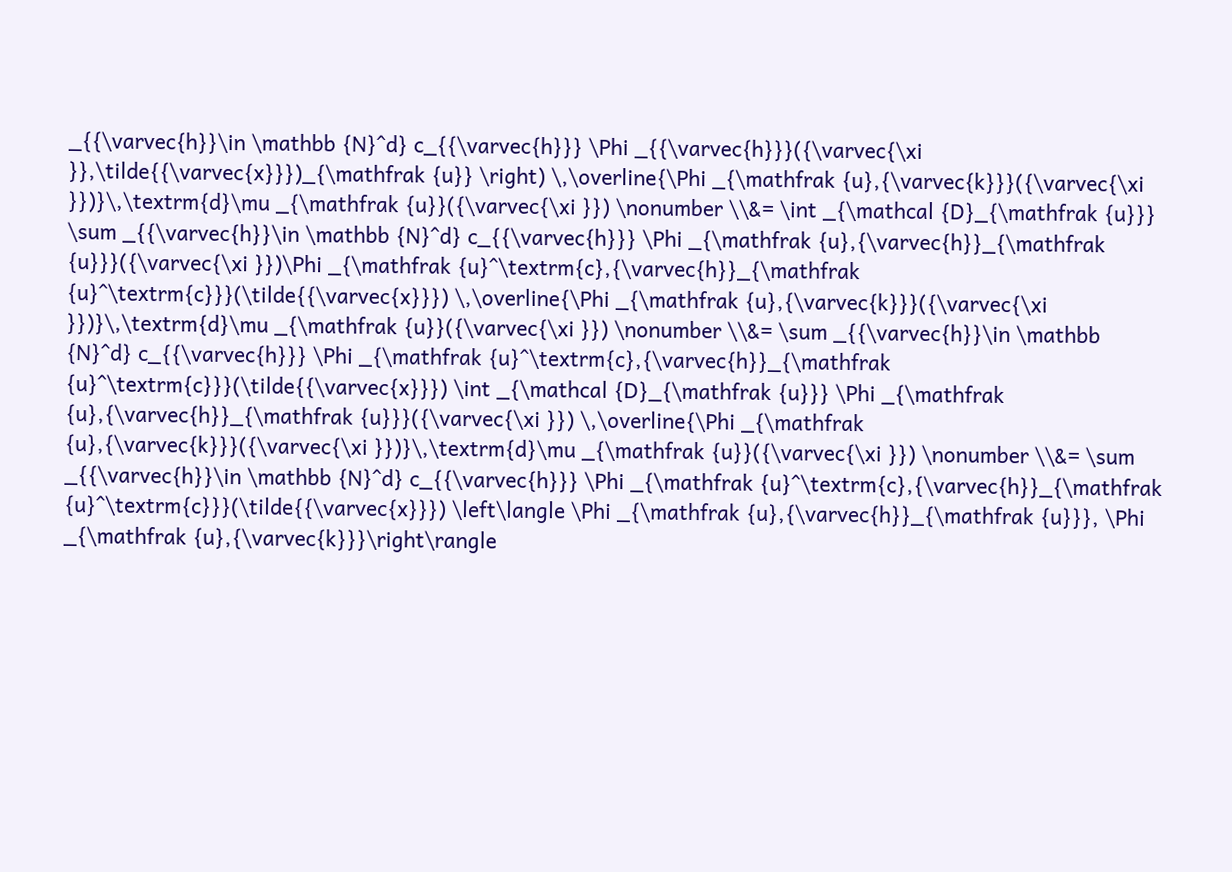_{{\varvec{h}}\in \mathbb {N}^d} c_{{\varvec{h}}} \Phi _{{\varvec{h}}}({\varvec{\xi }},\tilde{{\varvec{x}}})_{\mathfrak {u}} \right) \,\overline{\Phi _{\mathfrak {u},{\varvec{k}}}({\varvec{\xi }})}\,\textrm{d}\mu _{\mathfrak {u}}({\varvec{\xi }}) \nonumber \\&= \int _{\mathcal {D}_{\mathfrak {u}}} \sum _{{\varvec{h}}\in \mathbb {N}^d} c_{{\varvec{h}}} \Phi _{\mathfrak {u},{\varvec{h}}_{\mathfrak {u}}}({\varvec{\xi }})\Phi _{\mathfrak {u}^\textrm{c},{\varvec{h}}_{\mathfrak {u}^\textrm{c}}}(\tilde{{\varvec{x}}}) \,\overline{\Phi _{\mathfrak {u},{\varvec{k}}}({\varvec{\xi }})}\,\textrm{d}\mu _{\mathfrak {u}}({\varvec{\xi }}) \nonumber \\&= \sum _{{\varvec{h}}\in \mathbb {N}^d} c_{{\varvec{h}}} \Phi _{\mathfrak {u}^\textrm{c},{\varvec{h}}_{\mathfrak {u}^\textrm{c}}}(\tilde{{\varvec{x}}}) \int _{\mathcal {D}_{\mathfrak {u}}} \Phi _{\mathfrak {u},{\varvec{h}}_{\mathfrak {u}}}({\varvec{\xi }}) \,\overline{\Phi _{\mathfrak {u},{\varvec{k}}}({\varvec{\xi }})}\,\textrm{d}\mu _{\mathfrak {u}}({\varvec{\xi }}) \nonumber \\&= \sum _{{\varvec{h}}\in \mathbb {N}^d} c_{{\varvec{h}}} \Phi _{\mathfrak {u}^\textrm{c},{\varvec{h}}_{\mathfrak {u}^\textrm{c}}}(\tilde{{\varvec{x}}}) \left\langle \Phi _{\mathfrak {u},{\varvec{h}}_{\mathfrak {u}}}, \Phi _{\mathfrak {u},{\varvec{k}}}\right\rangle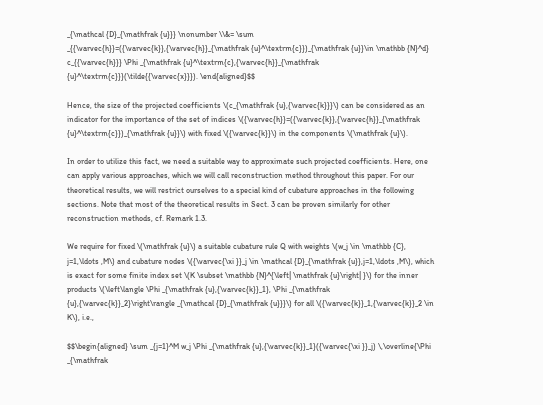_{\mathcal {D}_{\mathfrak {u}}} \nonumber \\&= \sum _{{\varvec{h}}=({\varvec{k}},{\varvec{h}}_{\mathfrak {u}^\textrm{c}})_{\mathfrak {u}}\in \mathbb {N}^d} c_{{\varvec{h}}} \Phi _{\mathfrak {u}^\textrm{c},{\varvec{h}}_{\mathfrak {u}^\textrm{c}}}(\tilde{{\varvec{x}}}). \end{aligned}$$

Hence, the size of the projected coefficients \(c_{\mathfrak {u},{\varvec{k}}}\) can be considered as an indicator for the importance of the set of indices \({\varvec{h}}=({\varvec{k}},{\varvec{h}}_{\mathfrak {u}^\textrm{c}})_{\mathfrak {u}}\) with fixed \({\varvec{k}}\) in the components \(\mathfrak {u}\).

In order to utilize this fact, we need a suitable way to approximate such projected coefficients. Here, one can apply various approaches, which we will call reconstruction method throughout this paper. For our theoretical results, we will restrict ourselves to a special kind of cubature approaches in the following sections. Note that most of the theoretical results in Sect. 3 can be proven similarly for other reconstruction methods, cf. Remark 1.3.

We require for fixed \(\mathfrak {u}\) a suitable cubature rule Q with weights \(w_j \in \mathbb {C}, j=1,\ldots ,M\) and cubature nodes \({\varvec{\xi }}_j \in \mathcal {D}_{\mathfrak {u}},j=1,\ldots ,M\), which is exact for some finite index set \(K \subset \mathbb {N}^{\left| \mathfrak {u}\right| }\) for the inner products \(\left\langle \Phi _{\mathfrak {u},{\varvec{k}}_1}, \Phi _{\mathfrak {u},{\varvec{k}}_2}\right\rangle _{\mathcal {D}_{\mathfrak {u}}}\) for all \({\varvec{k}}_1,{\varvec{k}}_2 \in K\), i.e.,

$$\begin{aligned} \sum _{j=1}^M w_j \Phi _{\mathfrak {u},{\varvec{k}}_1}({\varvec{\xi }}_j) \,\overline{\Phi _{\mathfrak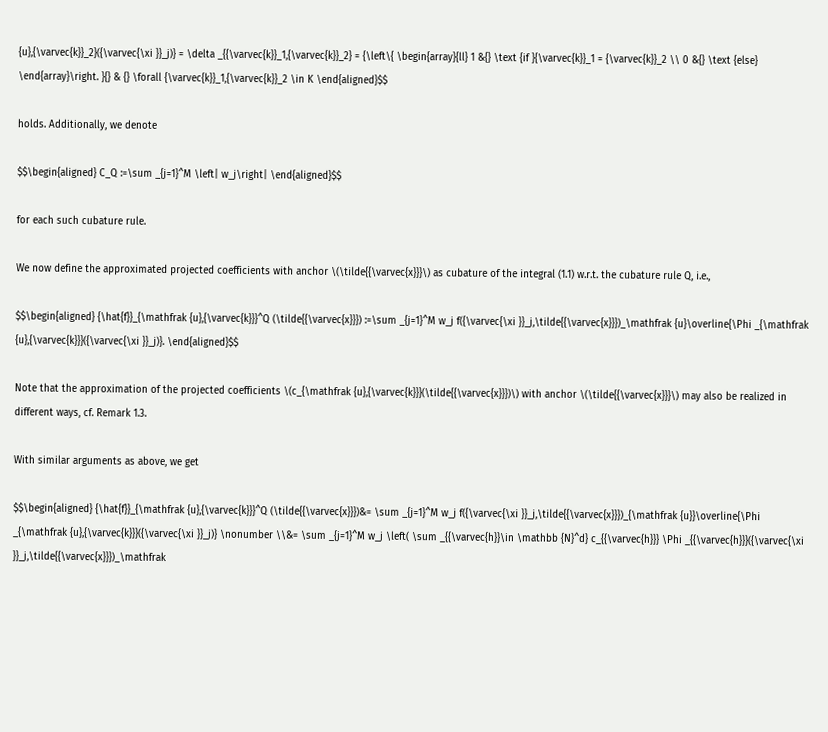{u},{\varvec{k}}_2}({\varvec{\xi }}_j)} = \delta _{{\varvec{k}}_1,{\varvec{k}}_2} = {\left\{ \begin{array}{ll} 1 &{} \text {if }{\varvec{k}}_1 = {\varvec{k}}_2 \\ 0 &{} \text {else} \end{array}\right. }{} & {} \forall {\varvec{k}}_1,{\varvec{k}}_2 \in K \end{aligned}$$

holds. Additionally, we denote

$$\begin{aligned} C_Q :=\sum _{j=1}^M \left| w_j\right| \end{aligned}$$

for each such cubature rule.

We now define the approximated projected coefficients with anchor \(\tilde{{\varvec{x}}}\) as cubature of the integral (1.1) w.r.t. the cubature rule Q, i.e.,

$$\begin{aligned} {\hat{f}}_{\mathfrak {u},{\varvec{k}}}^Q (\tilde{{\varvec{x}}}) :=\sum _{j=1}^M w_j f({\varvec{\xi }}_j,\tilde{{\varvec{x}}})_\mathfrak {u}\overline{\Phi _{\mathfrak {u},{\varvec{k}}}({\varvec{\xi }}_j)}. \end{aligned}$$

Note that the approximation of the projected coefficients \(c_{\mathfrak {u},{\varvec{k}}}(\tilde{{\varvec{x}}})\) with anchor \(\tilde{{\varvec{x}}}\) may also be realized in different ways, cf. Remark 1.3.

With similar arguments as above, we get

$$\begin{aligned} {\hat{f}}_{\mathfrak {u},{\varvec{k}}}^Q (\tilde{{\varvec{x}}})&= \sum _{j=1}^M w_j f({\varvec{\xi }}_j,\tilde{{\varvec{x}}})_{\mathfrak {u}}\overline{\Phi _{\mathfrak {u},{\varvec{k}}}({\varvec{\xi }}_j)} \nonumber \\&= \sum _{j=1}^M w_j \left( \sum _{{\varvec{h}}\in \mathbb {N}^d} c_{{\varvec{h}}} \Phi _{{\varvec{h}}}({\varvec{\xi }}_j,\tilde{{\varvec{x}}})_\mathfrak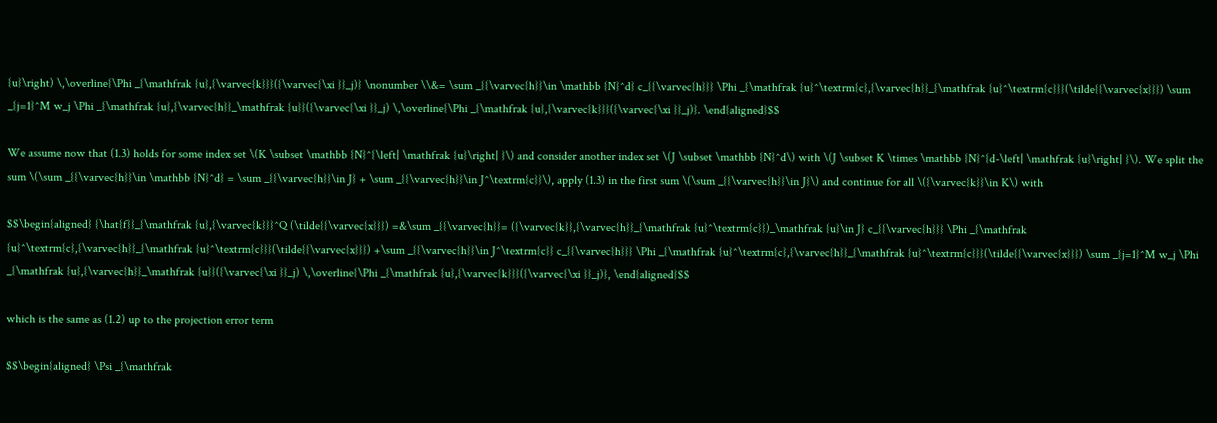{u}\right) \,\overline{\Phi _{\mathfrak {u},{\varvec{k}}}({\varvec{\xi }}_j)} \nonumber \\&= \sum _{{\varvec{h}}\in \mathbb {N}^d} c_{{\varvec{h}}} \Phi _{\mathfrak {u}^\textrm{c},{\varvec{h}}_{\mathfrak {u}^\textrm{c}}}(\tilde{{\varvec{x}}}) \sum _{j=1}^M w_j \Phi _{\mathfrak {u},{\varvec{h}}_\mathfrak {u}}({\varvec{\xi }}_j) \,\overline{\Phi _{\mathfrak {u},{\varvec{k}}}({\varvec{\xi }}_j)}. \end{aligned}$$

We assume now that (1.3) holds for some index set \(K \subset \mathbb {N}^{\left| \mathfrak {u}\right| }\) and consider another index set \(J \subset \mathbb {N}^d\) with \(J \subset K \times \mathbb {N}^{d-\left| \mathfrak {u}\right| }\). We split the sum \(\sum _{{\varvec{h}}\in \mathbb {N}^d} = \sum _{{\varvec{h}}\in J} + \sum _{{\varvec{h}}\in J^\textrm{c}}\), apply (1.3) in the first sum \(\sum _{{\varvec{h}}\in J}\) and continue for all \({\varvec{k}}\in K\) with

$$\begin{aligned} {\hat{f}}_{\mathfrak {u},{\varvec{k}}}^Q (\tilde{{\varvec{x}}}) =&\sum _{{\varvec{h}}= ({\varvec{k}},{\varvec{h}}_{\mathfrak {u}^\textrm{c}})_\mathfrak {u}\in J} c_{{\varvec{h}}} \Phi _{\mathfrak {u}^\textrm{c},{\varvec{h}}_{\mathfrak {u}^\textrm{c}}}(\tilde{{\varvec{x}}}) +\sum _{{\varvec{h}}\in J^\textrm{c}} c_{{\varvec{h}}} \Phi _{\mathfrak {u}^\textrm{c},{\varvec{h}}_{\mathfrak {u}^\textrm{c}}}(\tilde{{\varvec{x}}}) \sum _{j=1}^M w_j \Phi _{\mathfrak {u},{\varvec{h}}_\mathfrak {u}}({\varvec{\xi }}_j) \,\overline{\Phi _{\mathfrak {u},{\varvec{k}}}({\varvec{\xi }}_j)}, \end{aligned}$$

which is the same as (1.2) up to the projection error term

$$\begin{aligned} \Psi _{\mathfrak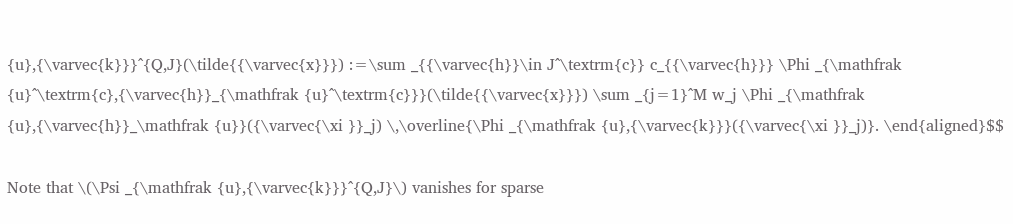{u},{\varvec{k}}}^{Q,J}(\tilde{{\varvec{x}}}) :=\sum _{{\varvec{h}}\in J^\textrm{c}} c_{{\varvec{h}}} \Phi _{\mathfrak {u}^\textrm{c},{\varvec{h}}_{\mathfrak {u}^\textrm{c}}}(\tilde{{\varvec{x}}}) \sum _{j=1}^M w_j \Phi _{\mathfrak {u},{\varvec{h}}_\mathfrak {u}}({\varvec{\xi }}_j) \,\overline{\Phi _{\mathfrak {u},{\varvec{k}}}({\varvec{\xi }}_j)}. \end{aligned}$$

Note that \(\Psi _{\mathfrak {u},{\varvec{k}}}^{Q,J}\) vanishes for sparse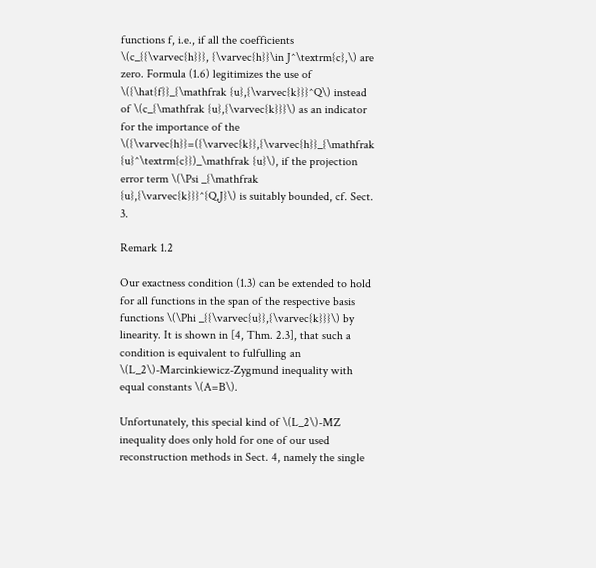functions f, i.e., if all the coefficients \(c_{{\varvec{h}}}, {\varvec{h}}\in J^\textrm{c},\) are zero. Formula (1.6) legitimizes the use of \({\hat{f}}_{\mathfrak {u},{\varvec{k}}}^Q\) instead of \(c_{\mathfrak {u},{\varvec{k}}}\) as an indicator for the importance of the \({\varvec{h}}=({\varvec{k}},{\varvec{h}}_{\mathfrak {u}^\textrm{c}})_\mathfrak {u}\), if the projection error term \(\Psi _{\mathfrak {u},{\varvec{k}}}^{Q,J}\) is suitably bounded, cf. Sect. 3.

Remark 1.2

Our exactness condition (1.3) can be extended to hold for all functions in the span of the respective basis functions \(\Phi _{{\varvec{u}},{\varvec{k}}}\) by linearity. It is shown in [4, Thm. 2.3], that such a condition is equivalent to fulfulling an \(L_2\)-Marcinkiewicz-Zygmund inequality with equal constants \(A=B\).

Unfortunately, this special kind of \(L_2\)-MZ inequality does only hold for one of our used reconstruction methods in Sect. 4, namely the single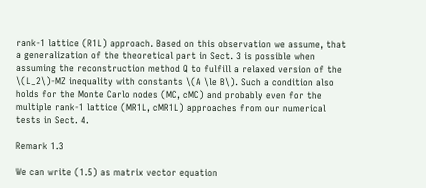rank-1 lattice (R1L) approach. Based on this observation we assume, that a generalization of the theoretical part in Sect. 3 is possible when assuming the reconstruction method Q to fulfill a relaxed version of the \(L_2\)-MZ inequality with constants \(A \le B\). Such a condition also holds for the Monte Carlo nodes (MC, cMC) and probably even for the multiple rank-1 lattice (MR1L, cMR1L) approaches from our numerical tests in Sect. 4.

Remark 1.3

We can write (1.5) as matrix vector equation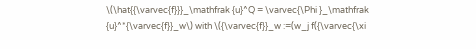\(\hat{{\varvec{f}}}_\mathfrak {u}^Q = \varvec{\Phi }_\mathfrak {u}^*{\varvec{f}}_w\) with \({\varvec{f}}_w :=(w_j f({\varvec{\xi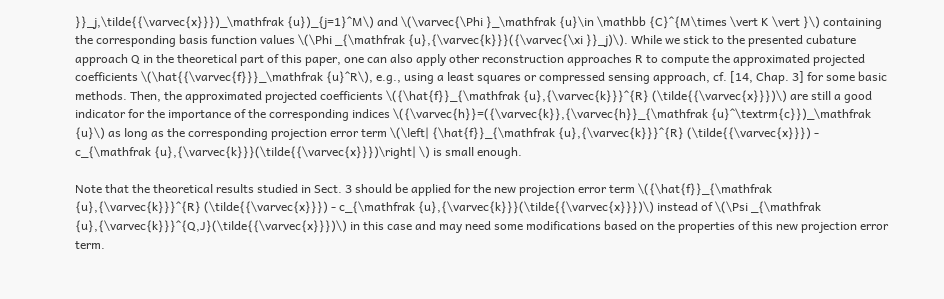}}_j,\tilde{{\varvec{x}}})_\mathfrak {u})_{j=1}^M\) and \(\varvec{\Phi }_\mathfrak {u}\in \mathbb {C}^{M\times \vert K \vert }\) containing the corresponding basis function values \(\Phi _{\mathfrak {u},{\varvec{k}}}({\varvec{\xi }}_j)\). While we stick to the presented cubature approach Q in the theoretical part of this paper, one can also apply other reconstruction approaches R to compute the approximated projected coefficients \(\hat{{\varvec{f}}}_\mathfrak {u}^R\), e.g., using a least squares or compressed sensing approach, cf. [14, Chap. 3] for some basic methods. Then, the approximated projected coefficients \({\hat{f}}_{\mathfrak {u},{\varvec{k}}}^{R} (\tilde{{\varvec{x}}})\) are still a good indicator for the importance of the corresponding indices \({\varvec{h}}=({\varvec{k}},{\varvec{h}}_{\mathfrak {u}^\textrm{c}})_\mathfrak {u}\) as long as the corresponding projection error term \(\left| {\hat{f}}_{\mathfrak {u},{\varvec{k}}}^{R} (\tilde{{\varvec{x}}}) - c_{\mathfrak {u},{\varvec{k}}}(\tilde{{\varvec{x}}})\right| \) is small enough.

Note that the theoretical results studied in Sect. 3 should be applied for the new projection error term \({\hat{f}}_{\mathfrak {u},{\varvec{k}}}^{R} (\tilde{{\varvec{x}}}) - c_{\mathfrak {u},{\varvec{k}}}(\tilde{{\varvec{x}}})\) instead of \(\Psi _{\mathfrak {u},{\varvec{k}}}^{Q,J}(\tilde{{\varvec{x}}})\) in this case and may need some modifications based on the properties of this new projection error term.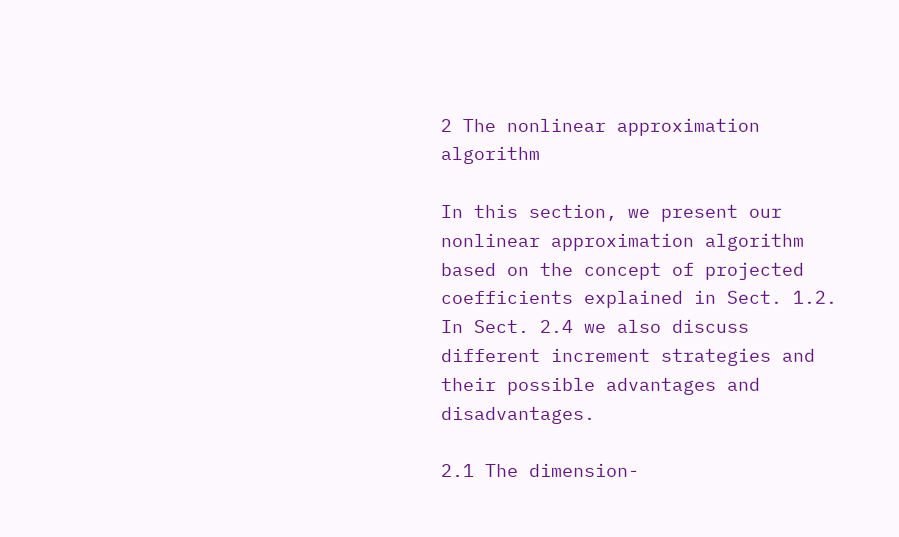2 The nonlinear approximation algorithm

In this section, we present our nonlinear approximation algorithm based on the concept of projected coefficients explained in Sect. 1.2. In Sect. 2.4 we also discuss different increment strategies and their possible advantages and disadvantages.

2.1 The dimension-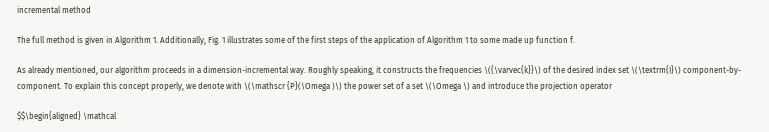incremental method

The full method is given in Algorithm 1. Additionally, Fig. 1 illustrates some of the first steps of the application of Algorithm 1 to some made up function f.

As already mentioned, our algorithm proceeds in a dimension-incremental way. Roughly speaking, it constructs the frequencies \({\varvec{k}}\) of the desired index set \(\textrm{I}\) component-by-component. To explain this concept properly, we denote with \(\mathscr {P}(\Omega )\) the power set of a set \(\Omega \) and introduce the projection operator

$$\begin{aligned} \mathcal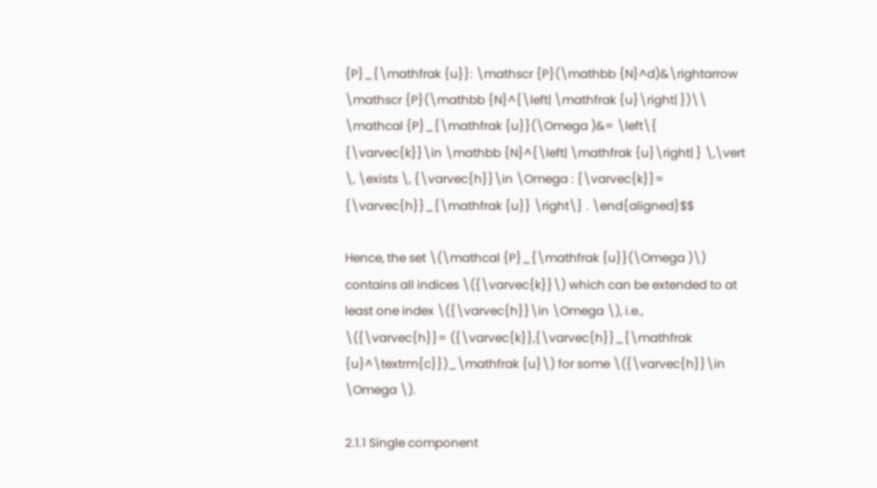{P}_{\mathfrak {u}}: \mathscr {P}(\mathbb {N}^d)&\rightarrow \mathscr {P}(\mathbb {N}^{\left| \mathfrak {u}\right| })\\ \mathcal {P}_{\mathfrak {u}}(\Omega )&= \left\{ {\varvec{k}}\in \mathbb {N}^{\left| \mathfrak {u}\right| } \,\vert \, \exists \, {\varvec{h}}\in \Omega : {\varvec{k}}= {\varvec{h}}_{\mathfrak {u}} \right\} . \end{aligned}$$

Hence, the set \(\mathcal {P}_{\mathfrak {u}}(\Omega )\) contains all indices \({\varvec{k}}\) which can be extended to at least one index \({\varvec{h}}\in \Omega \), i.e., \({\varvec{h}}= ({\varvec{k}},{\varvec{h}}_{\mathfrak {u}^\textrm{c}})_\mathfrak {u}\) for some \({\varvec{h}}\in \Omega \).

2.1.1 Single component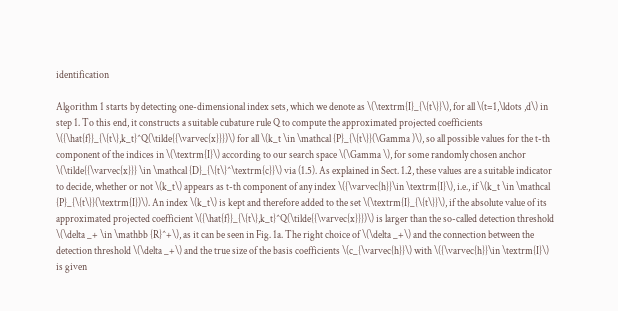identification

Algorithm 1 starts by detecting one-dimensional index sets, which we denote as \(\textrm{I}_{\{t\}}\), for all \(t=1,\ldots ,d\) in step 1. To this end, it constructs a suitable cubature rule Q to compute the approximated projected coefficients \({\hat{f}}_{\{t\},k_t}^Q(\tilde{{\varvec{x}}})\) for all \(k_t \in \mathcal {P}_{\{t\}}(\Gamma )\), so all possible values for the t-th component of the indices in \(\textrm{I}\) according to our search space \(\Gamma \), for some randomly chosen anchor \(\tilde{{\varvec{x}}} \in \mathcal {D}_{\{t\}^\textrm{c}}\) via (1.5). As explained in Sect. 1.2, these values are a suitable indicator to decide, whether or not \(k_t\) appears as t-th component of any index \({\varvec{h}}\in \textrm{I}\), i.e., if \(k_t \in \mathcal {P}_{\{t\}}(\textrm{I})\). An index \(k_t\) is kept and therefore added to the set \(\textrm{I}_{\{t\}}\), if the absolute value of its approximated projected coefficient \({\hat{f}}_{\{t\},k_t}^Q(\tilde{{\varvec{x}}})\) is larger than the so-called detection threshold \(\delta _+ \in \mathbb {R}^+\), as it can be seen in Fig. 1a. The right choice of \(\delta _+\) and the connection between the detection threshold \(\delta _+\) and the true size of the basis coefficients \(c_{\varvec{h}}\) with \({\varvec{h}}\in \textrm{I}\) is given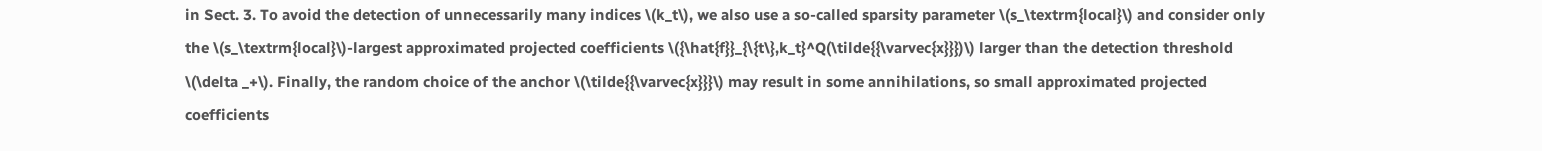in Sect. 3. To avoid the detection of unnecessarily many indices \(k_t\), we also use a so-called sparsity parameter \(s_\textrm{local}\) and consider only the \(s_\textrm{local}\)-largest approximated projected coefficients \({\hat{f}}_{\{t\},k_t}^Q(\tilde{{\varvec{x}}})\) larger than the detection threshold \(\delta _+\). Finally, the random choice of the anchor \(\tilde{{\varvec{x}}}\) may result in some annihilations, so small approximated projected coefficients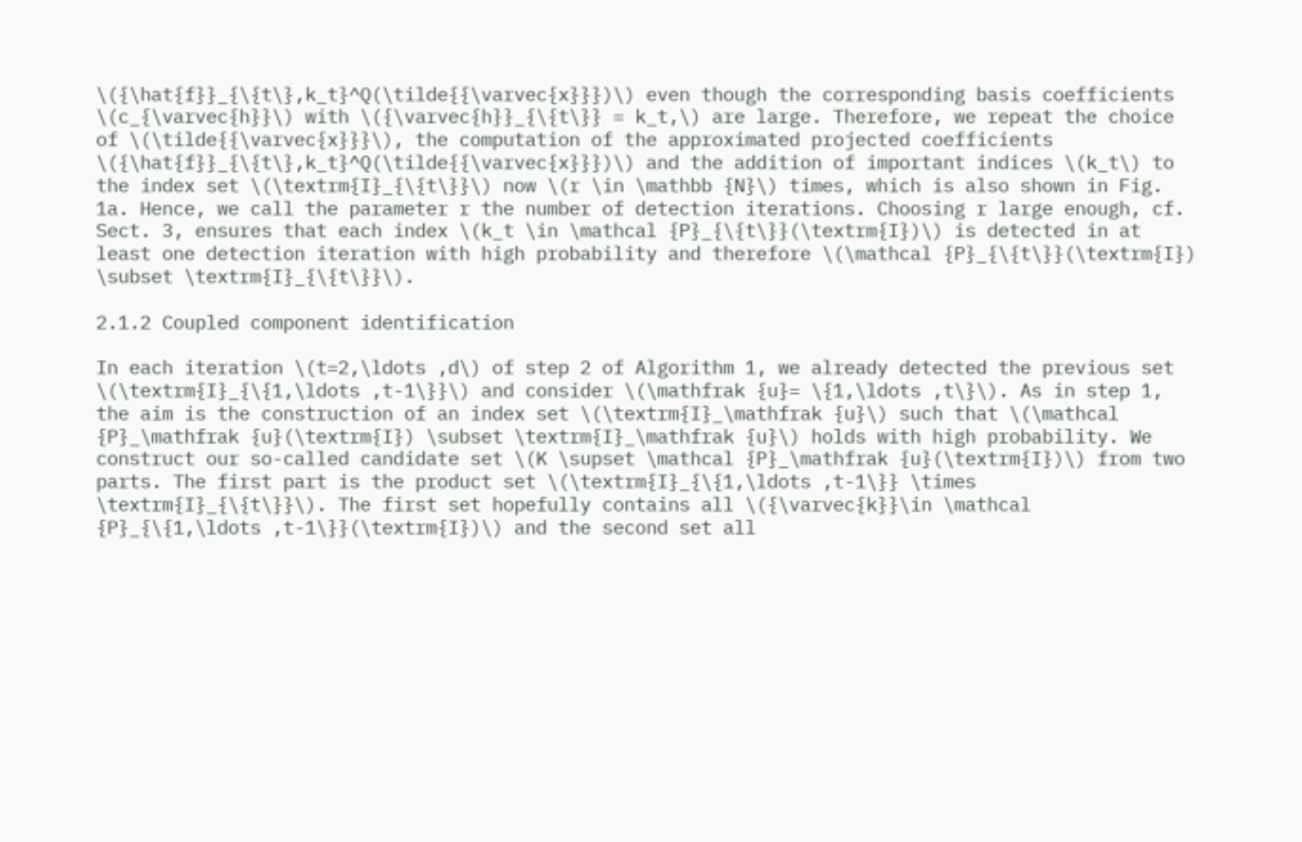\({\hat{f}}_{\{t\},k_t}^Q(\tilde{{\varvec{x}}})\) even though the corresponding basis coefficients \(c_{\varvec{h}}\) with \({\varvec{h}}_{\{t\}} = k_t,\) are large. Therefore, we repeat the choice of \(\tilde{{\varvec{x}}}\), the computation of the approximated projected coefficients \({\hat{f}}_{\{t\},k_t}^Q(\tilde{{\varvec{x}}})\) and the addition of important indices \(k_t\) to the index set \(\textrm{I}_{\{t\}}\) now \(r \in \mathbb {N}\) times, which is also shown in Fig. 1a. Hence, we call the parameter r the number of detection iterations. Choosing r large enough, cf. Sect. 3, ensures that each index \(k_t \in \mathcal {P}_{\{t\}}(\textrm{I})\) is detected in at least one detection iteration with high probability and therefore \(\mathcal {P}_{\{t\}}(\textrm{I}) \subset \textrm{I}_{\{t\}}\).

2.1.2 Coupled component identification

In each iteration \(t=2,\ldots ,d\) of step 2 of Algorithm 1, we already detected the previous set \(\textrm{I}_{\{1,\ldots ,t-1\}}\) and consider \(\mathfrak {u}= \{1,\ldots ,t\}\). As in step 1, the aim is the construction of an index set \(\textrm{I}_\mathfrak {u}\) such that \(\mathcal {P}_\mathfrak {u}(\textrm{I}) \subset \textrm{I}_\mathfrak {u}\) holds with high probability. We construct our so-called candidate set \(K \supset \mathcal {P}_\mathfrak {u}(\textrm{I})\) from two parts. The first part is the product set \(\textrm{I}_{\{1,\ldots ,t-1\}} \times \textrm{I}_{\{t\}}\). The first set hopefully contains all \({\varvec{k}}\in \mathcal {P}_{\{1,\ldots ,t-1\}}(\textrm{I})\) and the second set all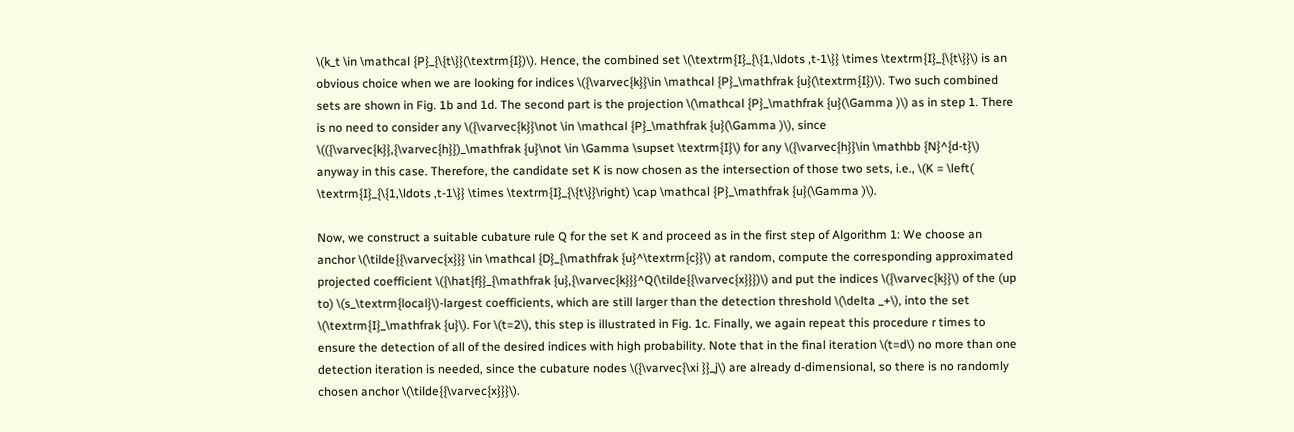\(k_t \in \mathcal {P}_{\{t\}}(\textrm{I})\). Hence, the combined set \(\textrm{I}_{\{1,\ldots ,t-1\}} \times \textrm{I}_{\{t\}}\) is an obvious choice when we are looking for indices \({\varvec{k}}\in \mathcal {P}_\mathfrak {u}(\textrm{I})\). Two such combined sets are shown in Fig. 1b and 1d. The second part is the projection \(\mathcal {P}_\mathfrak {u}(\Gamma )\) as in step 1. There is no need to consider any \({\varvec{k}}\not \in \mathcal {P}_\mathfrak {u}(\Gamma )\), since \(({\varvec{k}},{\varvec{h}})_\mathfrak {u}\not \in \Gamma \supset \textrm{I}\) for any \({\varvec{h}}\in \mathbb {N}^{d-t}\) anyway in this case. Therefore, the candidate set K is now chosen as the intersection of those two sets, i.e., \(K = \left( \textrm{I}_{\{1,\ldots ,t-1\}} \times \textrm{I}_{\{t\}}\right) \cap \mathcal {P}_\mathfrak {u}(\Gamma )\).

Now, we construct a suitable cubature rule Q for the set K and proceed as in the first step of Algorithm 1: We choose an anchor \(\tilde{{\varvec{x}}} \in \mathcal {D}_{\mathfrak {u}^\textrm{c}}\) at random, compute the corresponding approximated projected coefficient \({\hat{f}}_{\mathfrak {u},{\varvec{k}}}^Q(\tilde{{\varvec{x}}})\) and put the indices \({\varvec{k}}\) of the (up to) \(s_\textrm{local}\)-largest coefficients, which are still larger than the detection threshold \(\delta _+\), into the set \(\textrm{I}_\mathfrak {u}\). For \(t=2\), this step is illustrated in Fig. 1c. Finally, we again repeat this procedure r times to ensure the detection of all of the desired indices with high probability. Note that in the final iteration \(t=d\) no more than one detection iteration is needed, since the cubature nodes \({\varvec{\xi }}_j\) are already d-dimensional, so there is no randomly chosen anchor \(\tilde{{\varvec{x}}}\).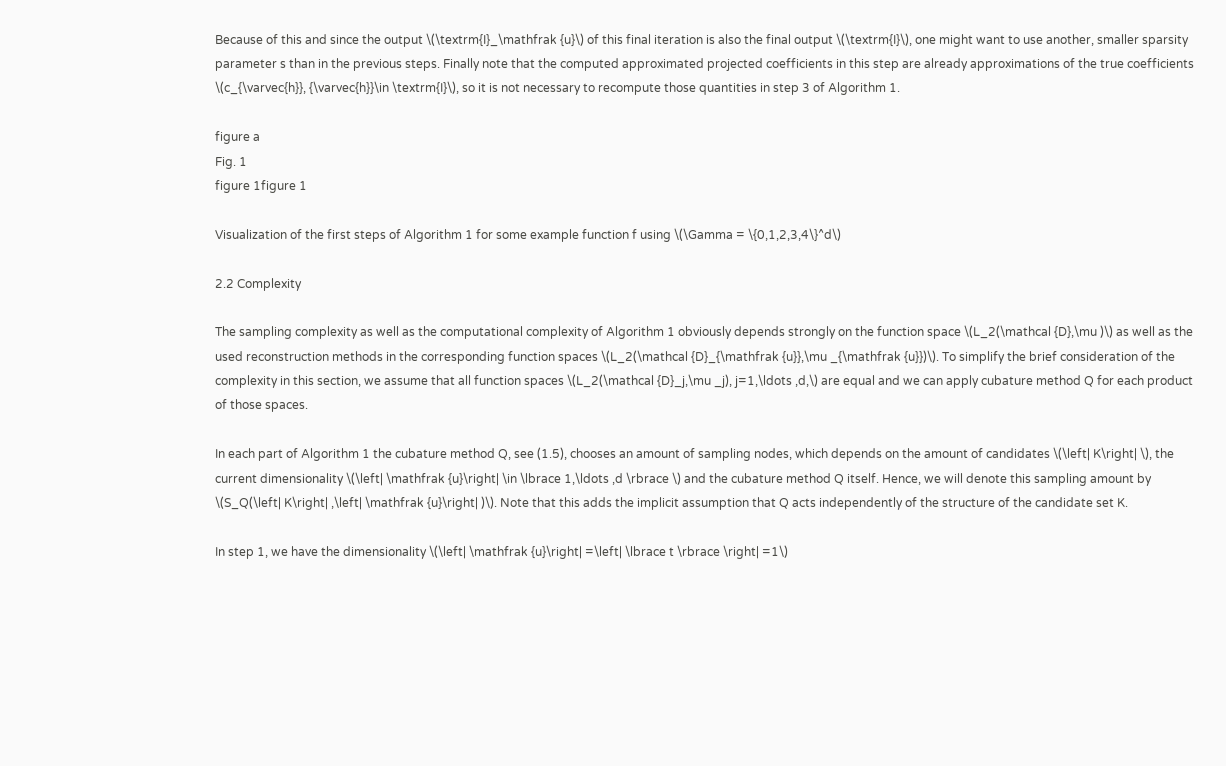Because of this and since the output \(\textrm{I}_\mathfrak {u}\) of this final iteration is also the final output \(\textrm{I}\), one might want to use another, smaller sparsity parameter s than in the previous steps. Finally note that the computed approximated projected coefficients in this step are already approximations of the true coefficients \(c_{\varvec{h}}, {\varvec{h}}\in \textrm{I}\), so it is not necessary to recompute those quantities in step 3 of Algorithm 1.

figure a
Fig. 1
figure 1figure 1

Visualization of the first steps of Algorithm 1 for some example function f using \(\Gamma = \{0,1,2,3,4\}^d\)

2.2 Complexity

The sampling complexity as well as the computational complexity of Algorithm 1 obviously depends strongly on the function space \(L_2(\mathcal {D},\mu )\) as well as the used reconstruction methods in the corresponding function spaces \(L_2(\mathcal {D}_{\mathfrak {u}},\mu _{\mathfrak {u}})\). To simplify the brief consideration of the complexity in this section, we assume that all function spaces \(L_2(\mathcal {D}_j,\mu _j), j=1,\ldots ,d,\) are equal and we can apply cubature method Q for each product of those spaces.

In each part of Algorithm 1 the cubature method Q, see (1.5), chooses an amount of sampling nodes, which depends on the amount of candidates \(\left| K\right| \), the current dimensionality \(\left| \mathfrak {u}\right| \in \lbrace 1,\ldots ,d \rbrace \) and the cubature method Q itself. Hence, we will denote this sampling amount by \(S_Q(\left| K\right| ,\left| \mathfrak {u}\right| )\). Note that this adds the implicit assumption that Q acts independently of the structure of the candidate set K.

In step 1, we have the dimensionality \(\left| \mathfrak {u}\right| =\left| \lbrace t \rbrace \right| =1\)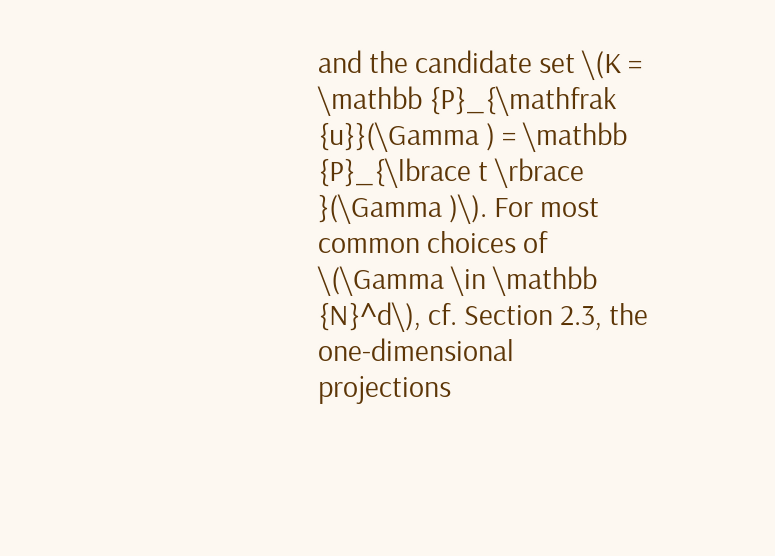and the candidate set \(K = \mathbb {P}_{\mathfrak {u}}(\Gamma ) = \mathbb {P}_{\lbrace t \rbrace }(\Gamma )\). For most common choices of \(\Gamma \in \mathbb {N}^d\), cf. Section 2.3, the one-dimensional projections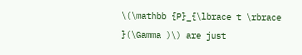\(\mathbb {P}_{\lbrace t \rbrace }(\Gamma )\) are just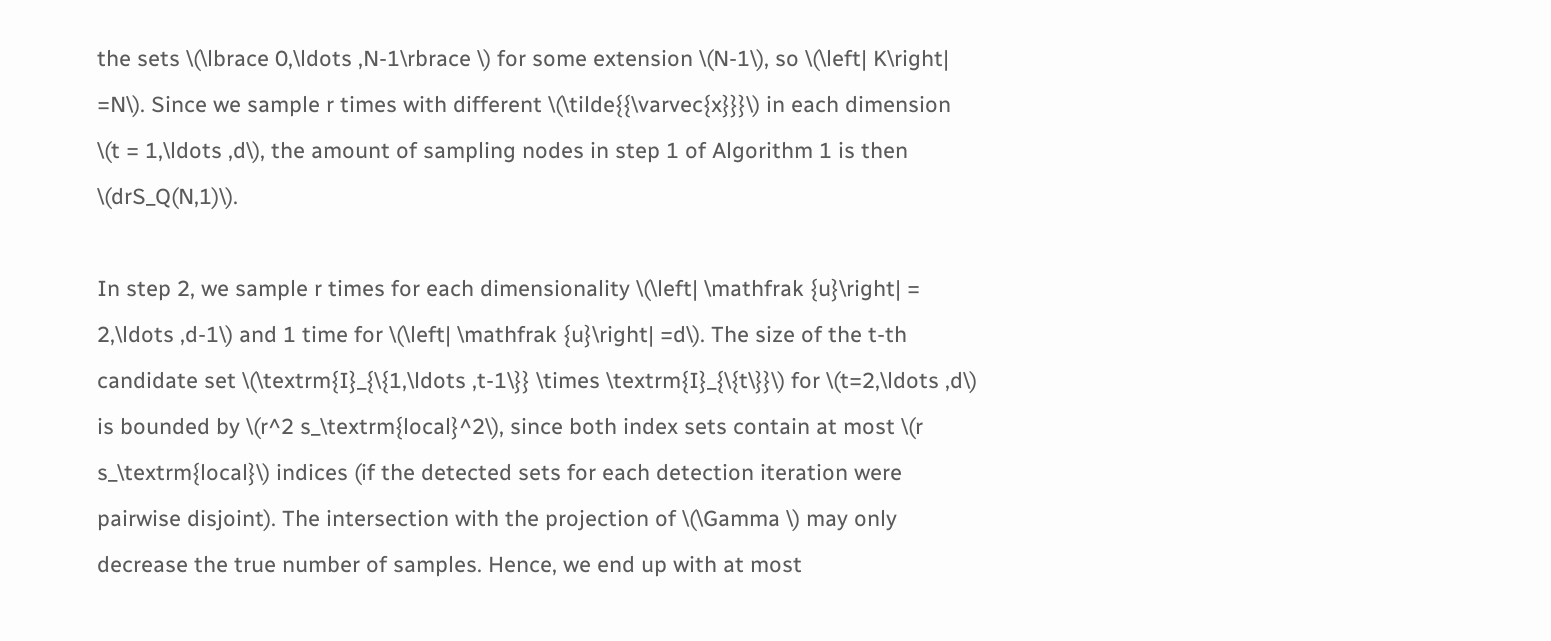the sets \(\lbrace 0,\ldots ,N-1\rbrace \) for some extension \(N-1\), so \(\left| K\right| =N\). Since we sample r times with different \(\tilde{{\varvec{x}}}\) in each dimension \(t = 1,\ldots ,d\), the amount of sampling nodes in step 1 of Algorithm 1 is then \(drS_Q(N,1)\).

In step 2, we sample r times for each dimensionality \(\left| \mathfrak {u}\right| = 2,\ldots ,d-1\) and 1 time for \(\left| \mathfrak {u}\right| =d\). The size of the t-th candidate set \(\textrm{I}_{\{1,\ldots ,t-1\}} \times \textrm{I}_{\{t\}}\) for \(t=2,\ldots ,d\) is bounded by \(r^2 s_\textrm{local}^2\), since both index sets contain at most \(r s_\textrm{local}\) indices (if the detected sets for each detection iteration were pairwise disjoint). The intersection with the projection of \(\Gamma \) may only decrease the true number of samples. Hence, we end up with at most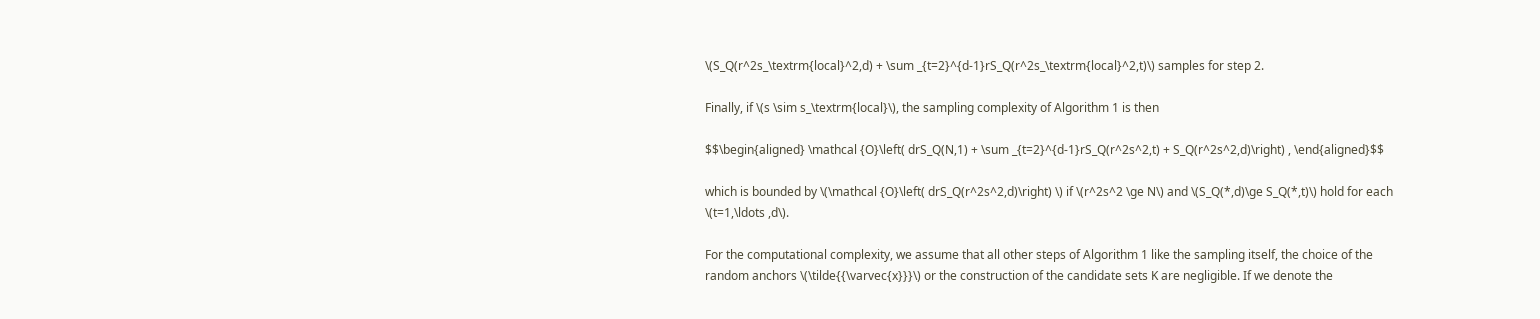\(S_Q(r^2s_\textrm{local}^2,d) + \sum _{t=2}^{d-1}rS_Q(r^2s_\textrm{local}^2,t)\) samples for step 2.

Finally, if \(s \sim s_\textrm{local}\), the sampling complexity of Algorithm 1 is then

$$\begin{aligned} \mathcal {O}\left( drS_Q(N,1) + \sum _{t=2}^{d-1}rS_Q(r^2s^2,t) + S_Q(r^2s^2,d)\right) , \end{aligned}$$

which is bounded by \(\mathcal {O}\left( drS_Q(r^2s^2,d)\right) \) if \(r^2s^2 \ge N\) and \(S_Q(*,d)\ge S_Q(*,t)\) hold for each \(t=1,\ldots ,d\).

For the computational complexity, we assume that all other steps of Algorithm 1 like the sampling itself, the choice of the random anchors \(\tilde{{\varvec{x}}}\) or the construction of the candidate sets K are negligible. If we denote the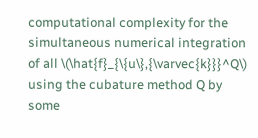computational complexity for the simultaneous numerical integration of all \(\hat{f}_{\{u\},{\varvec{k}}}^Q\) using the cubature method Q by some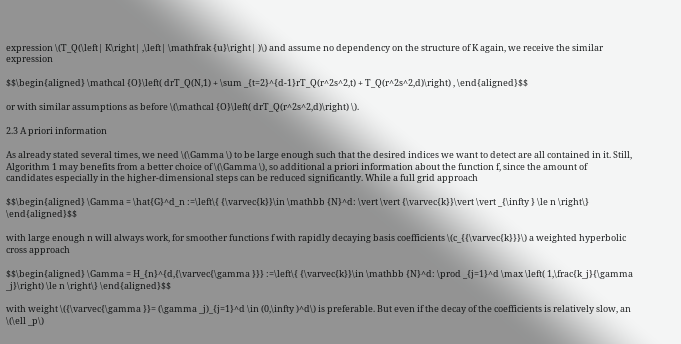expression \(T_Q(\left| K\right| ,\left| \mathfrak {u}\right| )\) and assume no dependency on the structure of K again, we receive the similar expression

$$\begin{aligned} \mathcal {O}\left( drT_Q(N,1) + \sum _{t=2}^{d-1}rT_Q(r^2s^2,t) + T_Q(r^2s^2,d)\right) , \end{aligned}$$

or with similar assumptions as before \(\mathcal {O}\left( drT_Q(r^2s^2,d)\right) \).

2.3 A priori information

As already stated several times, we need \(\Gamma \) to be large enough such that the desired indices we want to detect are all contained in it. Still, Algorithm 1 may benefits from a better choice of \(\Gamma \), so additional a priori information about the function f, since the amount of candidates especially in the higher-dimensional steps can be reduced significantly. While a full grid approach

$$\begin{aligned} \Gamma = \hat{G}^d_n :=\left\{ {\varvec{k}}\in \mathbb {N}^d: \vert \vert {\varvec{k}}\vert \vert _{\infty } \le n \right\} \end{aligned}$$

with large enough n will always work, for smoother functions f with rapidly decaying basis coefficients \(c_{{\varvec{k}}}\) a weighted hyperbolic cross approach

$$\begin{aligned} \Gamma = H_{n}^{d,{\varvec{\gamma }}} :=\left\{ {\varvec{k}}\in \mathbb {N}^d: \prod _{j=1}^d \max \left( 1,\frac{k_j}{\gamma _j}\right) \le n \right\} \end{aligned}$$

with weight \({\varvec{\gamma }}= (\gamma _j)_{j=1}^d \in (0,\infty )^d\) is preferable. But even if the decay of the coefficients is relatively slow, an \(\ell _p\)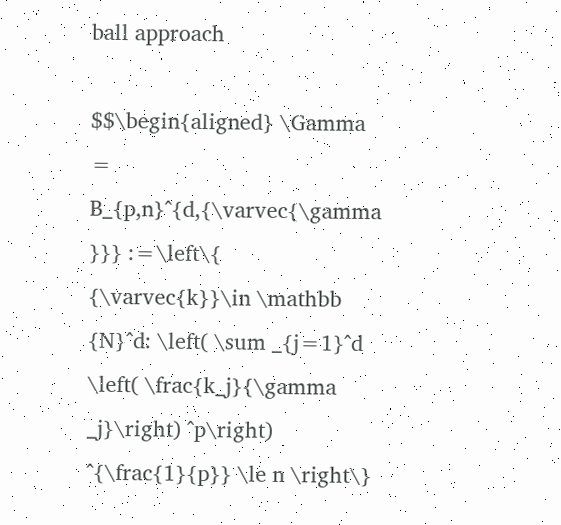ball approach

$$\begin{aligned} \Gamma = B_{p,n}^{d,{\varvec{\gamma }}} :=\left\{ {\varvec{k}}\in \mathbb {N}^d: \left( \sum _{j=1}^d \left( \frac{k_j}{\gamma _j}\right) ^p\right) ^{\frac{1}{p}} \le n \right\}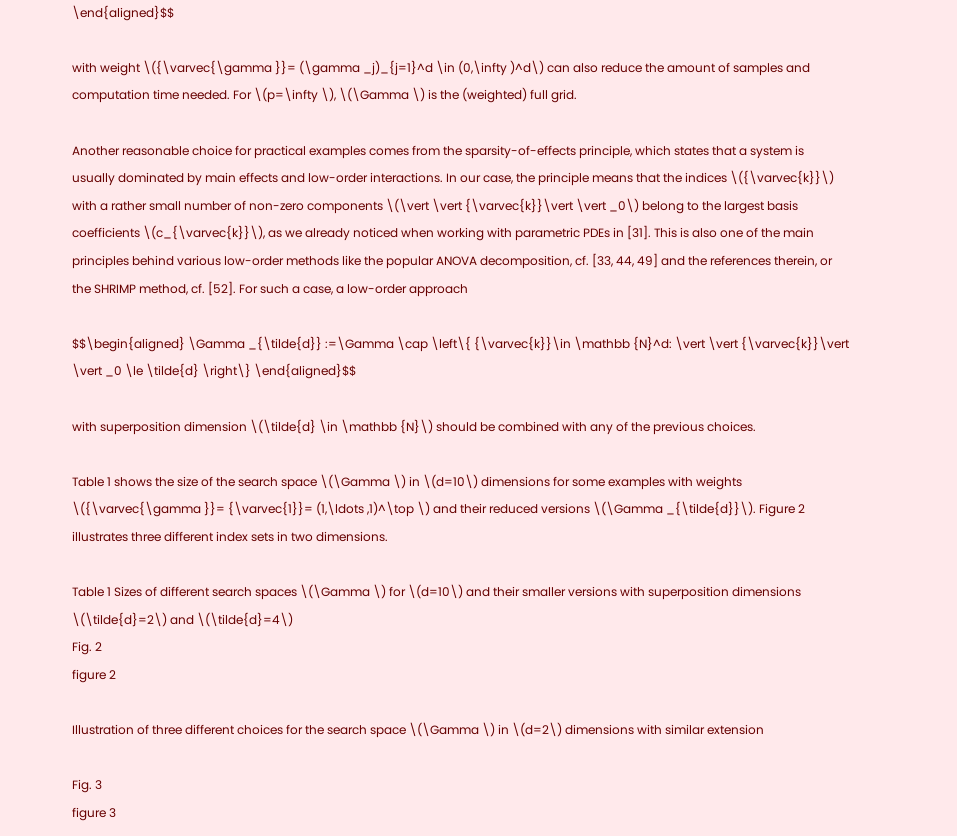\end{aligned}$$

with weight \({\varvec{\gamma }}= (\gamma _j)_{j=1}^d \in (0,\infty )^d\) can also reduce the amount of samples and computation time needed. For \(p=\infty \), \(\Gamma \) is the (weighted) full grid.

Another reasonable choice for practical examples comes from the sparsity-of-effects principle, which states that a system is usually dominated by main effects and low-order interactions. In our case, the principle means that the indices \({\varvec{k}}\) with a rather small number of non-zero components \(\vert \vert {\varvec{k}}\vert \vert _0\) belong to the largest basis coefficients \(c_{\varvec{k}}\), as we already noticed when working with parametric PDEs in [31]. This is also one of the main principles behind various low-order methods like the popular ANOVA decomposition, cf. [33, 44, 49] and the references therein, or the SHRIMP method, cf. [52]. For such a case, a low-order approach

$$\begin{aligned} \Gamma _{\tilde{d}} :=\Gamma \cap \left\{ {\varvec{k}}\in \mathbb {N}^d: \vert \vert {\varvec{k}}\vert \vert _0 \le \tilde{d} \right\} \end{aligned}$$

with superposition dimension \(\tilde{d} \in \mathbb {N}\) should be combined with any of the previous choices.

Table 1 shows the size of the search space \(\Gamma \) in \(d=10\) dimensions for some examples with weights \({\varvec{\gamma }}= {\varvec{1}}= (1,\ldots ,1)^\top \) and their reduced versions \(\Gamma _{\tilde{d}}\). Figure 2 illustrates three different index sets in two dimensions.

Table 1 Sizes of different search spaces \(\Gamma \) for \(d=10\) and their smaller versions with superposition dimensions \(\tilde{d}=2\) and \(\tilde{d}=4\)
Fig. 2
figure 2

Illustration of three different choices for the search space \(\Gamma \) in \(d=2\) dimensions with similar extension

Fig. 3
figure 3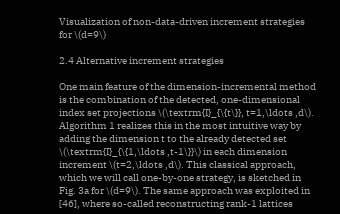Visualization of non-data-driven increment strategies for \(d=9\)

2.4 Alternative increment strategies

One main feature of the dimension-incremental method is the combination of the detected, one-dimensional index set projections \(\textrm{I}_{\{t\}}, t=1,\ldots ,d\). Algorithm 1 realizes this in the most intuitive way by adding the dimension t to the already detected set \(\textrm{I}_{\{1,\ldots ,t-1\}}\) in each dimension increment \(t=2,\ldots ,d\). This classical approach, which we will call one-by-one strategy, is sketched in Fig. 3a for \(d=9\). The same approach was exploited in [46], where so-called reconstructing rank-1 lattices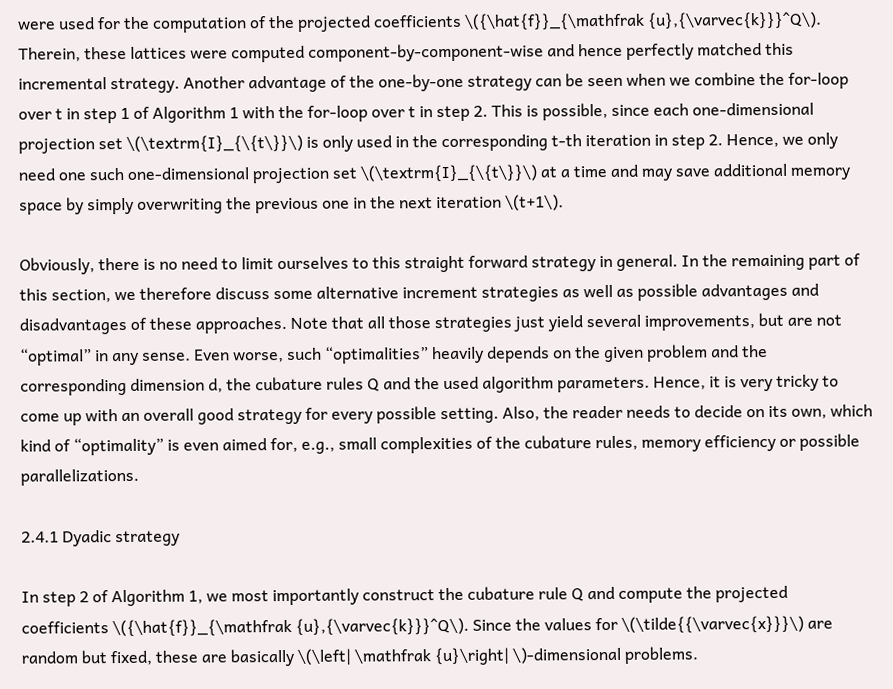were used for the computation of the projected coefficients \({\hat{f}}_{\mathfrak {u},{\varvec{k}}}^Q\). Therein, these lattices were computed component-by-component-wise and hence perfectly matched this incremental strategy. Another advantage of the one-by-one strategy can be seen when we combine the for-loop over t in step 1 of Algorithm 1 with the for-loop over t in step 2. This is possible, since each one-dimensional projection set \(\textrm{I}_{\{t\}}\) is only used in the corresponding t-th iteration in step 2. Hence, we only need one such one-dimensional projection set \(\textrm{I}_{\{t\}}\) at a time and may save additional memory space by simply overwriting the previous one in the next iteration \(t+1\).

Obviously, there is no need to limit ourselves to this straight forward strategy in general. In the remaining part of this section, we therefore discuss some alternative increment strategies as well as possible advantages and disadvantages of these approaches. Note that all those strategies just yield several improvements, but are not “optimal” in any sense. Even worse, such “optimalities” heavily depends on the given problem and the corresponding dimension d, the cubature rules Q and the used algorithm parameters. Hence, it is very tricky to come up with an overall good strategy for every possible setting. Also, the reader needs to decide on its own, which kind of “optimality” is even aimed for, e.g., small complexities of the cubature rules, memory efficiency or possible parallelizations.

2.4.1 Dyadic strategy

In step 2 of Algorithm 1, we most importantly construct the cubature rule Q and compute the projected coefficients \({\hat{f}}_{\mathfrak {u},{\varvec{k}}}^Q\). Since the values for \(\tilde{{\varvec{x}}}\) are random but fixed, these are basically \(\left| \mathfrak {u}\right| \)-dimensional problems.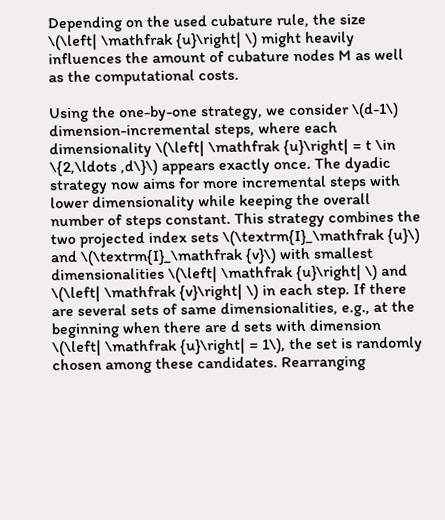Depending on the used cubature rule, the size \(\left| \mathfrak {u}\right| \) might heavily influences the amount of cubature nodes M as well as the computational costs.

Using the one-by-one strategy, we consider \(d-1\) dimension-incremental steps, where each dimensionality \(\left| \mathfrak {u}\right| = t \in \{2,\ldots ,d\}\) appears exactly once. The dyadic strategy now aims for more incremental steps with lower dimensionality while keeping the overall number of steps constant. This strategy combines the two projected index sets \(\textrm{I}_\mathfrak {u}\) and \(\textrm{I}_\mathfrak {v}\) with smallest dimensionalities \(\left| \mathfrak {u}\right| \) and \(\left| \mathfrak {v}\right| \) in each step. If there are several sets of same dimensionalities, e.g., at the beginning when there are d sets with dimension \(\left| \mathfrak {u}\right| = 1\), the set is randomly chosen among these candidates. Rearranging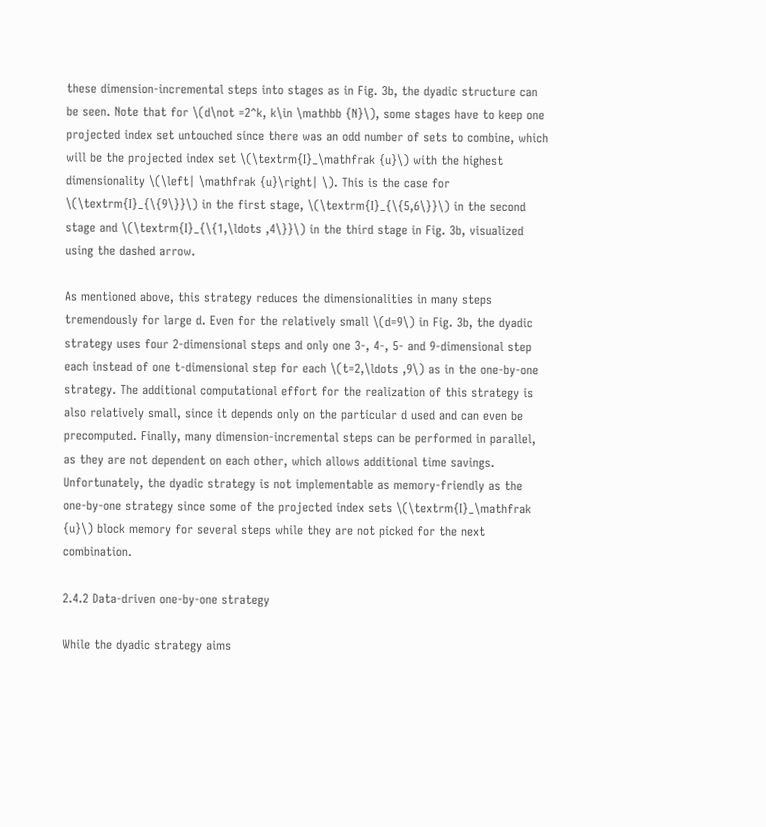these dimension-incremental steps into stages as in Fig. 3b, the dyadic structure can be seen. Note that for \(d\not =2^k, k\in \mathbb {N}\), some stages have to keep one projected index set untouched since there was an odd number of sets to combine, which will be the projected index set \(\textrm{I}_\mathfrak {u}\) with the highest dimensionality \(\left| \mathfrak {u}\right| \). This is the case for \(\textrm{I}_{\{9\}}\) in the first stage, \(\textrm{I}_{\{5,6\}}\) in the second stage and \(\textrm{I}_{\{1,\ldots ,4\}}\) in the third stage in Fig. 3b, visualized using the dashed arrow.

As mentioned above, this strategy reduces the dimensionalities in many steps tremendously for large d. Even for the relatively small \(d=9\) in Fig. 3b, the dyadic strategy uses four 2-dimensional steps and only one 3-, 4-, 5- and 9-dimensional step each instead of one t-dimensional step for each \(t=2,\ldots ,9\) as in the one-by-one strategy. The additional computational effort for the realization of this strategy is also relatively small, since it depends only on the particular d used and can even be precomputed. Finally, many dimension-incremental steps can be performed in parallel, as they are not dependent on each other, which allows additional time savings. Unfortunately, the dyadic strategy is not implementable as memory-friendly as the one-by-one strategy since some of the projected index sets \(\textrm{I}_\mathfrak {u}\) block memory for several steps while they are not picked for the next combination.

2.4.2 Data-driven one-by-one strategy

While the dyadic strategy aims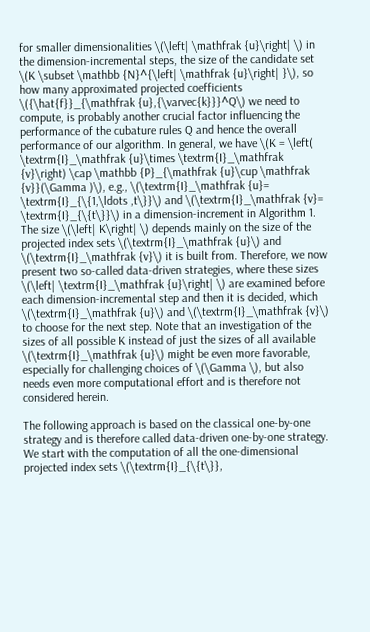for smaller dimensionalities \(\left| \mathfrak {u}\right| \) in the dimension-incremental steps, the size of the candidate set \(K \subset \mathbb {N}^{\left| \mathfrak {u}\right| }\), so how many approximated projected coefficients \({\hat{f}}_{\mathfrak {u},{\varvec{k}}}^Q\) we need to compute, is probably another crucial factor influencing the performance of the cubature rules Q and hence the overall performance of our algorithm. In general, we have \(K = \left( \textrm{I}_\mathfrak {u}\times \textrm{I}_\mathfrak {v}\right) \cap \mathbb {P}_{\mathfrak {u}\cup \mathfrak {v}}(\Gamma )\), e.g., \(\textrm{I}_\mathfrak {u}= \textrm{I}_{\{1,\ldots ,t\}}\) and \(\textrm{I}_\mathfrak {v}= \textrm{I}_{\{t\}}\) in a dimension-increment in Algorithm 1. The size \(\left| K\right| \) depends mainly on the size of the projected index sets \(\textrm{I}_\mathfrak {u}\) and \(\textrm{I}_\mathfrak {v}\) it is built from. Therefore, we now present two so-called data-driven strategies, where these sizes \(\left| \textrm{I}_\mathfrak {u}\right| \) are examined before each dimension-incremental step and then it is decided, which \(\textrm{I}_\mathfrak {u}\) and \(\textrm{I}_\mathfrak {v}\) to choose for the next step. Note that an investigation of the sizes of all possible K instead of just the sizes of all available \(\textrm{I}_\mathfrak {u}\) might be even more favorable, especially for challenging choices of \(\Gamma \), but also needs even more computational effort and is therefore not considered herein.

The following approach is based on the classical one-by-one strategy and is therefore called data-driven one-by-one strategy. We start with the computation of all the one-dimensional projected index sets \(\textrm{I}_{\{t\}},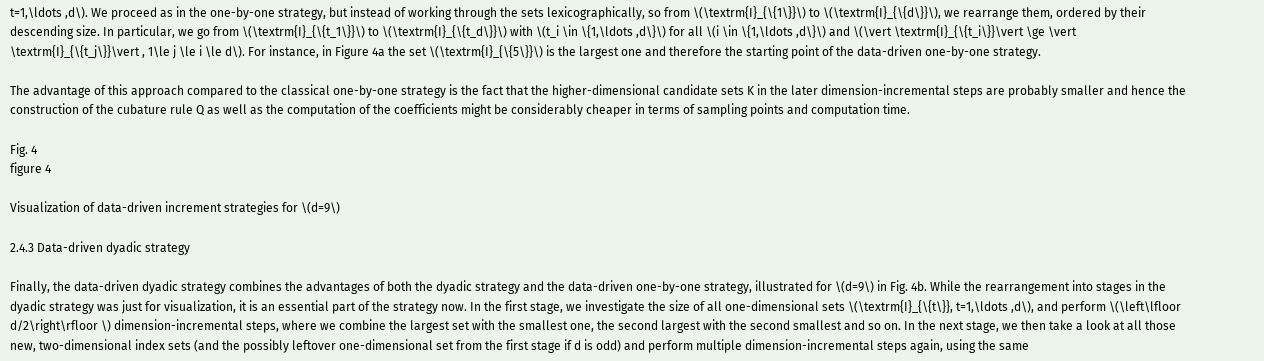t=1,\ldots ,d\). We proceed as in the one-by-one strategy, but instead of working through the sets lexicographically, so from \(\textrm{I}_{\{1\}}\) to \(\textrm{I}_{\{d\}}\), we rearrange them, ordered by their descending size. In particular, we go from \(\textrm{I}_{\{t_1\}}\) to \(\textrm{I}_{\{t_d\}}\) with \(t_i \in \{1,\ldots ,d\}\) for all \(i \in \{1,\ldots ,d\}\) and \(\vert \textrm{I}_{\{t_i\}}\vert \ge \vert \textrm{I}_{\{t_j\}}\vert , 1\le j \le i \le d\). For instance, in Figure 4a the set \(\textrm{I}_{\{5\}}\) is the largest one and therefore the starting point of the data-driven one-by-one strategy.

The advantage of this approach compared to the classical one-by-one strategy is the fact that the higher-dimensional candidate sets K in the later dimension-incremental steps are probably smaller and hence the construction of the cubature rule Q as well as the computation of the coefficients might be considerably cheaper in terms of sampling points and computation time.

Fig. 4
figure 4

Visualization of data-driven increment strategies for \(d=9\)

2.4.3 Data-driven dyadic strategy

Finally, the data-driven dyadic strategy combines the advantages of both the dyadic strategy and the data-driven one-by-one strategy, illustrated for \(d=9\) in Fig. 4b. While the rearrangement into stages in the dyadic strategy was just for visualization, it is an essential part of the strategy now. In the first stage, we investigate the size of all one-dimensional sets \(\textrm{I}_{\{t\}}, t=1,\ldots ,d\), and perform \(\left\lfloor d/2\right\rfloor \) dimension-incremental steps, where we combine the largest set with the smallest one, the second largest with the second smallest and so on. In the next stage, we then take a look at all those new, two-dimensional index sets (and the possibly leftover one-dimensional set from the first stage if d is odd) and perform multiple dimension-incremental steps again, using the same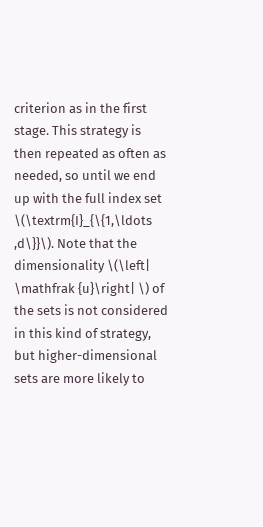criterion as in the first stage. This strategy is then repeated as often as needed, so until we end up with the full index set \(\textrm{I}_{\{1,\ldots ,d\}}\). Note that the dimensionality \(\left| \mathfrak {u}\right| \) of the sets is not considered in this kind of strategy, but higher-dimensional sets are more likely to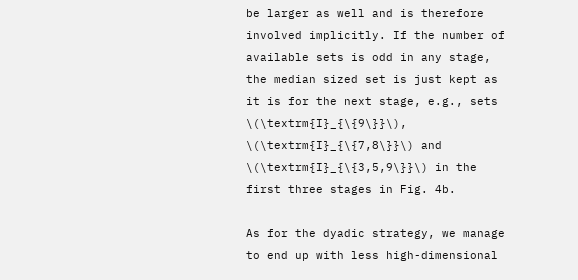be larger as well and is therefore involved implicitly. If the number of available sets is odd in any stage, the median sized set is just kept as it is for the next stage, e.g., sets \(\textrm{I}_{\{9\}}\), \(\textrm{I}_{\{7,8\}}\) and \(\textrm{I}_{\{3,5,9\}}\) in the first three stages in Fig. 4b.

As for the dyadic strategy, we manage to end up with less high-dimensional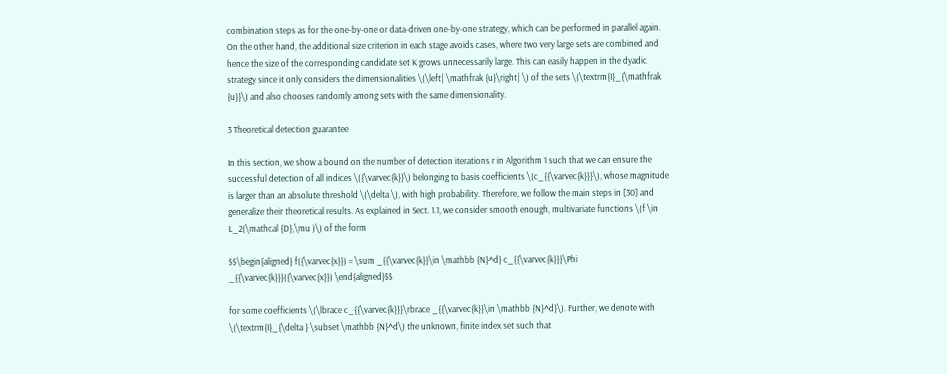combination steps as for the one-by-one or data-driven one-by-one strategy, which can be performed in parallel again. On the other hand, the additional size criterion in each stage avoids cases, where two very large sets are combined and hence the size of the corresponding candidate set K grows unnecessarily large. This can easily happen in the dyadic strategy since it only considers the dimensionalities \(\left| \mathfrak {u}\right| \) of the sets \(\textrm{I}_{\mathfrak {u}}\) and also chooses randomly among sets with the same dimensionality.

3 Theoretical detection guarantee

In this section, we show a bound on the number of detection iterations r in Algorithm 1 such that we can ensure the successful detection of all indices \({\varvec{k}}\) belonging to basis coefficients \(c_{{\varvec{k}}}\), whose magnitude is larger than an absolute threshold \(\delta \), with high probability. Therefore, we follow the main steps in [30] and generalize their theoretical results. As explained in Sect. 1.1, we consider smooth enough, multivariate functions \(f \in L_2(\mathcal {D},\mu )\) of the form

$$\begin{aligned} f({\varvec{x}}) = \sum _{{\varvec{k}}\in \mathbb {N}^d} c_{{\varvec{k}}}\Phi _{{\varvec{k}}}({\varvec{x}}) \end{aligned}$$

for some coefficients \(\lbrace c_{{\varvec{k}}}\rbrace _{{\varvec{k}}\in \mathbb {N}^d}\). Further, we denote with \(\textrm{I}_{\delta } \subset \mathbb {N}^d\) the unknown, finite index set such that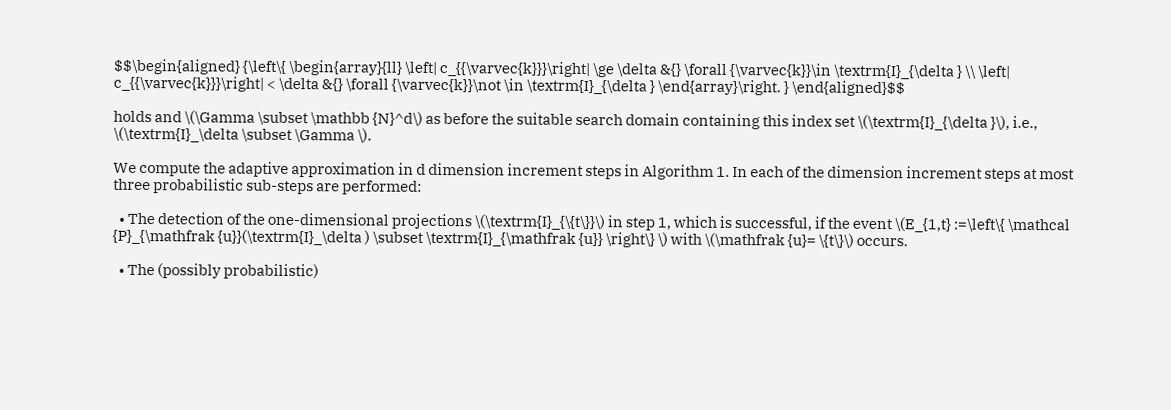$$\begin{aligned} {\left\{ \begin{array}{ll} \left| c_{{\varvec{k}}}\right| \ge \delta &{} \forall {\varvec{k}}\in \textrm{I}_{\delta } \\ \left| c_{{\varvec{k}}}\right| < \delta &{} \forall {\varvec{k}}\not \in \textrm{I}_{\delta } \end{array}\right. } \end{aligned}$$

holds and \(\Gamma \subset \mathbb {N}^d\) as before the suitable search domain containing this index set \(\textrm{I}_{\delta }\), i.e., \(\textrm{I}_\delta \subset \Gamma \).

We compute the adaptive approximation in d dimension increment steps in Algorithm 1. In each of the dimension increment steps at most three probabilistic sub-steps are performed:

  • The detection of the one-dimensional projections \(\textrm{I}_{\{t\}}\) in step 1, which is successful, if the event \(E_{1,t} :=\left\{ \mathcal {P}_{\mathfrak {u}}(\textrm{I}_\delta ) \subset \textrm{I}_{\mathfrak {u}} \right\} \) with \(\mathfrak {u}= \{t\}\) occurs.

  • The (possibly probabilistic)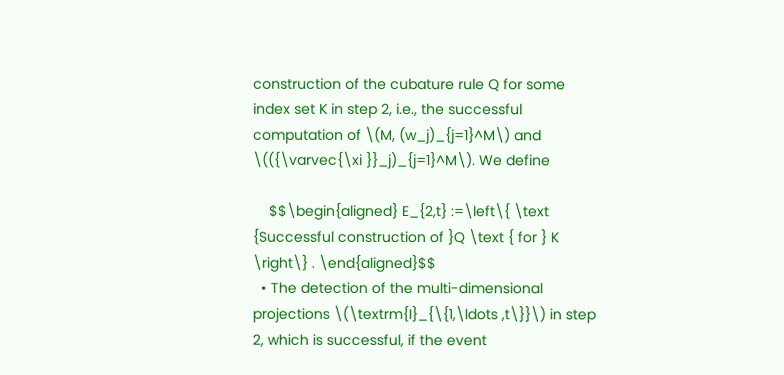construction of the cubature rule Q for some index set K in step 2, i.e., the successful computation of \(M, (w_j)_{j=1}^M\) and \(({\varvec{\xi }}_j)_{j=1}^M\). We define

    $$\begin{aligned} E_{2,t} :=\left\{ \text {Successful construction of }Q \text { for } K \right\} . \end{aligned}$$
  • The detection of the multi-dimensional projections \(\textrm{I}_{\{1,\ldots ,t\}}\) in step 2, which is successful, if the event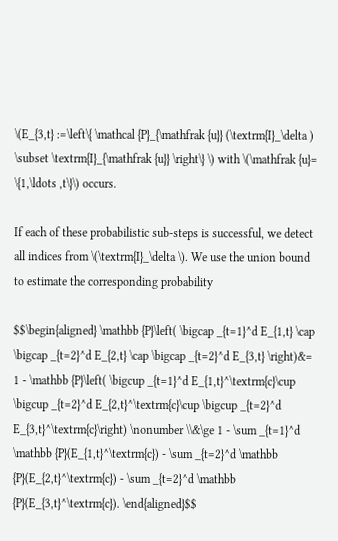\(E_{3,t} :=\left\{ \mathcal {P}_{\mathfrak {u}} (\textrm{I}_\delta ) \subset \textrm{I}_{\mathfrak {u}} \right\} \) with \(\mathfrak {u}= \{1,\ldots ,t\}\) occurs.

If each of these probabilistic sub-steps is successful, we detect all indices from \(\textrm{I}_\delta \). We use the union bound to estimate the corresponding probability

$$\begin{aligned} \mathbb {P}\left( \bigcap _{t=1}^d E_{1,t} \cap \bigcap _{t=2}^d E_{2,t} \cap \bigcap _{t=2}^d E_{3,t} \right)&= 1 - \mathbb {P}\left( \bigcup _{t=1}^d E_{1,t}^\textrm{c}\cup \bigcup _{t=2}^d E_{2,t}^\textrm{c}\cup \bigcup _{t=2}^d E_{3,t}^\textrm{c}\right) \nonumber \\&\ge 1 - \sum _{t=1}^d \mathbb {P}(E_{1,t}^\textrm{c}) - \sum _{t=2}^d \mathbb {P}(E_{2,t}^\textrm{c}) - \sum _{t=2}^d \mathbb {P}(E_{3,t}^\textrm{c}). \end{aligned}$$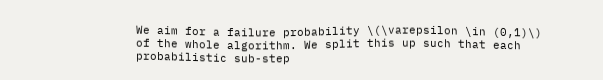We aim for a failure probability \(\varepsilon \in (0,1)\) of the whole algorithm. We split this up such that each probabilistic sub-step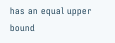has an equal upper bound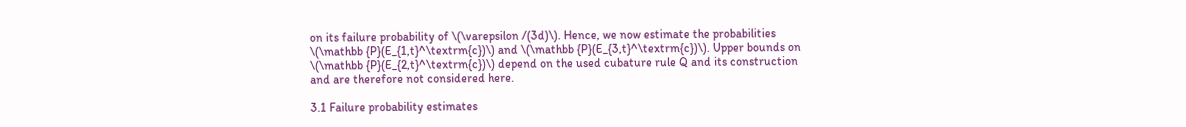on its failure probability of \(\varepsilon /(3d)\). Hence, we now estimate the probabilities \(\mathbb {P}(E_{1,t}^\textrm{c})\) and \(\mathbb {P}(E_{3,t}^\textrm{c})\). Upper bounds on \(\mathbb {P}(E_{2,t}^\textrm{c})\) depend on the used cubature rule Q and its construction and are therefore not considered here.

3.1 Failure probability estimates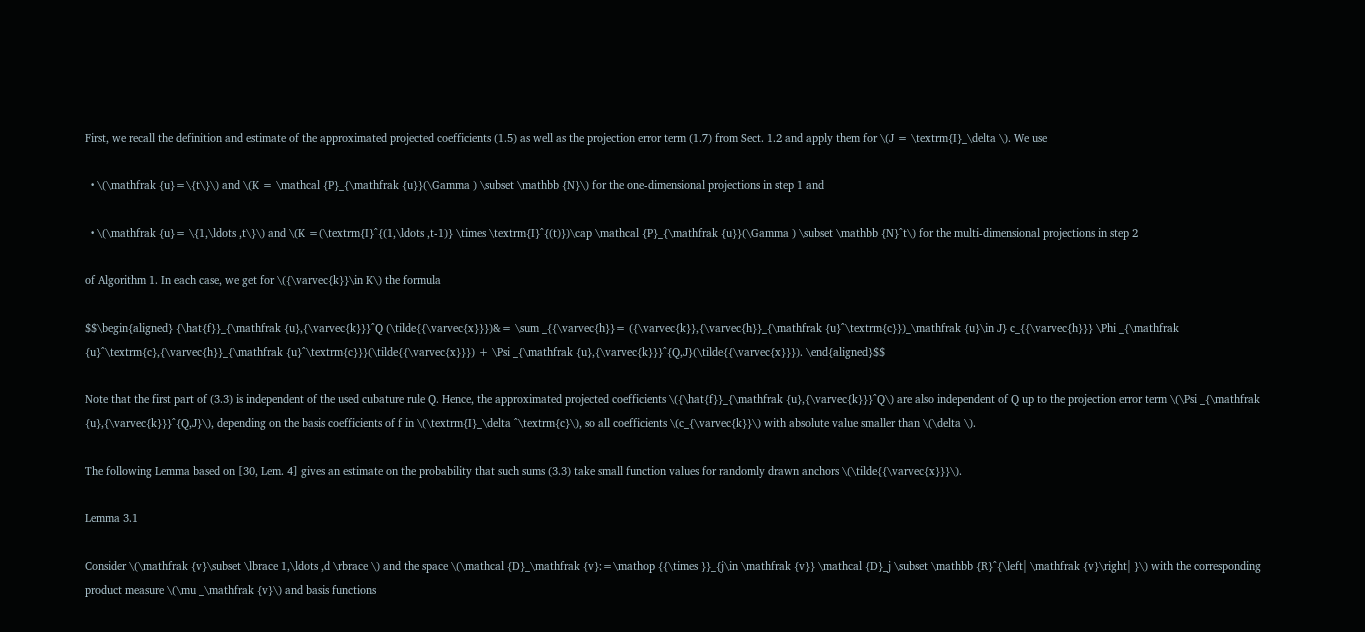First, we recall the definition and estimate of the approximated projected coefficients (1.5) as well as the projection error term (1.7) from Sect. 1.2 and apply them for \(J = \textrm{I}_\delta \). We use

  • \(\mathfrak {u}=\{t\}\) and \(K = \mathcal {P}_{\mathfrak {u}}(\Gamma ) \subset \mathbb {N}\) for the one-dimensional projections in step 1 and

  • \(\mathfrak {u}= \{1,\ldots ,t\}\) and \(K =(\textrm{I}^{(1,\ldots ,t-1)} \times \textrm{I}^{(t)})\cap \mathcal {P}_{\mathfrak {u}}(\Gamma ) \subset \mathbb {N}^t\) for the multi-dimensional projections in step 2

of Algorithm 1. In each case, we get for \({\varvec{k}}\in K\) the formula

$$\begin{aligned} {\hat{f}}_{\mathfrak {u},{\varvec{k}}}^Q (\tilde{{\varvec{x}}})&= \sum _{{\varvec{h}}= ({\varvec{k}},{\varvec{h}}_{\mathfrak {u}^\textrm{c}})_\mathfrak {u}\in J} c_{{\varvec{h}}} \Phi _{\mathfrak {u}^\textrm{c},{\varvec{h}}_{\mathfrak {u}^\textrm{c}}}(\tilde{{\varvec{x}}}) + \Psi _{\mathfrak {u},{\varvec{k}}}^{Q,J}(\tilde{{\varvec{x}}}). \end{aligned}$$

Note that the first part of (3.3) is independent of the used cubature rule Q. Hence, the approximated projected coefficients \({\hat{f}}_{\mathfrak {u},{\varvec{k}}}^Q\) are also independent of Q up to the projection error term \(\Psi _{\mathfrak {u},{\varvec{k}}}^{Q,J}\), depending on the basis coefficients of f in \(\textrm{I}_\delta ^\textrm{c}\), so all coefficients \(c_{\varvec{k}}\) with absolute value smaller than \(\delta \).

The following Lemma based on [30, Lem. 4] gives an estimate on the probability that such sums (3.3) take small function values for randomly drawn anchors \(\tilde{{\varvec{x}}}\).

Lemma 3.1

Consider \(\mathfrak {v}\subset \lbrace 1,\ldots ,d \rbrace \) and the space \(\mathcal {D}_\mathfrak {v}:=\mathop {{\times }}_{j\in \mathfrak {v}} \mathcal {D}_j \subset \mathbb {R}^{\left| \mathfrak {v}\right| }\) with the corresponding product measure \(\mu _\mathfrak {v}\) and basis functions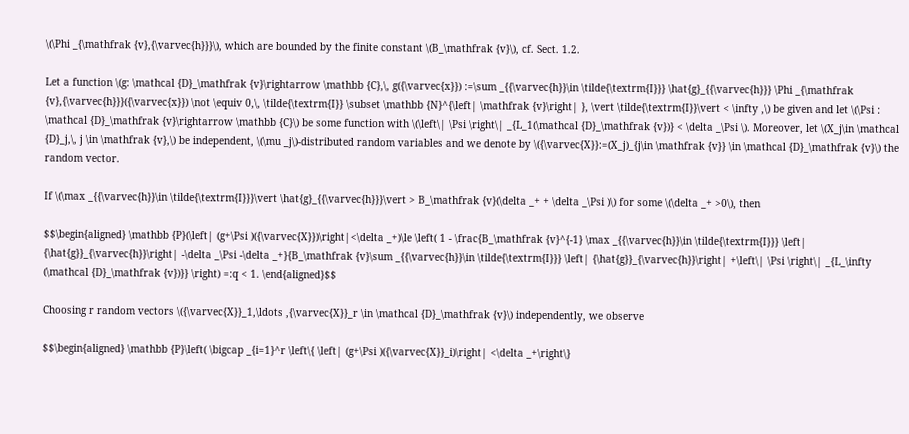\(\Phi _{\mathfrak {v},{\varvec{h}}}\), which are bounded by the finite constant \(B_\mathfrak {v}\), cf. Sect. 1.2.

Let a function \(g: \mathcal {D}_\mathfrak {v}\rightarrow \mathbb {C},\, g({\varvec{x}}) :=\sum _{{\varvec{h}}\in \tilde{\textrm{I}}} \hat{g}_{{\varvec{h}}} \Phi _{\mathfrak {v},{\varvec{h}}}({\varvec{x}}) \not \equiv 0,\, \tilde{\textrm{I}} \subset \mathbb {N}^{\left| \mathfrak {v}\right| }, \vert \tilde{\textrm{I}}\vert < \infty ,\) be given and let \(\Psi : \mathcal {D}_\mathfrak {v}\rightarrow \mathbb {C}\) be some function with \(\left\| \Psi \right\| _{L_1(\mathcal {D}_\mathfrak {v})} < \delta _\Psi \). Moreover, let \(X_j\in \mathcal {D}_j,\, j \in \mathfrak {v},\) be independent, \(\mu _j\)-distributed random variables and we denote by \({\varvec{X}}:=(X_j)_{j\in \mathfrak {v}} \in \mathcal {D}_\mathfrak {v}\) the random vector.

If \(\max _{{\varvec{h}}\in \tilde{\textrm{I}}}\vert \hat{g}_{{\varvec{h}}}\vert > B_\mathfrak {v}(\delta _+ + \delta _\Psi )\) for some \(\delta _+ >0\), then

$$\begin{aligned} \mathbb {P}(\left| (g+\Psi )({\varvec{X}})\right|<\delta _+)\le \left( 1 - \frac{B_\mathfrak {v}^{-1} \max _{{\varvec{h}}\in \tilde{\textrm{I}}} \left| {\hat{g}}_{\varvec{h}}\right| -\delta _\Psi -\delta _+}{B_\mathfrak {v}\sum _{{\varvec{h}}\in \tilde{\textrm{I}}} \left| {\hat{g}}_{\varvec{h}}\right| +\left\| \Psi \right\| _{L_\infty (\mathcal {D}_\mathfrak {v})}} \right) =:q < 1. \end{aligned}$$

Choosing r random vectors \({\varvec{X}}_1,\ldots ,{\varvec{X}}_r \in \mathcal {D}_\mathfrak {v}\) independently, we observe

$$\begin{aligned} \mathbb {P}\left( \bigcap _{i=1}^r \left\{ \left| (g+\Psi )({\varvec{X}}_i)\right| <\delta _+\right\}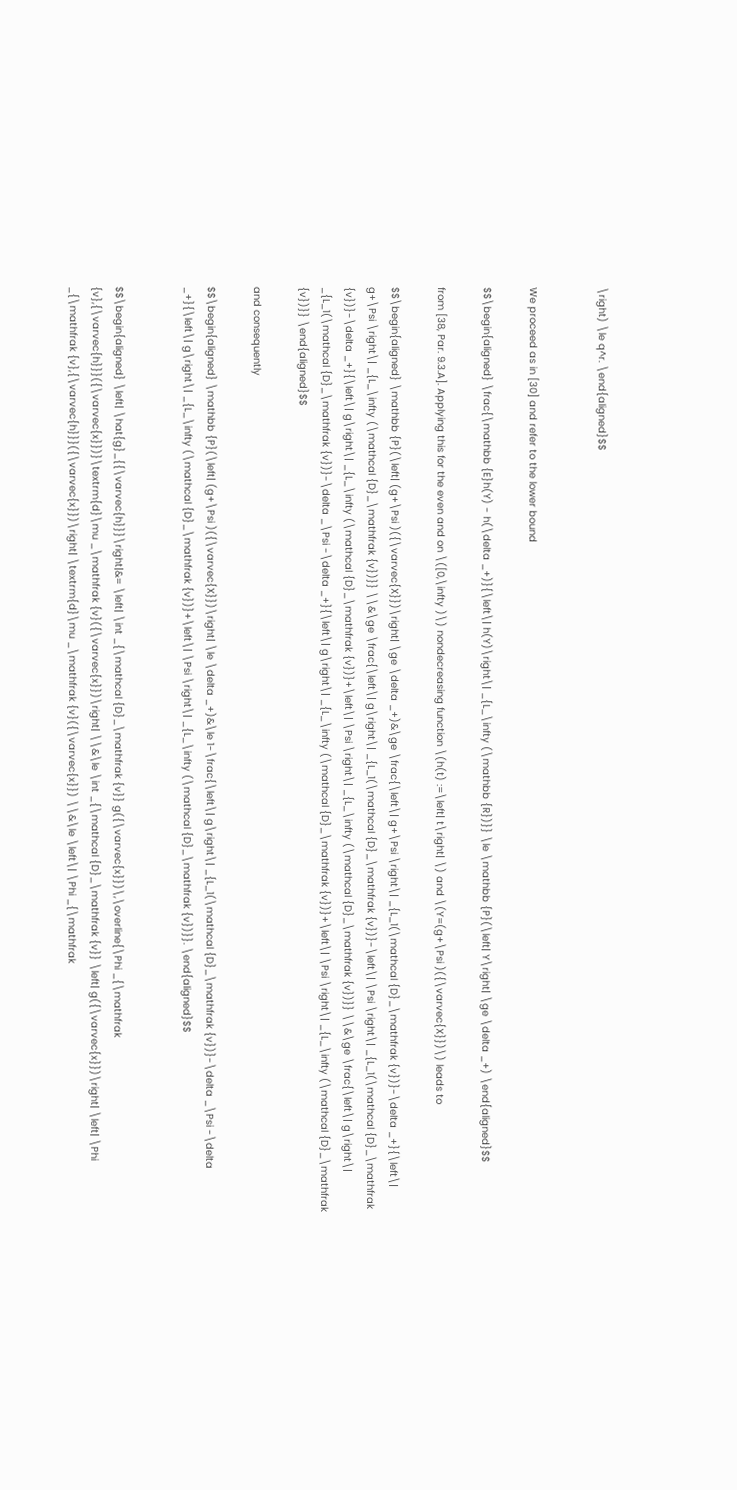\right) \le q^r. \end{aligned}$$


We proceed as in [30] and refer to the lower bound

$$\begin{aligned} \frac{\mathbb {E}h(Y) - h(\delta _+)}{\left\| h(Y)\right\| _{L_\infty (\mathbb {R})}} \le \mathbb {P}(\left| Y\right| \ge \delta _+) \end{aligned}$$

from [38, Par. 9.3.A]. Applying this for the even and on \([0,\infty )\) nondecreasing function \(h(t) :=\left| t\right| \) and \(Y=(g+\Psi )({\varvec{X}})\) leads to

$$\begin{aligned} \mathbb {P}(\left| (g+\Psi )({\varvec{X}})\right| \ge \delta _+)&\ge \frac{\left\| g+\Psi \right\| _{L_1(\mathcal {D}_\mathfrak {v})}-\delta _+}{\left\| g+\Psi \right\| _{L_\infty (\mathcal {D}_\mathfrak {v})}} \\&\ge \frac{\left\| g\right\| _{L_1(\mathcal {D}_\mathfrak {v})}-\left\| \Psi \right\| _{L_1(\mathcal {D}_\mathfrak {v})}-\delta _+}{\left\| g\right\| _{L_\infty (\mathcal {D}_\mathfrak {v})}+\left\| \Psi \right\| _{L_\infty (\mathcal {D}_\mathfrak {v})}} \\&\ge \frac{\left\| g\right\| _{L_1(\mathcal {D}_\mathfrak {v})}-\delta _\Psi -\delta _+}{\left\| g\right\| _{L_\infty (\mathcal {D}_\mathfrak {v})}+\left\| \Psi \right\| _{L_\infty (\mathcal {D}_\mathfrak {v})}} \end{aligned}$$

and consequently

$$\begin{aligned} \mathbb {P}(\left| (g+\Psi )({\varvec{X}})\right| \le \delta _+)&\le 1-\frac{\left\| g\right\| _{L_1(\mathcal {D}_\mathfrak {v})}-\delta _\Psi -\delta _+}{\left\| g\right\| _{L_\infty (\mathcal {D}_\mathfrak {v})}+\left\| \Psi \right\| _{L_\infty (\mathcal {D}_\mathfrak {v})}}. \end{aligned}$$


$$\begin{aligned} \left| \hat{g}_{{\varvec{h}}}\right|&= \left| \int _{\mathcal {D}_\mathfrak {v}} g({\varvec{x}})\,\overline{\Phi _{\mathfrak {v},{\varvec{h}}}({\varvec{x}})}\textrm{d}\mu _\mathfrak {v}({\varvec{x}})\right| \\&\le \int _{\mathcal {D}_\mathfrak {v}} \left| g({\varvec{x}})\right| \left| \Phi _{\mathfrak {v},{\varvec{h}}}({\varvec{x}})\right| \textrm{d}\mu _\mathfrak {v}({\varvec{x}}) \\&\le \left\| \Phi _{\mathfrak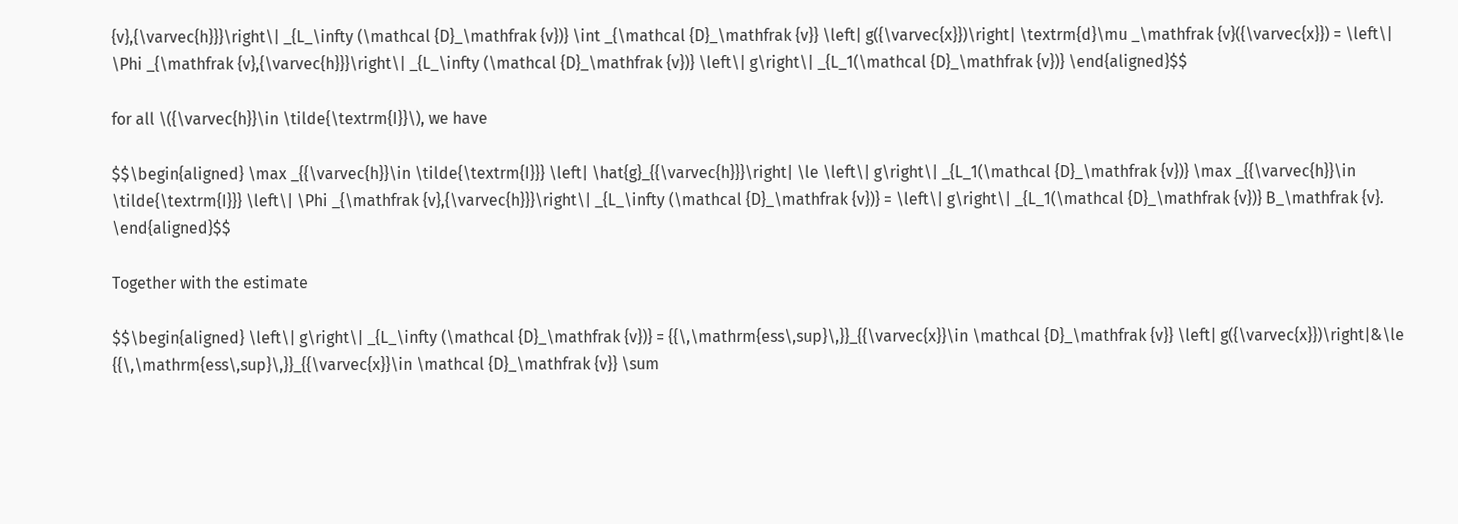{v},{\varvec{h}}}\right\| _{L_\infty (\mathcal {D}_\mathfrak {v})} \int _{\mathcal {D}_\mathfrak {v}} \left| g({\varvec{x}})\right| \textrm{d}\mu _\mathfrak {v}({\varvec{x}}) = \left\| \Phi _{\mathfrak {v},{\varvec{h}}}\right\| _{L_\infty (\mathcal {D}_\mathfrak {v})} \left\| g\right\| _{L_1(\mathcal {D}_\mathfrak {v})} \end{aligned}$$

for all \({\varvec{h}}\in \tilde{\textrm{I}}\), we have

$$\begin{aligned} \max _{{\varvec{h}}\in \tilde{\textrm{I}}} \left| \hat{g}_{{\varvec{h}}}\right| \le \left\| g\right\| _{L_1(\mathcal {D}_\mathfrak {v})} \max _{{\varvec{h}}\in \tilde{\textrm{I}}} \left\| \Phi _{\mathfrak {v},{\varvec{h}}}\right\| _{L_\infty (\mathcal {D}_\mathfrak {v})} = \left\| g\right\| _{L_1(\mathcal {D}_\mathfrak {v})} B_\mathfrak {v}. \end{aligned}$$

Together with the estimate

$$\begin{aligned} \left\| g\right\| _{L_\infty (\mathcal {D}_\mathfrak {v})} = {{\,\mathrm{ess\,sup}\,}}_{{\varvec{x}}\in \mathcal {D}_\mathfrak {v}} \left| g({\varvec{x}})\right|&\le {{\,\mathrm{ess\,sup}\,}}_{{\varvec{x}}\in \mathcal {D}_\mathfrak {v}} \sum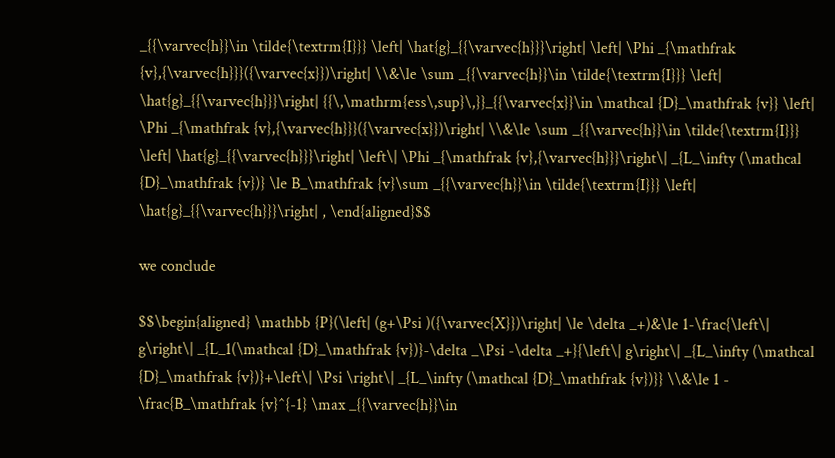_{{\varvec{h}}\in \tilde{\textrm{I}}} \left| \hat{g}_{{\varvec{h}}}\right| \left| \Phi _{\mathfrak {v},{\varvec{h}}}({\varvec{x}})\right| \\&\le \sum _{{\varvec{h}}\in \tilde{\textrm{I}}} \left| \hat{g}_{{\varvec{h}}}\right| {{\,\mathrm{ess\,sup}\,}}_{{\varvec{x}}\in \mathcal {D}_\mathfrak {v}} \left| \Phi _{\mathfrak {v},{\varvec{h}}}({\varvec{x}})\right| \\&\le \sum _{{\varvec{h}}\in \tilde{\textrm{I}}} \left| \hat{g}_{{\varvec{h}}}\right| \left\| \Phi _{\mathfrak {v},{\varvec{h}}}\right\| _{L_\infty (\mathcal {D}_\mathfrak {v})} \le B_\mathfrak {v}\sum _{{\varvec{h}}\in \tilde{\textrm{I}}} \left| \hat{g}_{{\varvec{h}}}\right| , \end{aligned}$$

we conclude

$$\begin{aligned} \mathbb {P}(\left| (g+\Psi )({\varvec{X}})\right| \le \delta _+)&\le 1-\frac{\left\| g\right\| _{L_1(\mathcal {D}_\mathfrak {v})}-\delta _\Psi -\delta _+}{\left\| g\right\| _{L_\infty (\mathcal {D}_\mathfrak {v})}+\left\| \Psi \right\| _{L_\infty (\mathcal {D}_\mathfrak {v})}} \\&\le 1 - \frac{B_\mathfrak {v}^{-1} \max _{{\varvec{h}}\in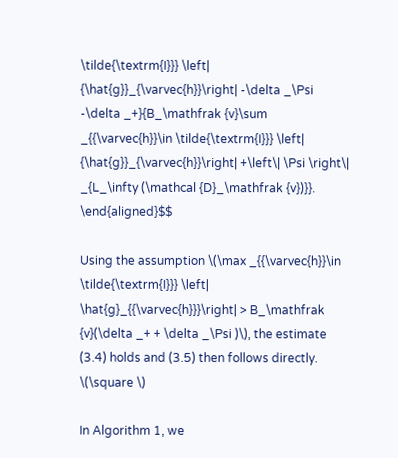\tilde{\textrm{I}}} \left| {\hat{g}}_{\varvec{h}}\right| -\delta _\Psi -\delta _+}{B_\mathfrak {v}\sum _{{\varvec{h}}\in \tilde{\textrm{I}}} \left| {\hat{g}}_{\varvec{h}}\right| +\left\| \Psi \right\| _{L_\infty (\mathcal {D}_\mathfrak {v})}}. \end{aligned}$$

Using the assumption \(\max _{{\varvec{h}}\in \tilde{\textrm{I}}} \left| \hat{g}_{{\varvec{h}}}\right| > B_\mathfrak {v}(\delta _+ + \delta _\Psi )\), the estimate (3.4) holds and (3.5) then follows directly. \(\square \)

In Algorithm 1, we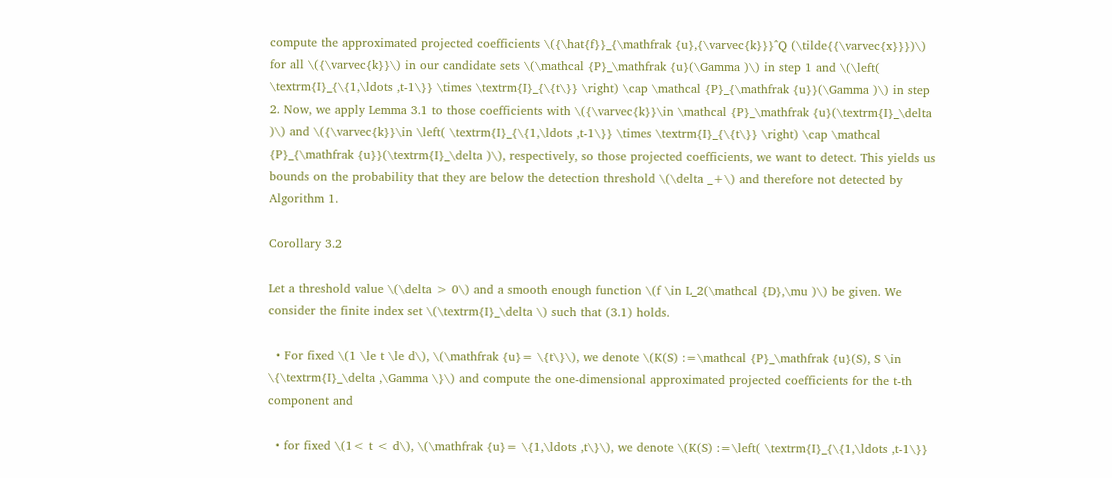compute the approximated projected coefficients \({\hat{f}}_{\mathfrak {u},{\varvec{k}}}^Q (\tilde{{\varvec{x}}})\) for all \({\varvec{k}}\) in our candidate sets \(\mathcal {P}_\mathfrak {u}(\Gamma )\) in step 1 and \(\left( \textrm{I}_{\{1,\ldots ,t-1\}} \times \textrm{I}_{\{t\}} \right) \cap \mathcal {P}_{\mathfrak {u}}(\Gamma )\) in step 2. Now, we apply Lemma 3.1 to those coefficients with \({\varvec{k}}\in \mathcal {P}_\mathfrak {u}(\textrm{I}_\delta )\) and \({\varvec{k}}\in \left( \textrm{I}_{\{1,\ldots ,t-1\}} \times \textrm{I}_{\{t\}} \right) \cap \mathcal {P}_{\mathfrak {u}}(\textrm{I}_\delta )\), respectively, so those projected coefficients, we want to detect. This yields us bounds on the probability that they are below the detection threshold \(\delta _+\) and therefore not detected by Algorithm 1.

Corollary 3.2

Let a threshold value \(\delta > 0\) and a smooth enough function \(f \in L_2(\mathcal {D},\mu )\) be given. We consider the finite index set \(\textrm{I}_\delta \) such that (3.1) holds.

  • For fixed \(1 \le t \le d\), \(\mathfrak {u}= \{t\}\), we denote \(K(S) :=\mathcal {P}_\mathfrak {u}(S), S \in \{\textrm{I}_\delta ,\Gamma \}\) and compute the one-dimensional approximated projected coefficients for the t-th component and

  • for fixed \(1< t < d\), \(\mathfrak {u}= \{1,\ldots ,t\}\), we denote \(K(S) :=\left( \textrm{I}_{\{1,\ldots ,t-1\}}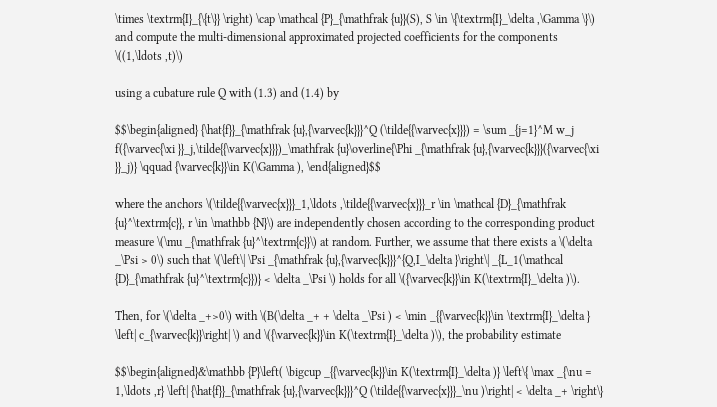\times \textrm{I}_{\{t\}} \right) \cap \mathcal {P}_{\mathfrak {u}}(S), S \in \{\textrm{I}_\delta ,\Gamma \}\) and compute the multi-dimensional approximated projected coefficients for the components \((1,\ldots ,t)\)

using a cubature rule Q with (1.3) and (1.4) by

$$\begin{aligned} {\hat{f}}_{\mathfrak {u},{\varvec{k}}}^Q (\tilde{{\varvec{x}}}) = \sum _{j=1}^M w_j f({\varvec{\xi }}_j,\tilde{{\varvec{x}}})_\mathfrak {u}\overline{\Phi _{\mathfrak {u},{\varvec{k}}}({\varvec{\xi }}_j)} \qquad {\varvec{k}}\in K(\Gamma ), \end{aligned}$$

where the anchors \(\tilde{{\varvec{x}}}_1,\ldots ,\tilde{{\varvec{x}}}_r \in \mathcal {D}_{\mathfrak {u}^\textrm{c}}, r \in \mathbb {N}\) are independently chosen according to the corresponding product measure \(\mu _{\mathfrak {u}^\textrm{c}}\) at random. Further, we assume that there exists a \(\delta _\Psi > 0\) such that \(\left\| \Psi _{\mathfrak {u},{\varvec{k}}}^{Q,I_\delta }\right\| _{L_1(\mathcal {D}_{\mathfrak {u}^\textrm{c}})} < \delta _\Psi \) holds for all \({\varvec{k}}\in K(\textrm{I}_\delta )\).

Then, for \(\delta _+>0\) with \(B(\delta _+ + \delta _\Psi ) < \min _{{\varvec{k}}\in \textrm{I}_\delta } \left| c_{\varvec{k}}\right| \) and \({\varvec{k}}\in K(\textrm{I}_\delta )\), the probability estimate

$$\begin{aligned}&\mathbb {P}\left( \bigcup _{{\varvec{k}}\in K(\textrm{I}_\delta )} \left\{ \max _{\nu = 1,\ldots ,r} \left| {\hat{f}}_{\mathfrak {u},{\varvec{k}}}^Q (\tilde{{\varvec{x}}}_\nu )\right| < \delta _+ \right\}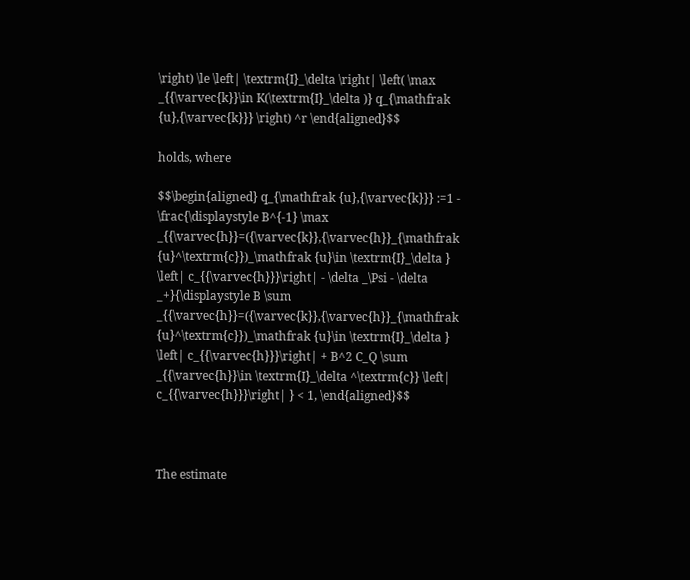\right) \le \left| \textrm{I}_\delta \right| \left( \max _{{\varvec{k}}\in K(\textrm{I}_\delta )} q_{\mathfrak {u},{\varvec{k}}} \right) ^r \end{aligned}$$

holds, where

$$\begin{aligned} q_{\mathfrak {u},{\varvec{k}}} :=1 - \frac{\displaystyle B^{-1} \max _{{\varvec{h}}=({\varvec{k}},{\varvec{h}}_{\mathfrak {u}^\textrm{c}})_\mathfrak {u}\in \textrm{I}_\delta } \left| c_{{\varvec{h}}}\right| - \delta _\Psi - \delta _+}{\displaystyle B \sum _{{\varvec{h}}=({\varvec{k}},{\varvec{h}}_{\mathfrak {u}^\textrm{c}})_\mathfrak {u}\in \textrm{I}_\delta } \left| c_{{\varvec{h}}}\right| + B^2 C_Q \sum _{{\varvec{h}}\in \textrm{I}_\delta ^\textrm{c}} \left| c_{{\varvec{h}}}\right| } < 1, \end{aligned}$$



The estimate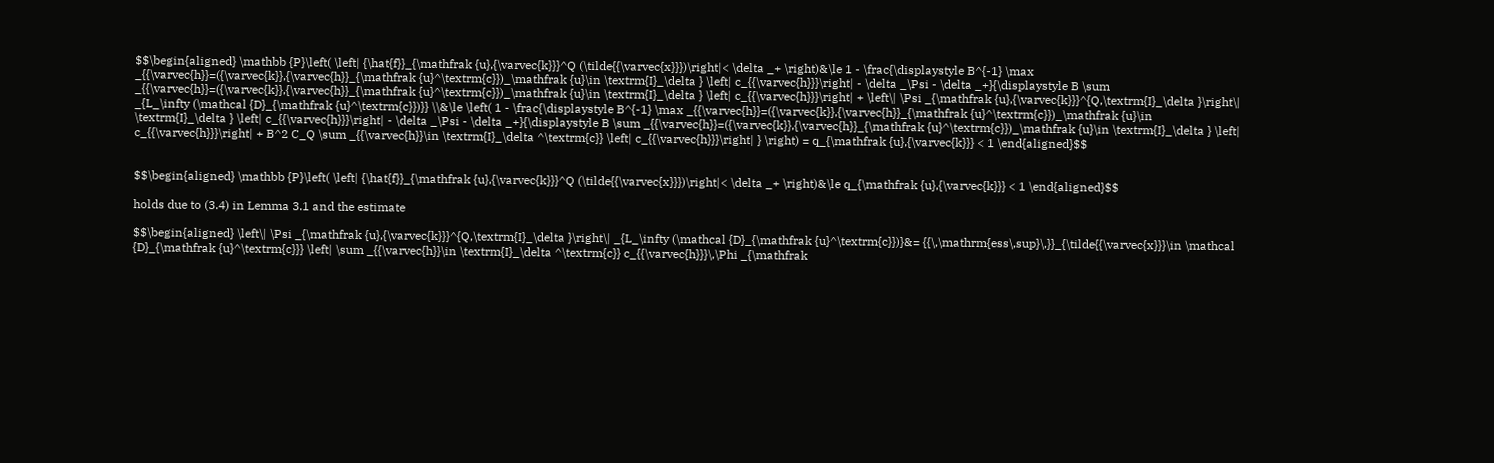$$\begin{aligned} \mathbb {P}\left( \left| {\hat{f}}_{\mathfrak {u},{\varvec{k}}}^Q (\tilde{{\varvec{x}}})\right|< \delta _+ \right)&\le 1 - \frac{\displaystyle B^{-1} \max _{{\varvec{h}}=({\varvec{k}},{\varvec{h}}_{\mathfrak {u}^\textrm{c}})_\mathfrak {u}\in \textrm{I}_\delta } \left| c_{{\varvec{h}}}\right| - \delta _\Psi - \delta _+}{\displaystyle B \sum _{{\varvec{h}}=({\varvec{k}},{\varvec{h}}_{\mathfrak {u}^\textrm{c}})_\mathfrak {u}\in \textrm{I}_\delta } \left| c_{{\varvec{h}}}\right| + \left\| \Psi _{\mathfrak {u},{\varvec{k}}}^{Q,\textrm{I}_\delta }\right\| _{L_\infty (\mathcal {D}_{\mathfrak {u}^\textrm{c}})}} \\&\le \left( 1 - \frac{\displaystyle B^{-1} \max _{{\varvec{h}}=({\varvec{k}},{\varvec{h}}_{\mathfrak {u}^\textrm{c}})_\mathfrak {u}\in \textrm{I}_\delta } \left| c_{{\varvec{h}}}\right| - \delta _\Psi - \delta _+}{\displaystyle B \sum _{{\varvec{h}}=({\varvec{k}},{\varvec{h}}_{\mathfrak {u}^\textrm{c}})_\mathfrak {u}\in \textrm{I}_\delta } \left| c_{{\varvec{h}}}\right| + B^2 C_Q \sum _{{\varvec{h}}\in \textrm{I}_\delta ^\textrm{c}} \left| c_{{\varvec{h}}}\right| } \right) = q_{\mathfrak {u},{\varvec{k}}} < 1 \end{aligned}$$


$$\begin{aligned} \mathbb {P}\left( \left| {\hat{f}}_{\mathfrak {u},{\varvec{k}}}^Q (\tilde{{\varvec{x}}})\right|< \delta _+ \right)&\le q_{\mathfrak {u},{\varvec{k}}} < 1 \end{aligned}$$

holds due to (3.4) in Lemma 3.1 and the estimate

$$\begin{aligned} \left\| \Psi _{\mathfrak {u},{\varvec{k}}}^{Q,\textrm{I}_\delta }\right\| _{L_\infty (\mathcal {D}_{\mathfrak {u}^\textrm{c}})}&= {{\,\mathrm{ess\,sup}\,}}_{\tilde{{\varvec{x}}}\in \mathcal {D}_{\mathfrak {u}^\textrm{c}}} \left| \sum _{{\varvec{h}}\in \textrm{I}_\delta ^\textrm{c}} c_{{\varvec{h}}}\,\Phi _{\mathfrak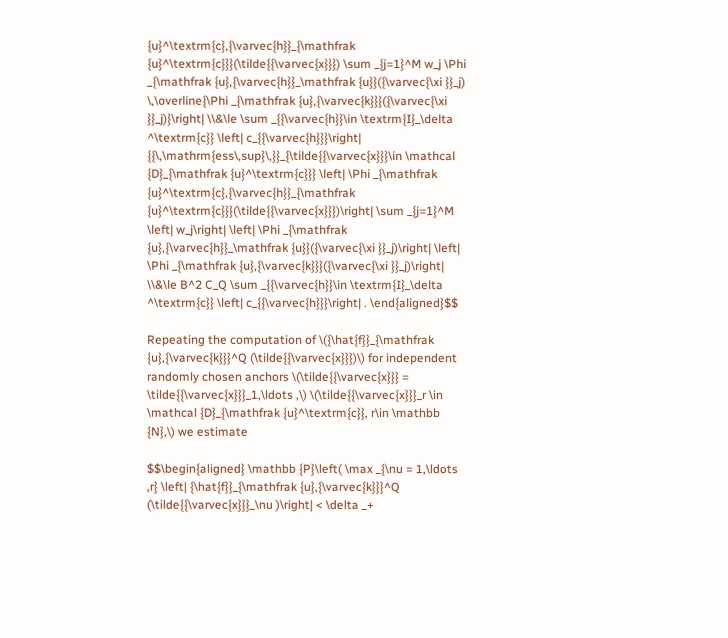{u}^\textrm{c},{\varvec{h}}_{\mathfrak {u}^\textrm{c}}}(\tilde{{\varvec{x}}}) \sum _{j=1}^M w_j \Phi _{\mathfrak {u},{\varvec{h}}_\mathfrak {u}}({\varvec{\xi }}_j) \,\overline{\Phi _{\mathfrak {u},{\varvec{k}}}({\varvec{\xi }}_j)}\right| \\&\le \sum _{{\varvec{h}}\in \textrm{I}_\delta ^\textrm{c}} \left| c_{{\varvec{h}}}\right| {{\,\mathrm{ess\,sup}\,}}_{\tilde{{\varvec{x}}}\in \mathcal {D}_{\mathfrak {u}^\textrm{c}}} \left| \Phi _{\mathfrak {u}^\textrm{c},{\varvec{h}}_{\mathfrak {u}^\textrm{c}}}(\tilde{{\varvec{x}}})\right| \sum _{j=1}^M \left| w_j\right| \left| \Phi _{\mathfrak {u},{\varvec{h}}_\mathfrak {u}}({\varvec{\xi }}_j)\right| \left| \Phi _{\mathfrak {u},{\varvec{k}}}({\varvec{\xi }}_j)\right| \\&\le B^2 C_Q \sum _{{\varvec{h}}\in \textrm{I}_\delta ^\textrm{c}} \left| c_{{\varvec{h}}}\right| . \end{aligned}$$

Repeating the computation of \({\hat{f}}_{\mathfrak {u},{\varvec{k}}}^Q (\tilde{{\varvec{x}}})\) for independent randomly chosen anchors \(\tilde{{\varvec{x}}} = \tilde{{\varvec{x}}}_1,\ldots ,\) \(\tilde{{\varvec{x}}}_r \in \mathcal {D}_{\mathfrak {u}^\textrm{c}}, r\in \mathbb {N},\) we estimate

$$\begin{aligned} \mathbb {P}\left( \max _{\nu = 1,\ldots ,r} \left| {\hat{f}}_{\mathfrak {u},{\varvec{k}}}^Q (\tilde{{\varvec{x}}}_\nu )\right| < \delta _+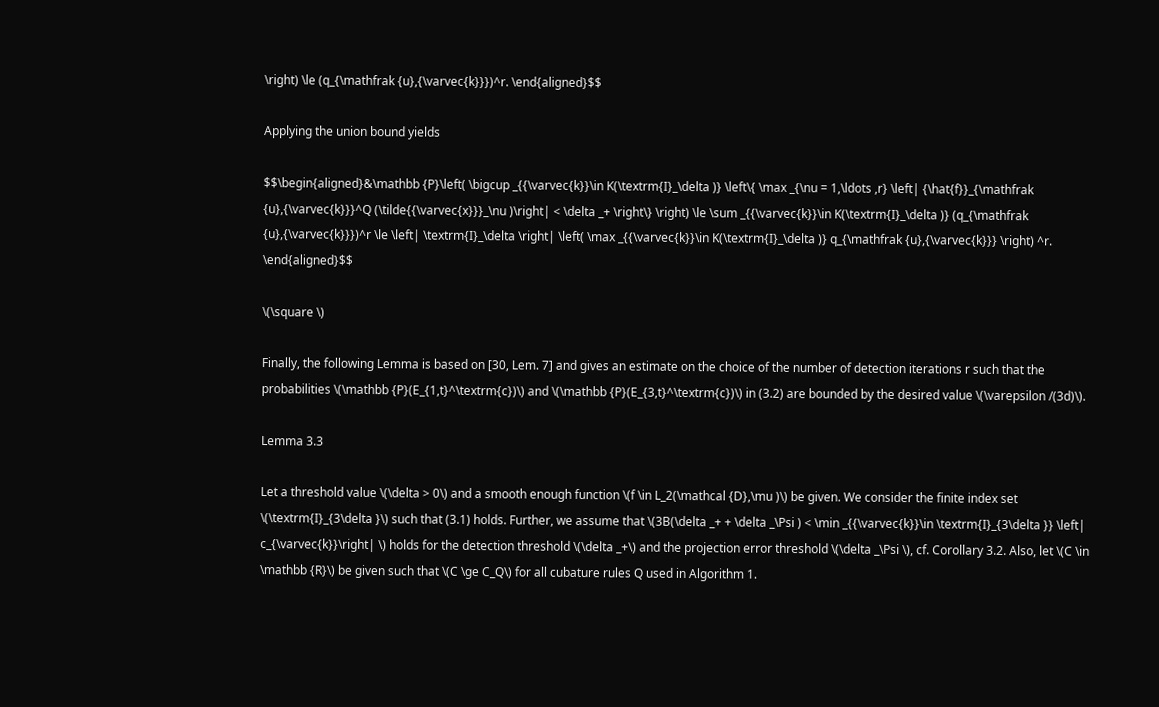\right) \le (q_{\mathfrak {u},{\varvec{k}}})^r. \end{aligned}$$

Applying the union bound yields

$$\begin{aligned}&\mathbb {P}\left( \bigcup _{{\varvec{k}}\in K(\textrm{I}_\delta )} \left\{ \max _{\nu = 1,\ldots ,r} \left| {\hat{f}}_{\mathfrak {u},{\varvec{k}}}^Q (\tilde{{\varvec{x}}}_\nu )\right| < \delta _+ \right\} \right) \le \sum _{{\varvec{k}}\in K(\textrm{I}_\delta )} (q_{\mathfrak {u},{\varvec{k}}})^r \le \left| \textrm{I}_\delta \right| \left( \max _{{\varvec{k}}\in K(\textrm{I}_\delta )} q_{\mathfrak {u},{\varvec{k}}} \right) ^r. \end{aligned}$$

\(\square \)

Finally, the following Lemma is based on [30, Lem. 7] and gives an estimate on the choice of the number of detection iterations r such that the probabilities \(\mathbb {P}(E_{1,t}^\textrm{c})\) and \(\mathbb {P}(E_{3,t}^\textrm{c})\) in (3.2) are bounded by the desired value \(\varepsilon /(3d)\).

Lemma 3.3

Let a threshold value \(\delta > 0\) and a smooth enough function \(f \in L_2(\mathcal {D},\mu )\) be given. We consider the finite index set \(\textrm{I}_{3\delta }\) such that (3.1) holds. Further, we assume that \(3B(\delta _+ + \delta _\Psi ) < \min _{{\varvec{k}}\in \textrm{I}_{3\delta }} \left| c_{\varvec{k}}\right| \) holds for the detection threshold \(\delta _+\) and the projection error threshold \(\delta _\Psi \), cf. Corollary 3.2. Also, let \(C \in \mathbb {R}\) be given such that \(C \ge C_Q\) for all cubature rules Q used in Algorithm 1.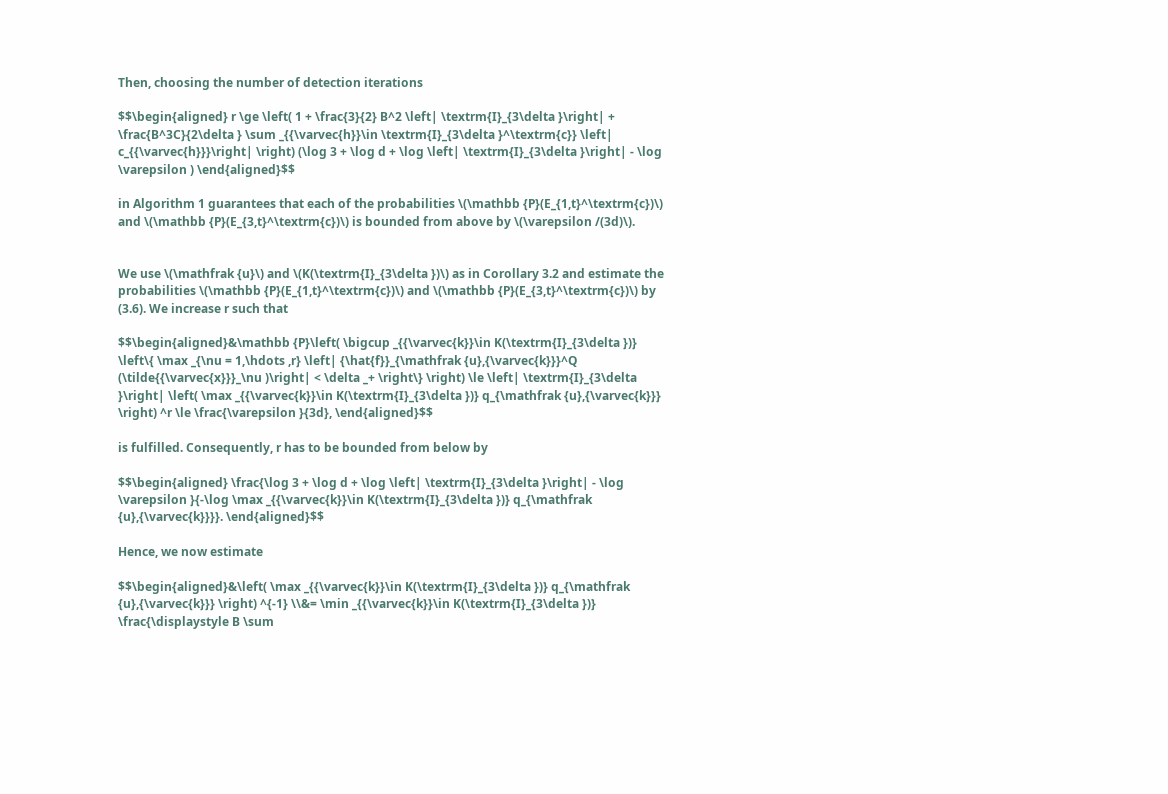Then, choosing the number of detection iterations

$$\begin{aligned} r \ge \left( 1 + \frac{3}{2} B^2 \left| \textrm{I}_{3\delta }\right| + \frac{B^3C}{2\delta } \sum _{{\varvec{h}}\in \textrm{I}_{3\delta }^\textrm{c}} \left| c_{{\varvec{h}}}\right| \right) (\log 3 + \log d + \log \left| \textrm{I}_{3\delta }\right| - \log \varepsilon ) \end{aligned}$$

in Algorithm 1 guarantees that each of the probabilities \(\mathbb {P}(E_{1,t}^\textrm{c})\) and \(\mathbb {P}(E_{3,t}^\textrm{c})\) is bounded from above by \(\varepsilon /(3d)\).


We use \(\mathfrak {u}\) and \(K(\textrm{I}_{3\delta })\) as in Corollary 3.2 and estimate the probabilities \(\mathbb {P}(E_{1,t}^\textrm{c})\) and \(\mathbb {P}(E_{3,t}^\textrm{c})\) by (3.6). We increase r such that

$$\begin{aligned}&\mathbb {P}\left( \bigcup _{{\varvec{k}}\in K(\textrm{I}_{3\delta })} \left\{ \max _{\nu = 1,\hdots ,r} \left| {\hat{f}}_{\mathfrak {u},{\varvec{k}}}^Q (\tilde{{\varvec{x}}}_\nu )\right| < \delta _+ \right\} \right) \le \left| \textrm{I}_{3\delta }\right| \left( \max _{{\varvec{k}}\in K(\textrm{I}_{3\delta })} q_{\mathfrak {u},{\varvec{k}}} \right) ^r \le \frac{\varepsilon }{3d}, \end{aligned}$$

is fulfilled. Consequently, r has to be bounded from below by

$$\begin{aligned} \frac{\log 3 + \log d + \log \left| \textrm{I}_{3\delta }\right| - \log \varepsilon }{-\log \max _{{\varvec{k}}\in K(\textrm{I}_{3\delta })} q_{\mathfrak {u},{\varvec{k}}}}. \end{aligned}$$

Hence, we now estimate

$$\begin{aligned}&\left( \max _{{\varvec{k}}\in K(\textrm{I}_{3\delta })} q_{\mathfrak {u},{\varvec{k}}} \right) ^{-1} \\&= \min _{{\varvec{k}}\in K(\textrm{I}_{3\delta })} \frac{\displaystyle B \sum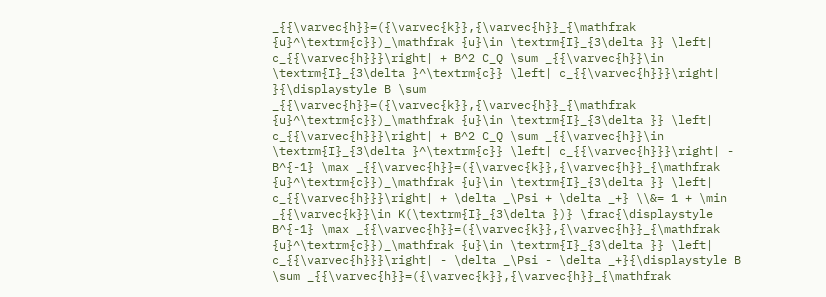_{{\varvec{h}}=({\varvec{k}},{\varvec{h}}_{\mathfrak {u}^\textrm{c}})_\mathfrak {u}\in \textrm{I}_{3\delta }} \left| c_{{\varvec{h}}}\right| + B^2 C_Q \sum _{{\varvec{h}}\in \textrm{I}_{3\delta }^\textrm{c}} \left| c_{{\varvec{h}}}\right| }{\displaystyle B \sum _{{\varvec{h}}=({\varvec{k}},{\varvec{h}}_{\mathfrak {u}^\textrm{c}})_\mathfrak {u}\in \textrm{I}_{3\delta }} \left| c_{{\varvec{h}}}\right| + B^2 C_Q \sum _{{\varvec{h}}\in \textrm{I}_{3\delta }^\textrm{c}} \left| c_{{\varvec{h}}}\right| - B^{-1} \max _{{\varvec{h}}=({\varvec{k}},{\varvec{h}}_{\mathfrak {u}^\textrm{c}})_\mathfrak {u}\in \textrm{I}_{3\delta }} \left| c_{{\varvec{h}}}\right| + \delta _\Psi + \delta _+} \\&= 1 + \min _{{\varvec{k}}\in K(\textrm{I}_{3\delta })} \frac{\displaystyle B^{-1} \max _{{\varvec{h}}=({\varvec{k}},{\varvec{h}}_{\mathfrak {u}^\textrm{c}})_\mathfrak {u}\in \textrm{I}_{3\delta }} \left| c_{{\varvec{h}}}\right| - \delta _\Psi - \delta _+}{\displaystyle B \sum _{{\varvec{h}}=({\varvec{k}},{\varvec{h}}_{\mathfrak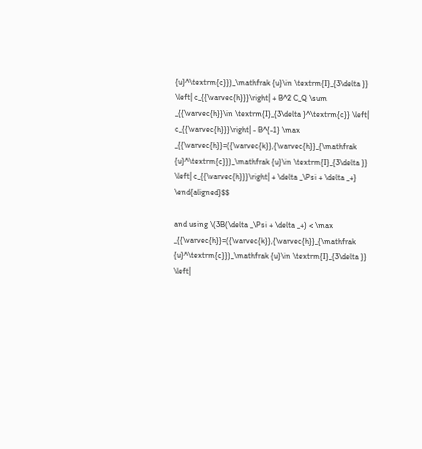{u}^\textrm{c}})_\mathfrak {u}\in \textrm{I}_{3\delta }} \left| c_{{\varvec{h}}}\right| + B^2 C_Q \sum _{{\varvec{h}}\in \textrm{I}_{3\delta }^\textrm{c}} \left| c_{{\varvec{h}}}\right| - B^{-1} \max _{{\varvec{h}}=({\varvec{k}},{\varvec{h}}_{\mathfrak {u}^\textrm{c}})_\mathfrak {u}\in \textrm{I}_{3\delta }} \left| c_{{\varvec{h}}}\right| + \delta _\Psi + \delta _+} \end{aligned}$$

and using \(3B(\delta _\Psi + \delta _+) < \max _{{\varvec{h}}=({\varvec{k}},{\varvec{h}}_{\mathfrak {u}^\textrm{c}})_\mathfrak {u}\in \textrm{I}_{3\delta }} \left|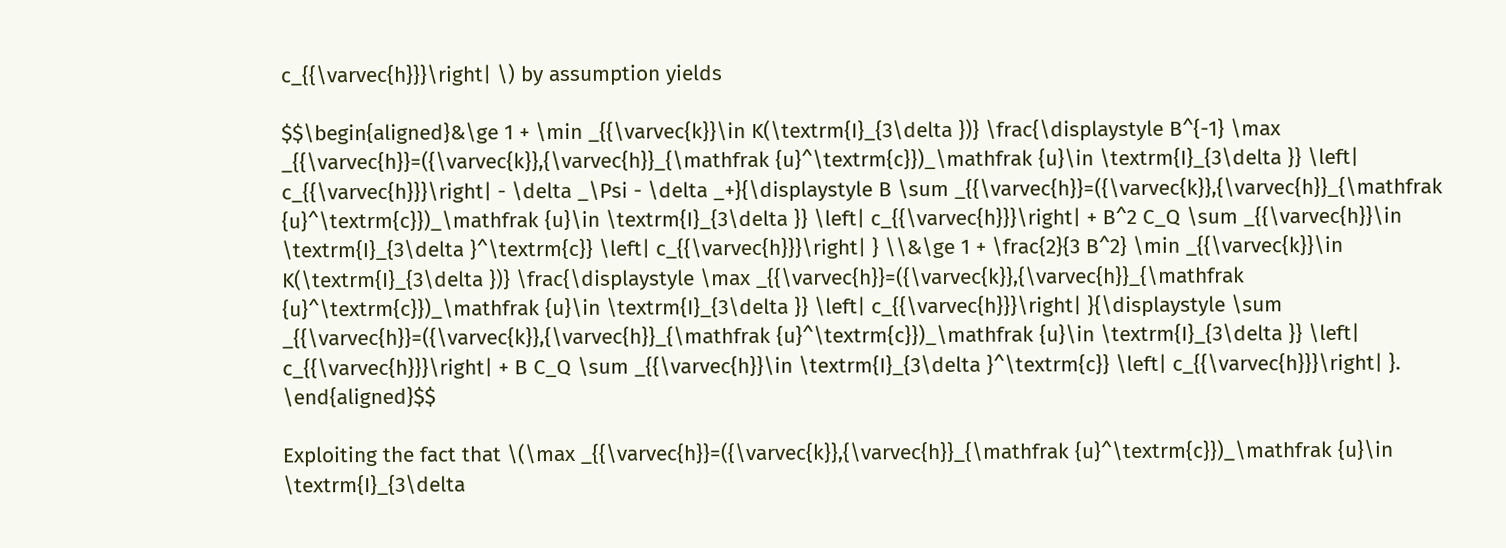c_{{\varvec{h}}}\right| \) by assumption yields

$$\begin{aligned}&\ge 1 + \min _{{\varvec{k}}\in K(\textrm{I}_{3\delta })} \frac{\displaystyle B^{-1} \max _{{\varvec{h}}=({\varvec{k}},{\varvec{h}}_{\mathfrak {u}^\textrm{c}})_\mathfrak {u}\in \textrm{I}_{3\delta }} \left| c_{{\varvec{h}}}\right| - \delta _\Psi - \delta _+}{\displaystyle B \sum _{{\varvec{h}}=({\varvec{k}},{\varvec{h}}_{\mathfrak {u}^\textrm{c}})_\mathfrak {u}\in \textrm{I}_{3\delta }} \left| c_{{\varvec{h}}}\right| + B^2 C_Q \sum _{{\varvec{h}}\in \textrm{I}_{3\delta }^\textrm{c}} \left| c_{{\varvec{h}}}\right| } \\&\ge 1 + \frac{2}{3 B^2} \min _{{\varvec{k}}\in K(\textrm{I}_{3\delta })} \frac{\displaystyle \max _{{\varvec{h}}=({\varvec{k}},{\varvec{h}}_{\mathfrak {u}^\textrm{c}})_\mathfrak {u}\in \textrm{I}_{3\delta }} \left| c_{{\varvec{h}}}\right| }{\displaystyle \sum _{{\varvec{h}}=({\varvec{k}},{\varvec{h}}_{\mathfrak {u}^\textrm{c}})_\mathfrak {u}\in \textrm{I}_{3\delta }} \left| c_{{\varvec{h}}}\right| + B C_Q \sum _{{\varvec{h}}\in \textrm{I}_{3\delta }^\textrm{c}} \left| c_{{\varvec{h}}}\right| }. \end{aligned}$$

Exploiting the fact that \(\max _{{\varvec{h}}=({\varvec{k}},{\varvec{h}}_{\mathfrak {u}^\textrm{c}})_\mathfrak {u}\in \textrm{I}_{3\delta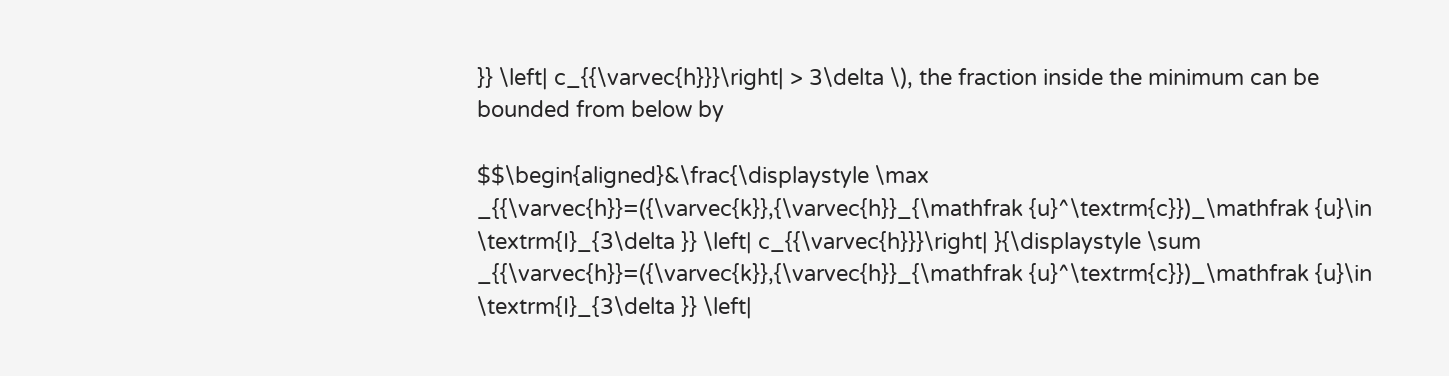}} \left| c_{{\varvec{h}}}\right| > 3\delta \), the fraction inside the minimum can be bounded from below by

$$\begin{aligned}&\frac{\displaystyle \max _{{\varvec{h}}=({\varvec{k}},{\varvec{h}}_{\mathfrak {u}^\textrm{c}})_\mathfrak {u}\in \textrm{I}_{3\delta }} \left| c_{{\varvec{h}}}\right| }{\displaystyle \sum _{{\varvec{h}}=({\varvec{k}},{\varvec{h}}_{\mathfrak {u}^\textrm{c}})_\mathfrak {u}\in \textrm{I}_{3\delta }} \left|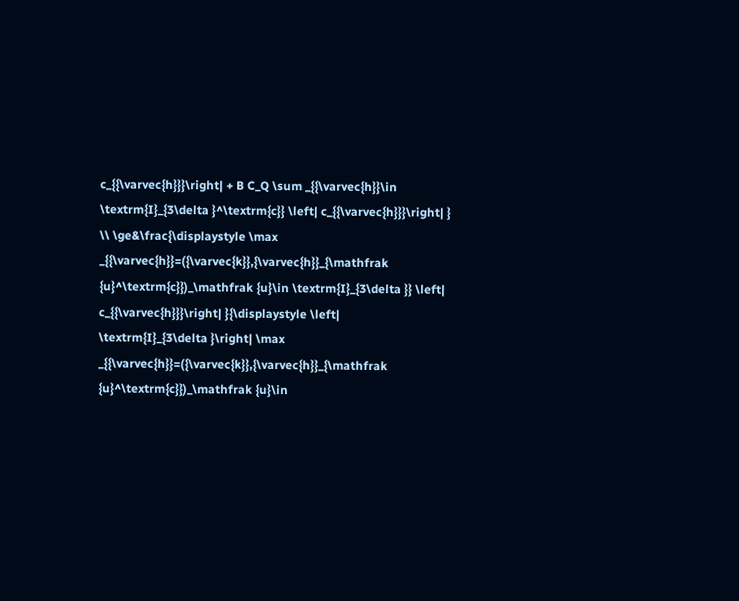c_{{\varvec{h}}}\right| + B C_Q \sum _{{\varvec{h}}\in \textrm{I}_{3\delta }^\textrm{c}} \left| c_{{\varvec{h}}}\right| } \\ \ge&\frac{\displaystyle \max _{{\varvec{h}}=({\varvec{k}},{\varvec{h}}_{\mathfrak {u}^\textrm{c}})_\mathfrak {u}\in \textrm{I}_{3\delta }} \left| c_{{\varvec{h}}}\right| }{\displaystyle \left| \textrm{I}_{3\delta }\right| \max _{{\varvec{h}}=({\varvec{k}},{\varvec{h}}_{\mathfrak {u}^\textrm{c}})_\mathfrak {u}\in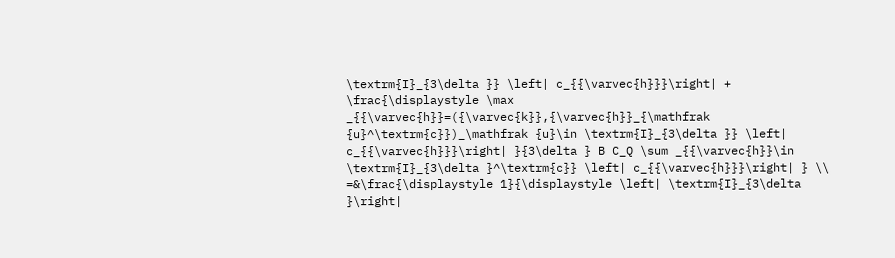\textrm{I}_{3\delta }} \left| c_{{\varvec{h}}}\right| + \frac{\displaystyle \max _{{\varvec{h}}=({\varvec{k}},{\varvec{h}}_{\mathfrak {u}^\textrm{c}})_\mathfrak {u}\in \textrm{I}_{3\delta }} \left| c_{{\varvec{h}}}\right| }{3\delta } B C_Q \sum _{{\varvec{h}}\in \textrm{I}_{3\delta }^\textrm{c}} \left| c_{{\varvec{h}}}\right| } \\ =&\frac{\displaystyle 1}{\displaystyle \left| \textrm{I}_{3\delta }\right|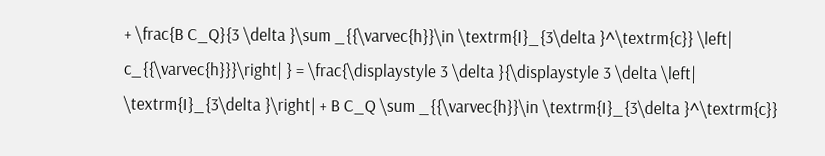+ \frac{B C_Q}{3 \delta }\sum _{{\varvec{h}}\in \textrm{I}_{3\delta }^\textrm{c}} \left| c_{{\varvec{h}}}\right| } = \frac{\displaystyle 3 \delta }{\displaystyle 3 \delta \left| \textrm{I}_{3\delta }\right| + B C_Q \sum _{{\varvec{h}}\in \textrm{I}_{3\delta }^\textrm{c}}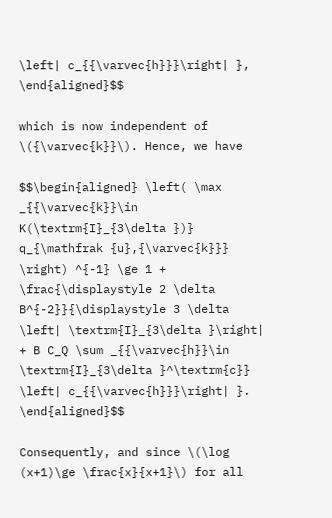\left| c_{{\varvec{h}}}\right| }, \end{aligned}$$

which is now independent of \({\varvec{k}}\). Hence, we have

$$\begin{aligned} \left( \max _{{\varvec{k}}\in K(\textrm{I}_{3\delta })} q_{\mathfrak {u},{\varvec{k}}} \right) ^{-1} \ge 1 + \frac{\displaystyle 2 \delta B^{-2}}{\displaystyle 3 \delta \left| \textrm{I}_{3\delta }\right| + B C_Q \sum _{{\varvec{h}}\in \textrm{I}_{3\delta }^\textrm{c}} \left| c_{{\varvec{h}}}\right| }. \end{aligned}$$

Consequently, and since \(\log (x+1)\ge \frac{x}{x+1}\) for all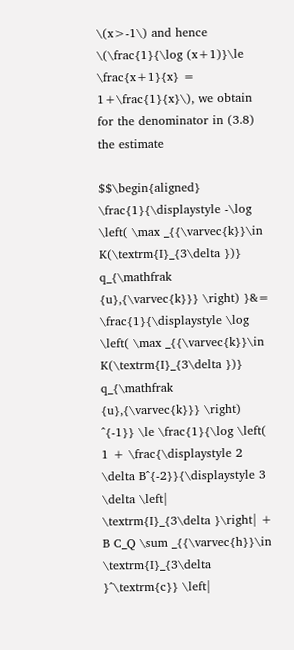\(x>-1\) and hence \(\frac{1}{\log (x+1)}\le \frac{x+1}{x} = 1+\frac{1}{x}\), we obtain for the denominator in (3.8) the estimate

$$\begin{aligned} \frac{1}{\displaystyle -\log \left( \max _{{\varvec{k}}\in K(\textrm{I}_{3\delta })} q_{\mathfrak {u},{\varvec{k}}} \right) }&= \frac{1}{\displaystyle \log \left( \max _{{\varvec{k}}\in K(\textrm{I}_{3\delta })} q_{\mathfrak {u},{\varvec{k}}} \right) ^{-1}} \le \frac{1}{\log \left( 1 + \frac{\displaystyle 2 \delta B^{-2}}{\displaystyle 3 \delta \left| \textrm{I}_{3\delta }\right| + B C_Q \sum _{{\varvec{h}}\in \textrm{I}_{3\delta }^\textrm{c}} \left|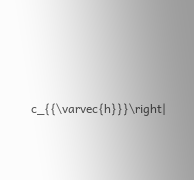c_{{\varvec{h}}}\right|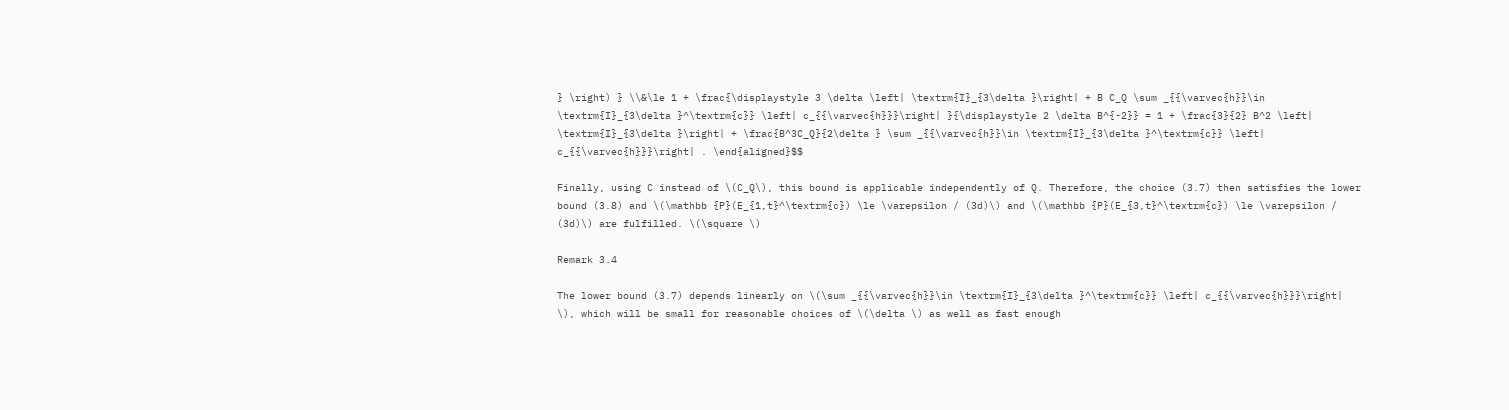} \right) } \\&\le 1 + \frac{\displaystyle 3 \delta \left| \textrm{I}_{3\delta }\right| + B C_Q \sum _{{\varvec{h}}\in \textrm{I}_{3\delta }^\textrm{c}} \left| c_{{\varvec{h}}}\right| }{\displaystyle 2 \delta B^{-2}} = 1 + \frac{3}{2} B^2 \left| \textrm{I}_{3\delta }\right| + \frac{B^3C_Q}{2\delta } \sum _{{\varvec{h}}\in \textrm{I}_{3\delta }^\textrm{c}} \left| c_{{\varvec{h}}}\right| . \end{aligned}$$

Finally, using C instead of \(C_Q\), this bound is applicable independently of Q. Therefore, the choice (3.7) then satisfies the lower bound (3.8) and \(\mathbb {P}(E_{1,t}^\textrm{c}) \le \varepsilon / (3d)\) and \(\mathbb {P}(E_{3,t}^\textrm{c}) \le \varepsilon / (3d)\) are fulfilled. \(\square \)

Remark 3.4

The lower bound (3.7) depends linearly on \(\sum _{{\varvec{h}}\in \textrm{I}_{3\delta }^\textrm{c}} \left| c_{{\varvec{h}}}\right| \), which will be small for reasonable choices of \(\delta \) as well as fast enough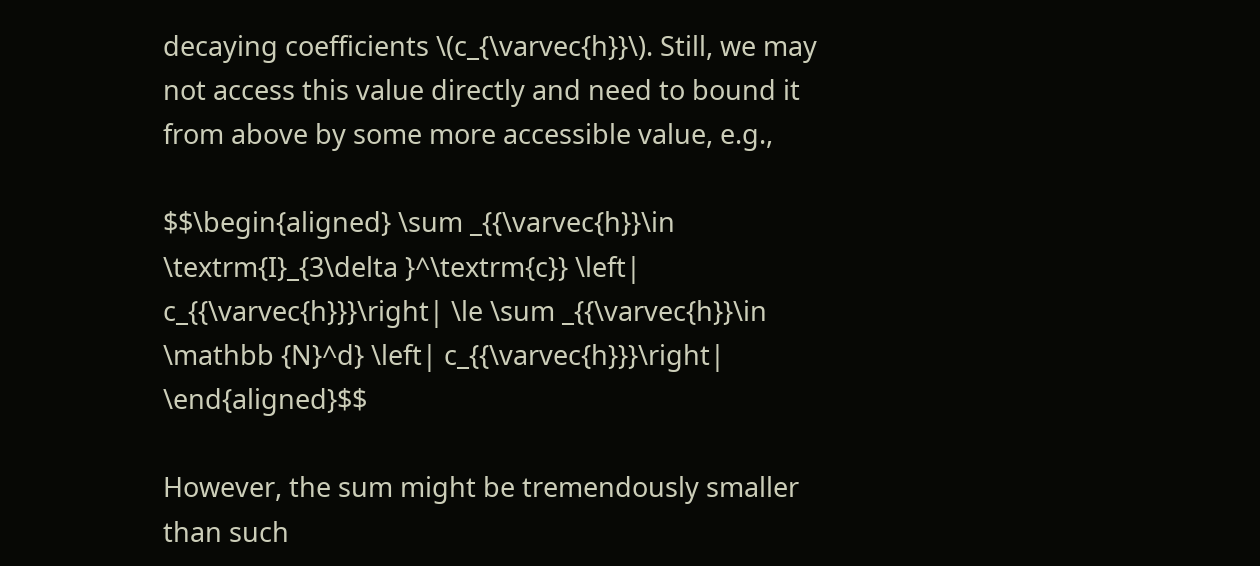decaying coefficients \(c_{\varvec{h}}\). Still, we may not access this value directly and need to bound it from above by some more accessible value, e.g.,

$$\begin{aligned} \sum _{{\varvec{h}}\in \textrm{I}_{3\delta }^\textrm{c}} \left| c_{{\varvec{h}}}\right| \le \sum _{{\varvec{h}}\in \mathbb {N}^d} \left| c_{{\varvec{h}}}\right| \end{aligned}$$

However, the sum might be tremendously smaller than such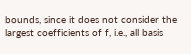bounds, since it does not consider the largest coefficients of f, i.e., all basis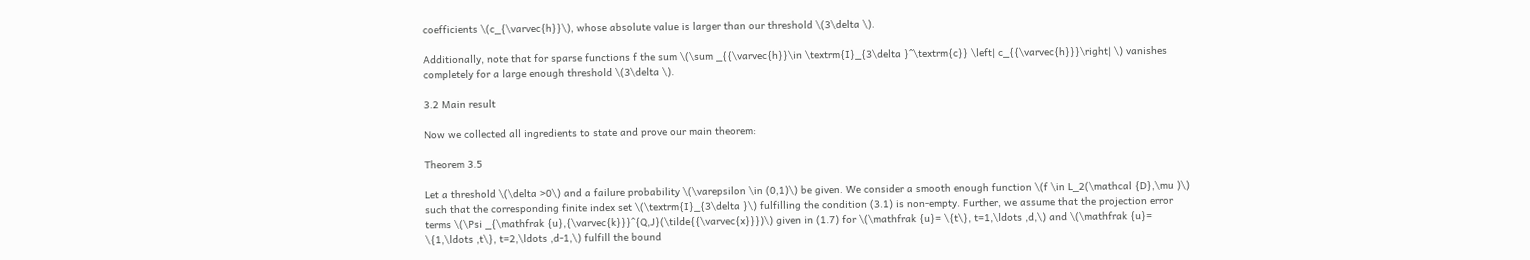coefficients \(c_{\varvec{h}}\), whose absolute value is larger than our threshold \(3\delta \).

Additionally, note that for sparse functions f the sum \(\sum _{{\varvec{h}}\in \textrm{I}_{3\delta }^\textrm{c}} \left| c_{{\varvec{h}}}\right| \) vanishes completely for a large enough threshold \(3\delta \).

3.2 Main result

Now we collected all ingredients to state and prove our main theorem:

Theorem 3.5

Let a threshold \(\delta >0\) and a failure probability \(\varepsilon \in (0,1)\) be given. We consider a smooth enough function \(f \in L_2(\mathcal {D},\mu )\) such that the corresponding finite index set \(\textrm{I}_{3\delta }\) fulfilling the condition (3.1) is non-empty. Further, we assume that the projection error terms \(\Psi _{\mathfrak {u},{\varvec{k}}}^{Q,J}(\tilde{{\varvec{x}}})\) given in (1.7) for \(\mathfrak {u}= \{t\}, t=1,\ldots ,d,\) and \(\mathfrak {u}= \{1,\ldots ,t\}, t=2,\ldots ,d-1,\) fulfill the bound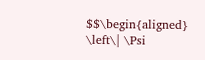$$\begin{aligned} \left\| \Psi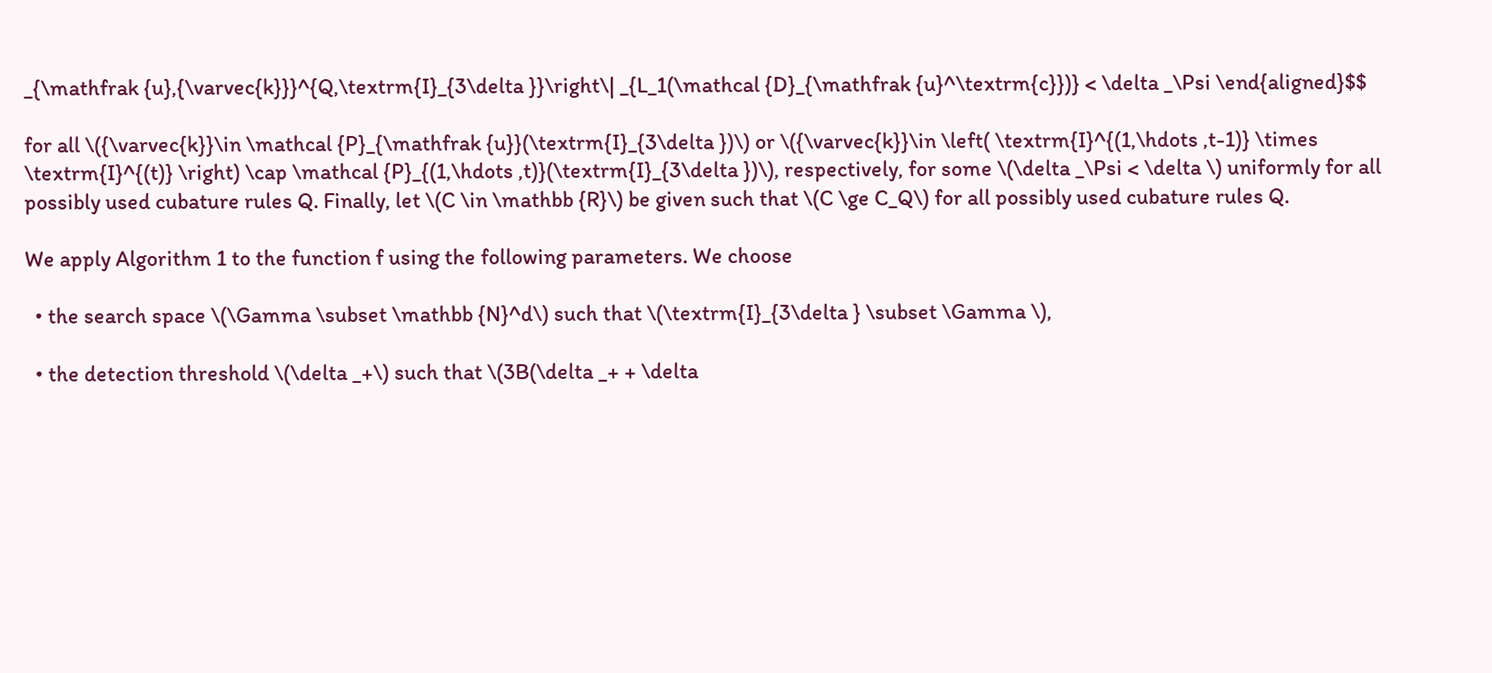_{\mathfrak {u},{\varvec{k}}}^{Q,\textrm{I}_{3\delta }}\right\| _{L_1(\mathcal {D}_{\mathfrak {u}^\textrm{c}})} < \delta _\Psi \end{aligned}$$

for all \({\varvec{k}}\in \mathcal {P}_{\mathfrak {u}}(\textrm{I}_{3\delta })\) or \({\varvec{k}}\in \left( \textrm{I}^{(1,\hdots ,t-1)} \times \textrm{I}^{(t)} \right) \cap \mathcal {P}_{(1,\hdots ,t)}(\textrm{I}_{3\delta })\), respectively, for some \(\delta _\Psi < \delta \) uniformly for all possibly used cubature rules Q. Finally, let \(C \in \mathbb {R}\) be given such that \(C \ge C_Q\) for all possibly used cubature rules Q.

We apply Algorithm 1 to the function f using the following parameters. We choose

  • the search space \(\Gamma \subset \mathbb {N}^d\) such that \(\textrm{I}_{3\delta } \subset \Gamma \),

  • the detection threshold \(\delta _+\) such that \(3B(\delta _+ + \delta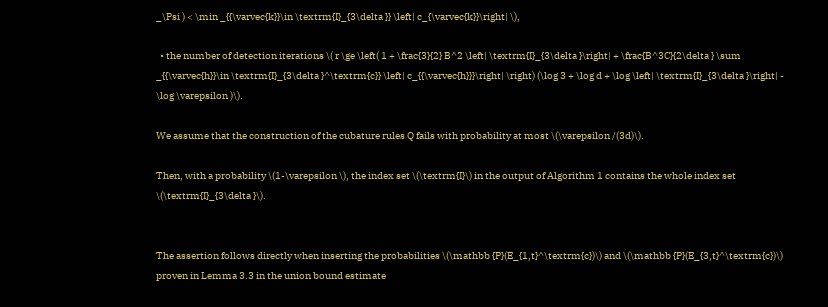_\Psi ) < \min _{{\varvec{k}}\in \textrm{I}_{3\delta }} \left| c_{\varvec{k}}\right| \),

  • the number of detection iterations \( r \ge \left( 1 + \frac{3}{2} B^2 \left| \textrm{I}_{3\delta }\right| + \frac{B^3C}{2\delta } \sum _{{\varvec{h}}\in \textrm{I}_{3\delta }^\textrm{c}} \left| c_{{\varvec{h}}}\right| \right) (\log 3 + \log d + \log \left| \textrm{I}_{3\delta }\right| - \log \varepsilon )\).

We assume that the construction of the cubature rules Q fails with probability at most \(\varepsilon /(3d)\).

Then, with a probability \(1-\varepsilon \), the index set \(\textrm{I}\) in the output of Algorithm 1 contains the whole index set \(\textrm{I}_{3\delta }\).


The assertion follows directly when inserting the probabilities \(\mathbb {P}(E_{1,t}^\textrm{c})\) and \(\mathbb {P}(E_{3,t}^\textrm{c})\) proven in Lemma 3.3 in the union bound estimate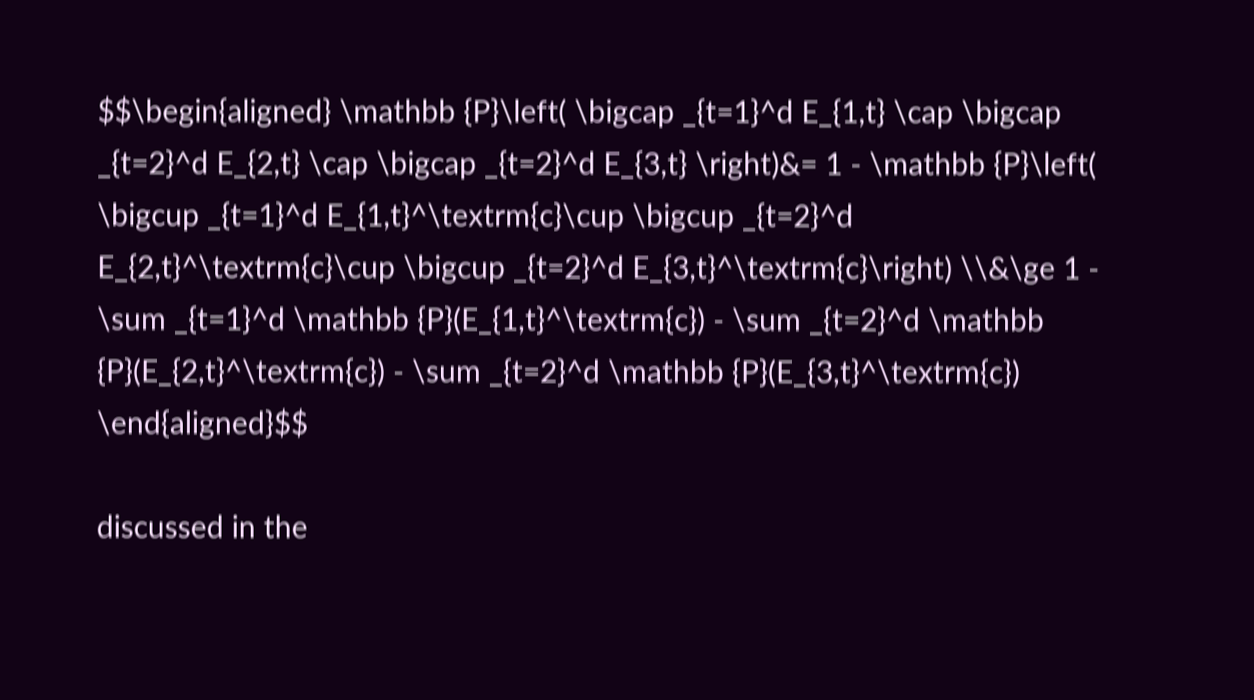$$\begin{aligned} \mathbb {P}\left( \bigcap _{t=1}^d E_{1,t} \cap \bigcap _{t=2}^d E_{2,t} \cap \bigcap _{t=2}^d E_{3,t} \right)&= 1 - \mathbb {P}\left( \bigcup _{t=1}^d E_{1,t}^\textrm{c}\cup \bigcup _{t=2}^d E_{2,t}^\textrm{c}\cup \bigcup _{t=2}^d E_{3,t}^\textrm{c}\right) \\&\ge 1 - \sum _{t=1}^d \mathbb {P}(E_{1,t}^\textrm{c}) - \sum _{t=2}^d \mathbb {P}(E_{2,t}^\textrm{c}) - \sum _{t=2}^d \mathbb {P}(E_{3,t}^\textrm{c}) \end{aligned}$$

discussed in the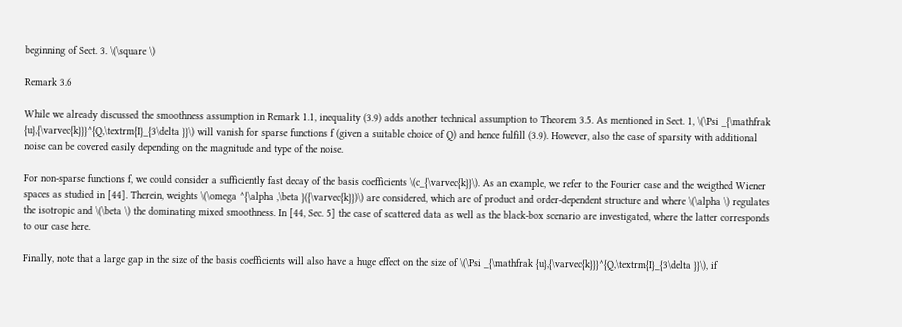beginning of Sect. 3. \(\square \)

Remark 3.6

While we already discussed the smoothness assumption in Remark 1.1, inequality (3.9) adds another technical assumption to Theorem 3.5. As mentioned in Sect. 1, \(\Psi _{\mathfrak {u},{\varvec{k}}}^{Q,\textrm{I}_{3\delta }}\) will vanish for sparse functions f (given a suitable choice of Q) and hence fulfill (3.9). However, also the case of sparsity with additional noise can be covered easily depending on the magnitude and type of the noise.

For non-sparse functions f, we could consider a sufficiently fast decay of the basis coefficients \(c_{\varvec{k}}\). As an example, we refer to the Fourier case and the weigthed Wiener spaces as studied in [44]. Therein, weights \(\omega ^{\alpha ,\beta }({\varvec{k}})\) are considered, which are of product and order-dependent structure and where \(\alpha \) regulates the isotropic and \(\beta \) the dominating mixed smoothness. In [44, Sec. 5] the case of scattered data as well as the black-box scenario are investigated, where the latter corresponds to our case here.

Finally, note that a large gap in the size of the basis coefficients will also have a huge effect on the size of \(\Psi _{\mathfrak {u},{\varvec{k}}}^{Q,\textrm{I}_{3\delta }}\), if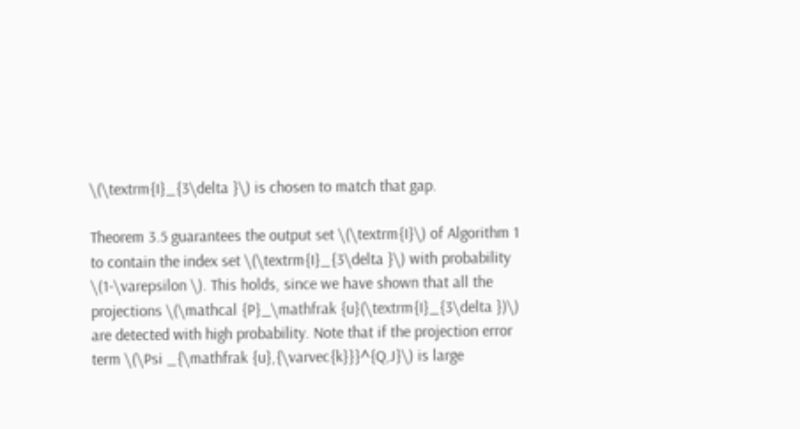\(\textrm{I}_{3\delta }\) is chosen to match that gap.

Theorem 3.5 guarantees the output set \(\textrm{I}\) of Algorithm 1 to contain the index set \(\textrm{I}_{3\delta }\) with probability \(1-\varepsilon \). This holds, since we have shown that all the projections \(\mathcal {P}_\mathfrak {u}(\textrm{I}_{3\delta })\) are detected with high probability. Note that if the projection error term \(\Psi _{\mathfrak {u},{\varvec{k}}}^{Q,J}\) is large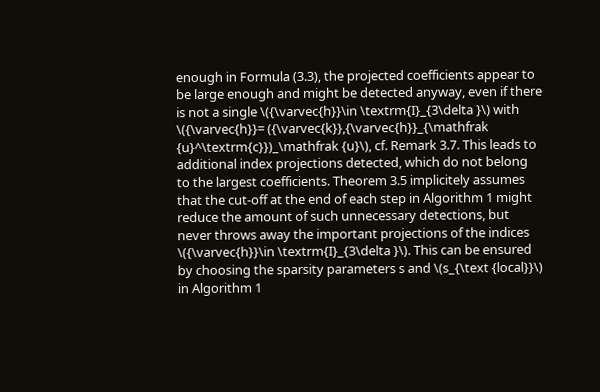enough in Formula (3.3), the projected coefficients appear to be large enough and might be detected anyway, even if there is not a single \({\varvec{h}}\in \textrm{I}_{3\delta }\) with \({\varvec{h}}= ({\varvec{k}},{\varvec{h}}_{\mathfrak {u}^\textrm{c}})_\mathfrak {u}\), cf. Remark 3.7. This leads to additional index projections detected, which do not belong to the largest coefficients. Theorem 3.5 implicitely assumes that the cut-off at the end of each step in Algorithm 1 might reduce the amount of such unnecessary detections, but never throws away the important projections of the indices \({\varvec{h}}\in \textrm{I}_{3\delta }\). This can be ensured by choosing the sparsity parameters s and \(s_{\text {local}}\) in Algorithm 1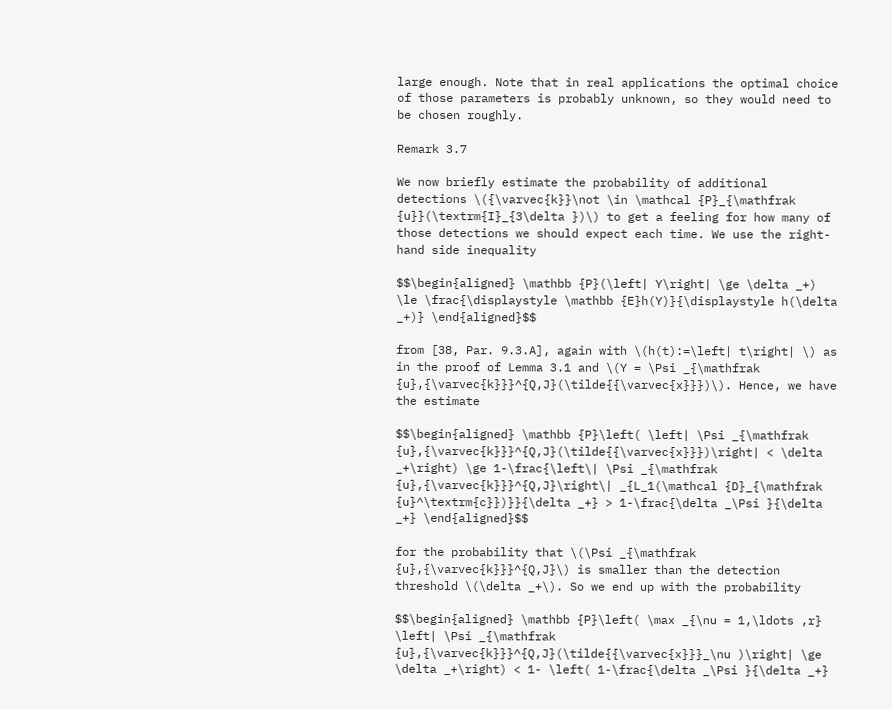large enough. Note that in real applications the optimal choice of those parameters is probably unknown, so they would need to be chosen roughly.

Remark 3.7

We now briefly estimate the probability of additional detections \({\varvec{k}}\not \in \mathcal {P}_{\mathfrak {u}}(\textrm{I}_{3\delta })\) to get a feeling for how many of those detections we should expect each time. We use the right-hand side inequality

$$\begin{aligned} \mathbb {P}(\left| Y\right| \ge \delta _+) \le \frac{\displaystyle \mathbb {E}h(Y)}{\displaystyle h(\delta _+)} \end{aligned}$$

from [38, Par. 9.3.A], again with \(h(t):=\left| t\right| \) as in the proof of Lemma 3.1 and \(Y = \Psi _{\mathfrak {u},{\varvec{k}}}^{Q,J}(\tilde{{\varvec{x}}})\). Hence, we have the estimate

$$\begin{aligned} \mathbb {P}\left( \left| \Psi _{\mathfrak {u},{\varvec{k}}}^{Q,J}(\tilde{{\varvec{x}}})\right| < \delta _+\right) \ge 1-\frac{\left\| \Psi _{\mathfrak {u},{\varvec{k}}}^{Q,J}\right\| _{L_1(\mathcal {D}_{\mathfrak {u}^\textrm{c}})}}{\delta _+} > 1-\frac{\delta _\Psi }{\delta _+} \end{aligned}$$

for the probability that \(\Psi _{\mathfrak {u},{\varvec{k}}}^{Q,J}\) is smaller than the detection threshold \(\delta _+\). So we end up with the probability

$$\begin{aligned} \mathbb {P}\left( \max _{\nu = 1,\ldots ,r} \left| \Psi _{\mathfrak {u},{\varvec{k}}}^{Q,J}(\tilde{{\varvec{x}}}_\nu )\right| \ge \delta _+\right) < 1- \left( 1-\frac{\delta _\Psi }{\delta _+}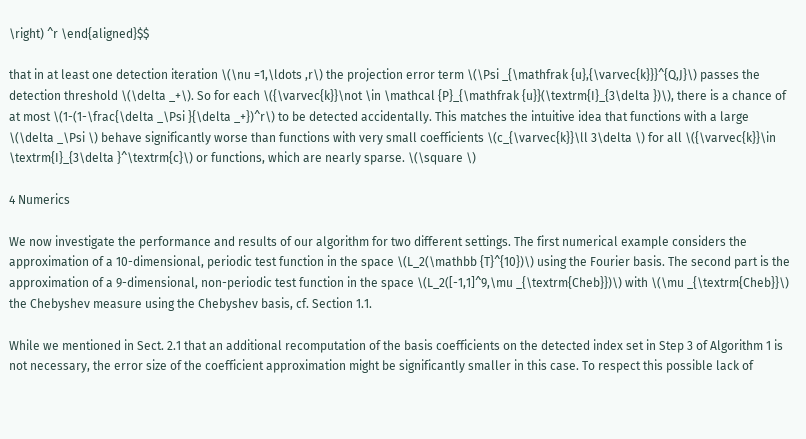\right) ^r \end{aligned}$$

that in at least one detection iteration \(\nu =1,\ldots ,r\) the projection error term \(\Psi _{\mathfrak {u},{\varvec{k}}}^{Q,J}\) passes the detection threshold \(\delta _+\). So for each \({\varvec{k}}\not \in \mathcal {P}_{\mathfrak {u}}(\textrm{I}_{3\delta })\), there is a chance of at most \(1-(1-\frac{\delta _\Psi }{\delta _+})^r\) to be detected accidentally. This matches the intuitive idea that functions with a large \(\delta _\Psi \) behave significantly worse than functions with very small coefficients \(c_{\varvec{k}}\ll 3\delta \) for all \({\varvec{k}}\in \textrm{I}_{3\delta }^\textrm{c}\) or functions, which are nearly sparse. \(\square \)

4 Numerics

We now investigate the performance and results of our algorithm for two different settings. The first numerical example considers the approximation of a 10-dimensional, periodic test function in the space \(L_2(\mathbb {T}^{10})\) using the Fourier basis. The second part is the approximation of a 9-dimensional, non-periodic test function in the space \(L_2([-1,1]^9,\mu _{\textrm{Cheb}})\) with \(\mu _{\textrm{Cheb}}\) the Chebyshev measure using the Chebyshev basis, cf. Section 1.1.

While we mentioned in Sect. 2.1 that an additional recomputation of the basis coefficients on the detected index set in Step 3 of Algorithm 1 is not necessary, the error size of the coefficient approximation might be significantly smaller in this case. To respect this possible lack of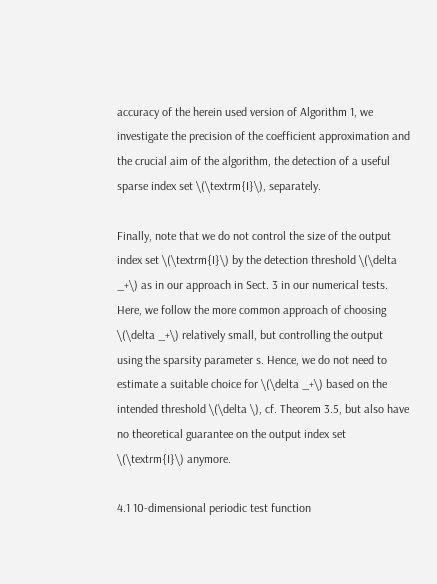accuracy of the herein used version of Algorithm 1, we investigate the precision of the coefficient approximation and the crucial aim of the algorithm, the detection of a useful sparse index set \(\textrm{I}\), separately.

Finally, note that we do not control the size of the output index set \(\textrm{I}\) by the detection threshold \(\delta _+\) as in our approach in Sect. 3 in our numerical tests. Here, we follow the more common approach of choosing \(\delta _+\) relatively small, but controlling the output using the sparsity parameter s. Hence, we do not need to estimate a suitable choice for \(\delta _+\) based on the intended threshold \(\delta \), cf. Theorem 3.5, but also have no theoretical guarantee on the output index set \(\textrm{I}\) anymore.

4.1 10-dimensional periodic test function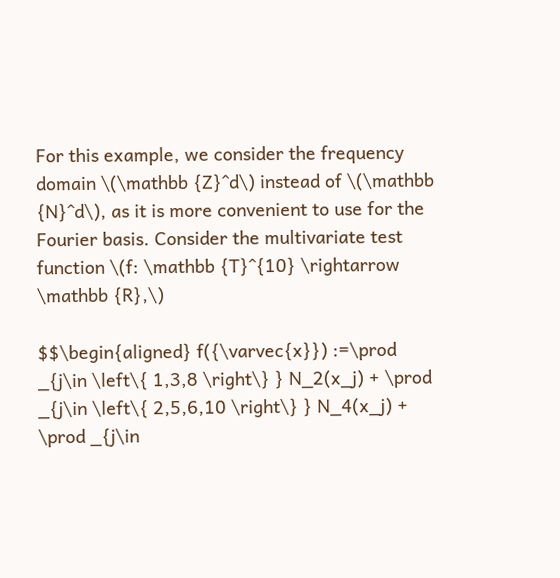For this example, we consider the frequency domain \(\mathbb {Z}^d\) instead of \(\mathbb {N}^d\), as it is more convenient to use for the Fourier basis. Consider the multivariate test function \(f: \mathbb {T}^{10} \rightarrow \mathbb {R},\)

$$\begin{aligned} f({\varvec{x}}) :=\prod _{j\in \left\{ 1,3,8 \right\} } N_2(x_j) + \prod _{j\in \left\{ 2,5,6,10 \right\} } N_4(x_j) + \prod _{j\in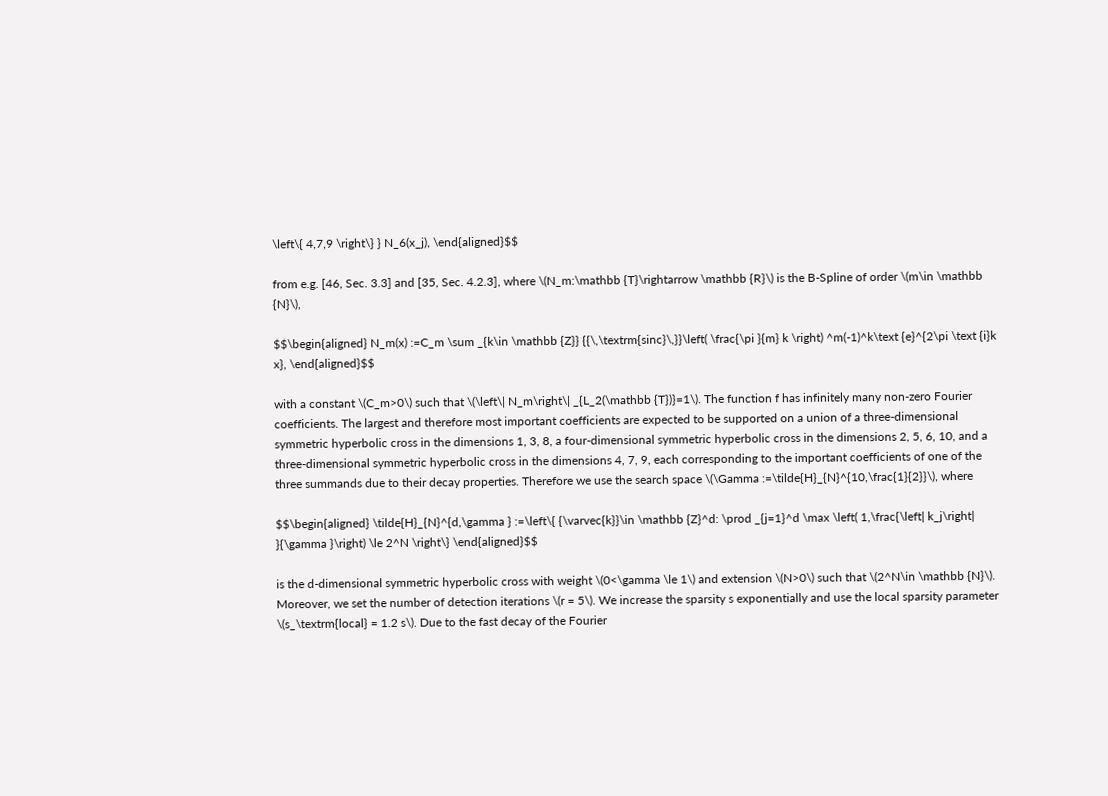\left\{ 4,7,9 \right\} } N_6(x_j), \end{aligned}$$

from e.g. [46, Sec. 3.3] and [35, Sec. 4.2.3], where \(N_m:\mathbb {T}\rightarrow \mathbb {R}\) is the B-Spline of order \(m\in \mathbb {N}\),

$$\begin{aligned} N_m(x) :=C_m \sum _{k\in \mathbb {Z}} {{\,\textrm{sinc}\,}}\left( \frac{\pi }{m} k \right) ^m(-1)^k\text {e}^{2\pi \text {i}k x}, \end{aligned}$$

with a constant \(C_m>0\) such that \(\left\| N_m\right\| _{L_2(\mathbb {T})}=1\). The function f has infinitely many non-zero Fourier coefficients. The largest and therefore most important coefficients are expected to be supported on a union of a three-dimensional symmetric hyperbolic cross in the dimensions 1, 3, 8, a four-dimensional symmetric hyperbolic cross in the dimensions 2, 5, 6, 10, and a three-dimensional symmetric hyperbolic cross in the dimensions 4, 7, 9, each corresponding to the important coefficients of one of the three summands due to their decay properties. Therefore we use the search space \(\Gamma :=\tilde{H}_{N}^{10,\frac{1}{2}}\), where

$$\begin{aligned} \tilde{H}_{N}^{d,\gamma } :=\left\{ {\varvec{k}}\in \mathbb {Z}^d: \prod _{j=1}^d \max \left( 1,\frac{\left| k_j\right| }{\gamma }\right) \le 2^N \right\} \end{aligned}$$

is the d-dimensional symmetric hyperbolic cross with weight \(0<\gamma \le 1\) and extension \(N>0\) such that \(2^N\in \mathbb {N}\). Moreover, we set the number of detection iterations \(r = 5\). We increase the sparsity s exponentially and use the local sparsity parameter \(s_\textrm{local} = 1.2 s\). Due to the fast decay of the Fourier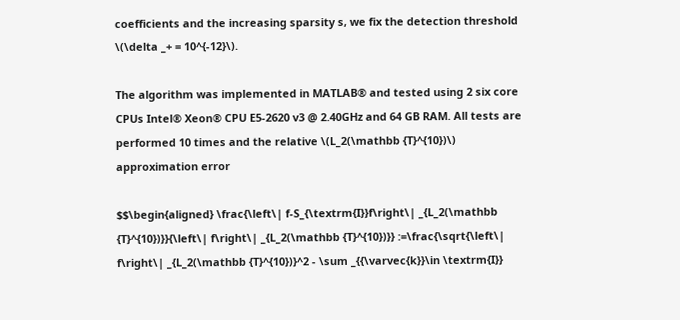coefficients and the increasing sparsity s, we fix the detection threshold \(\delta _+ = 10^{-12}\).

The algorithm was implemented in MATLAB® and tested using 2 six core CPUs Intel® Xeon® CPU E5-2620 v3 @ 2.40GHz and 64 GB RAM. All tests are performed 10 times and the relative \(L_2(\mathbb {T}^{10})\) approximation error

$$\begin{aligned} \frac{\left\| f-S_{\textrm{I}}f\right\| _{L_2(\mathbb {T}^{10})}}{\left\| f\right\| _{L_2(\mathbb {T}^{10})}} :=\frac{\sqrt{\left\| f\right\| _{L_2(\mathbb {T}^{10})}^2 - \sum _{{\varvec{k}}\in \textrm{I}}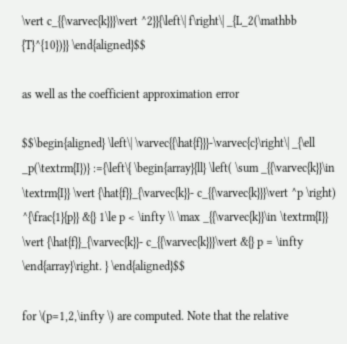\vert c_{{\varvec{k}}}\vert ^2}}{\left\| f\right\| _{L_2(\mathbb {T}^{10})}} \end{aligned}$$

as well as the coefficient approximation error

$$\begin{aligned} \left\| \varvec{{\hat{f}}}-\varvec{c}\right\| _{\ell _p(\textrm{I})} :={\left\{ \begin{array}{ll} \left( \sum _{{\varvec{k}}\in \textrm{I}} \vert {\hat{f}}_{\varvec{k}}- c_{{\varvec{k}}}\vert ^p \right) ^{\frac{1}{p}} &{} 1\le p < \infty \\ \max _{{\varvec{k}}\in \textrm{I}} \vert {\hat{f}}_{\varvec{k}}- c_{{\varvec{k}}}\vert &{} p = \infty \end{array}\right. } \end{aligned}$$

for \(p=1,2,\infty \) are computed. Note that the relative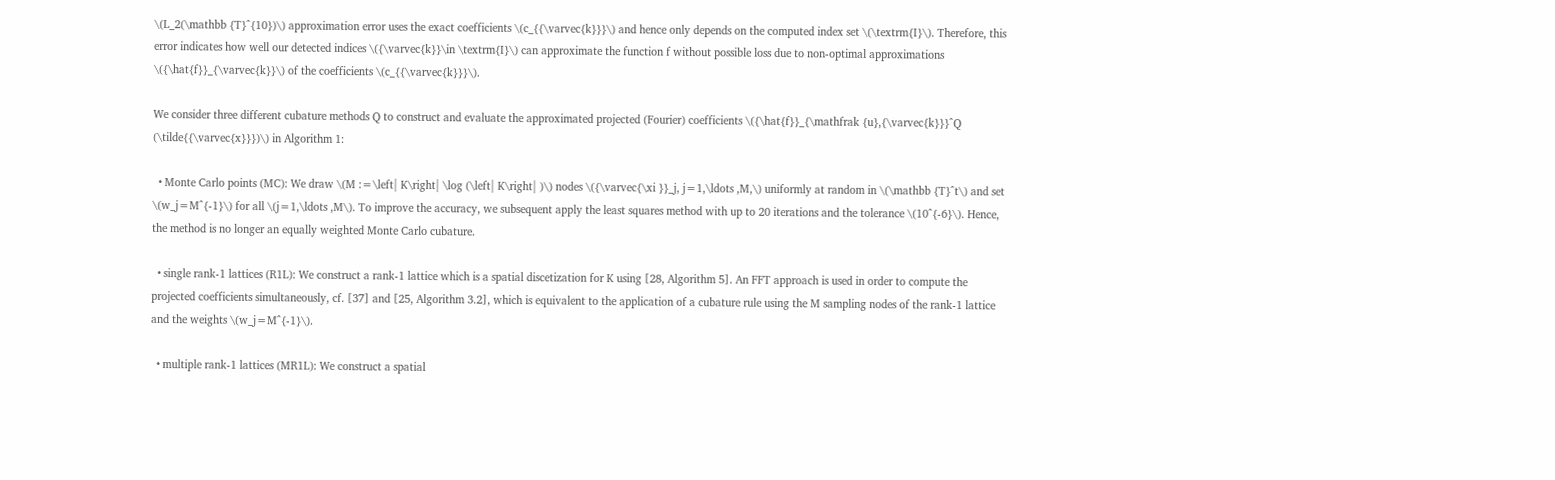\(L_2(\mathbb {T}^{10})\) approximation error uses the exact coefficients \(c_{{\varvec{k}}}\) and hence only depends on the computed index set \(\textrm{I}\). Therefore, this error indicates how well our detected indices \({\varvec{k}}\in \textrm{I}\) can approximate the function f without possible loss due to non-optimal approximations \({\hat{f}}_{\varvec{k}}\) of the coefficients \(c_{{\varvec{k}}}\).

We consider three different cubature methods Q to construct and evaluate the approximated projected (Fourier) coefficients \({\hat{f}}_{\mathfrak {u},{\varvec{k}}}^Q (\tilde{{\varvec{x}}})\) in Algorithm 1:

  • Monte Carlo points (MC): We draw \(M :=\left| K\right| \log (\left| K\right| )\) nodes \({\varvec{\xi }}_j, j=1,\ldots ,M,\) uniformly at random in \(\mathbb {T}^t\) and set \(w_j=M^{-1}\) for all \(j=1,\ldots ,M\). To improve the accuracy, we subsequent apply the least squares method with up to 20 iterations and the tolerance \(10^{-6}\). Hence, the method is no longer an equally weighted Monte Carlo cubature.

  • single rank-1 lattices (R1L): We construct a rank-1 lattice which is a spatial discetization for K using [28, Algorithm 5]. An FFT approach is used in order to compute the projected coefficients simultaneously, cf. [37] and [25, Algorithm 3.2], which is equivalent to the application of a cubature rule using the M sampling nodes of the rank-1 lattice and the weights \(w_j=M^{-1}\).

  • multiple rank-1 lattices (MR1L): We construct a spatial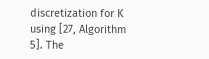discretization for K using [27, Algorithm 5]. The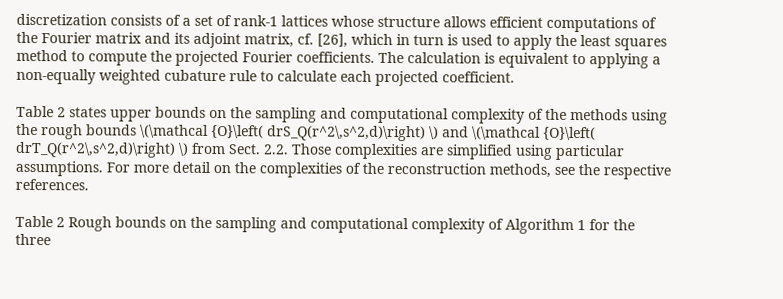discretization consists of a set of rank-1 lattices whose structure allows efficient computations of the Fourier matrix and its adjoint matrix, cf. [26], which in turn is used to apply the least squares method to compute the projected Fourier coefficients. The calculation is equivalent to applying a non-equally weighted cubature rule to calculate each projected coefficient.

Table 2 states upper bounds on the sampling and computational complexity of the methods using the rough bounds \(\mathcal {O}\left( drS_Q(r^2\,s^2,d)\right) \) and \(\mathcal {O}\left( drT_Q(r^2\,s^2,d)\right) \) from Sect. 2.2. Those complexities are simplified using particular assumptions. For more detail on the complexities of the reconstruction methods, see the respective references.

Table 2 Rough bounds on the sampling and computational complexity of Algorithm 1 for the three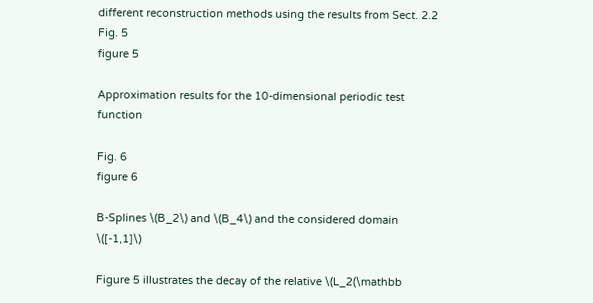different reconstruction methods using the results from Sect. 2.2
Fig. 5
figure 5

Approximation results for the 10-dimensional periodic test function

Fig. 6
figure 6

B-Splines \(B_2\) and \(B_4\) and the considered domain \([-1,1]\)

Figure 5 illustrates the decay of the relative \(L_2(\mathbb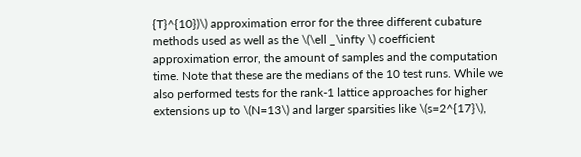{T}^{10})\) approximation error for the three different cubature methods used as well as the \(\ell _\infty \) coefficient approximation error, the amount of samples and the computation time. Note that these are the medians of the 10 test runs. While we also performed tests for the rank-1 lattice approaches for higher extensions up to \(N=13\) and larger sparsities like \(s=2^{17}\),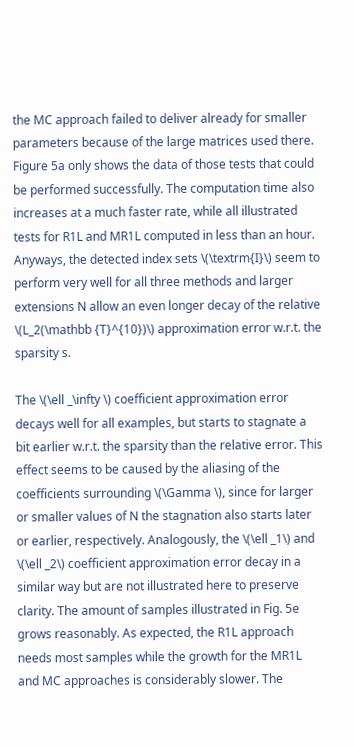the MC approach failed to deliver already for smaller parameters because of the large matrices used there. Figure 5a only shows the data of those tests that could be performed successfully. The computation time also increases at a much faster rate, while all illustrated tests for R1L and MR1L computed in less than an hour. Anyways, the detected index sets \(\textrm{I}\) seem to perform very well for all three methods and larger extensions N allow an even longer decay of the relative \(L_2(\mathbb {T}^{10})\) approximation error w.r.t. the sparsity s.

The \(\ell _\infty \) coefficient approximation error decays well for all examples, but starts to stagnate a bit earlier w.r.t. the sparsity than the relative error. This effect seems to be caused by the aliasing of the coefficients surrounding \(\Gamma \), since for larger or smaller values of N the stagnation also starts later or earlier, respectively. Analogously, the \(\ell _1\) and \(\ell _2\) coefficient approximation error decay in a similar way but are not illustrated here to preserve clarity. The amount of samples illustrated in Fig. 5e grows reasonably. As expected, the R1L approach needs most samples while the growth for the MR1L and MC approaches is considerably slower. The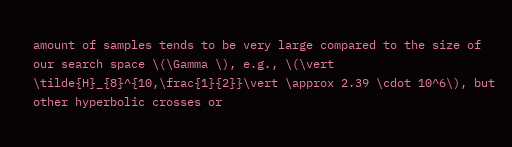amount of samples tends to be very large compared to the size of our search space \(\Gamma \), e.g., \(\vert \tilde{H}_{8}^{10,\frac{1}{2}}\vert \approx 2.39 \cdot 10^6\), but other hyperbolic crosses or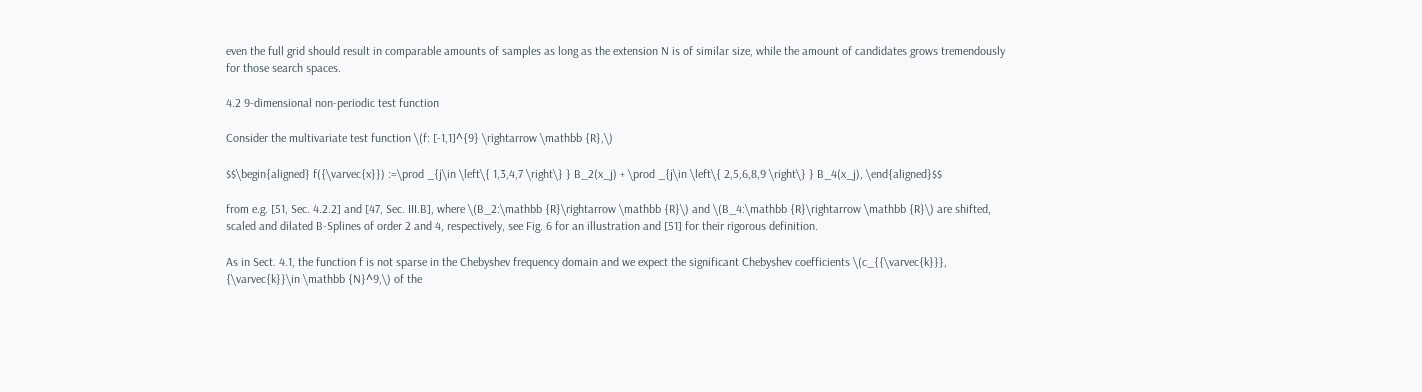even the full grid should result in comparable amounts of samples as long as the extension N is of similar size, while the amount of candidates grows tremendously for those search spaces.

4.2 9-dimensional non-periodic test function

Consider the multivariate test function \(f: [-1,1]^{9} \rightarrow \mathbb {R},\)

$$\begin{aligned} f({\varvec{x}}) :=\prod _{j\in \left\{ 1,3,4,7 \right\} } B_2(x_j) + \prod _{j\in \left\{ 2,5,6,8,9 \right\} } B_4(x_j), \end{aligned}$$

from e.g. [51, Sec. 4.2.2] and [47, Sec. III.B], where \(B_2:\mathbb {R}\rightarrow \mathbb {R}\) and \(B_4:\mathbb {R}\rightarrow \mathbb {R}\) are shifted, scaled and dilated B-Splines of order 2 and 4, respectively, see Fig. 6 for an illustration and [51] for their rigorous definition.

As in Sect. 4.1, the function f is not sparse in the Chebyshev frequency domain and we expect the significant Chebyshev coefficients \(c_{{\varvec{k}}}, {\varvec{k}}\in \mathbb {N}^9,\) of the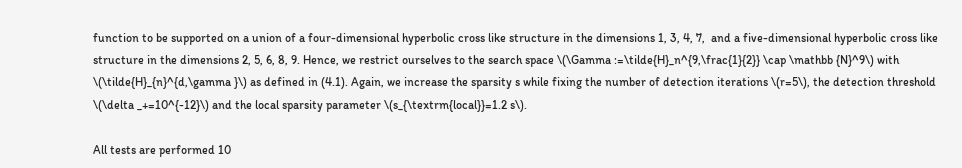function to be supported on a union of a four-dimensional hyperbolic cross like structure in the dimensions 1, 3, 4, 7,  and a five-dimensional hyperbolic cross like structure in the dimensions 2, 5, 6, 8, 9. Hence, we restrict ourselves to the search space \(\Gamma :=\tilde{H}_n^{9,\frac{1}{2}} \cap \mathbb {N}^9\) with \(\tilde{H}_{n}^{d,\gamma }\) as defined in (4.1). Again, we increase the sparsity s while fixing the number of detection iterations \(r=5\), the detection threshold \(\delta _+=10^{-12}\) and the local sparsity parameter \(s_{\textrm{local}}=1.2 s\).

All tests are performed 10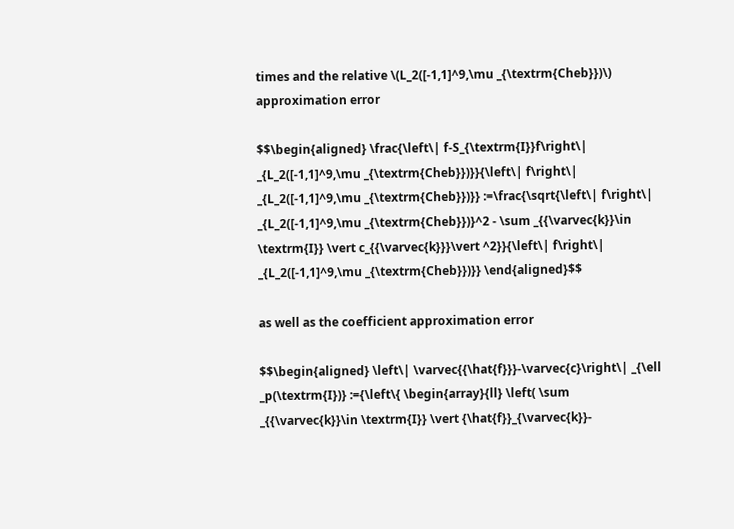times and the relative \(L_2([-1,1]^9,\mu _{\textrm{Cheb}})\) approximation error

$$\begin{aligned} \frac{\left\| f-S_{\textrm{I}}f\right\| _{L_2([-1,1]^9,\mu _{\textrm{Cheb}})}}{\left\| f\right\| _{L_2([-1,1]^9,\mu _{\textrm{Cheb}})}} :=\frac{\sqrt{\left\| f\right\| _{L_2([-1,1]^9,\mu _{\textrm{Cheb}})}^2 - \sum _{{\varvec{k}}\in \textrm{I}} \vert c_{{\varvec{k}}}\vert ^2}}{\left\| f\right\| _{L_2([-1,1]^9,\mu _{\textrm{Cheb}})}} \end{aligned}$$

as well as the coefficient approximation error

$$\begin{aligned} \left\| \varvec{{\hat{f}}}-\varvec{c}\right\| _{\ell _p(\textrm{I})} :={\left\{ \begin{array}{ll} \left( \sum _{{\varvec{k}}\in \textrm{I}} \vert {\hat{f}}_{\varvec{k}}-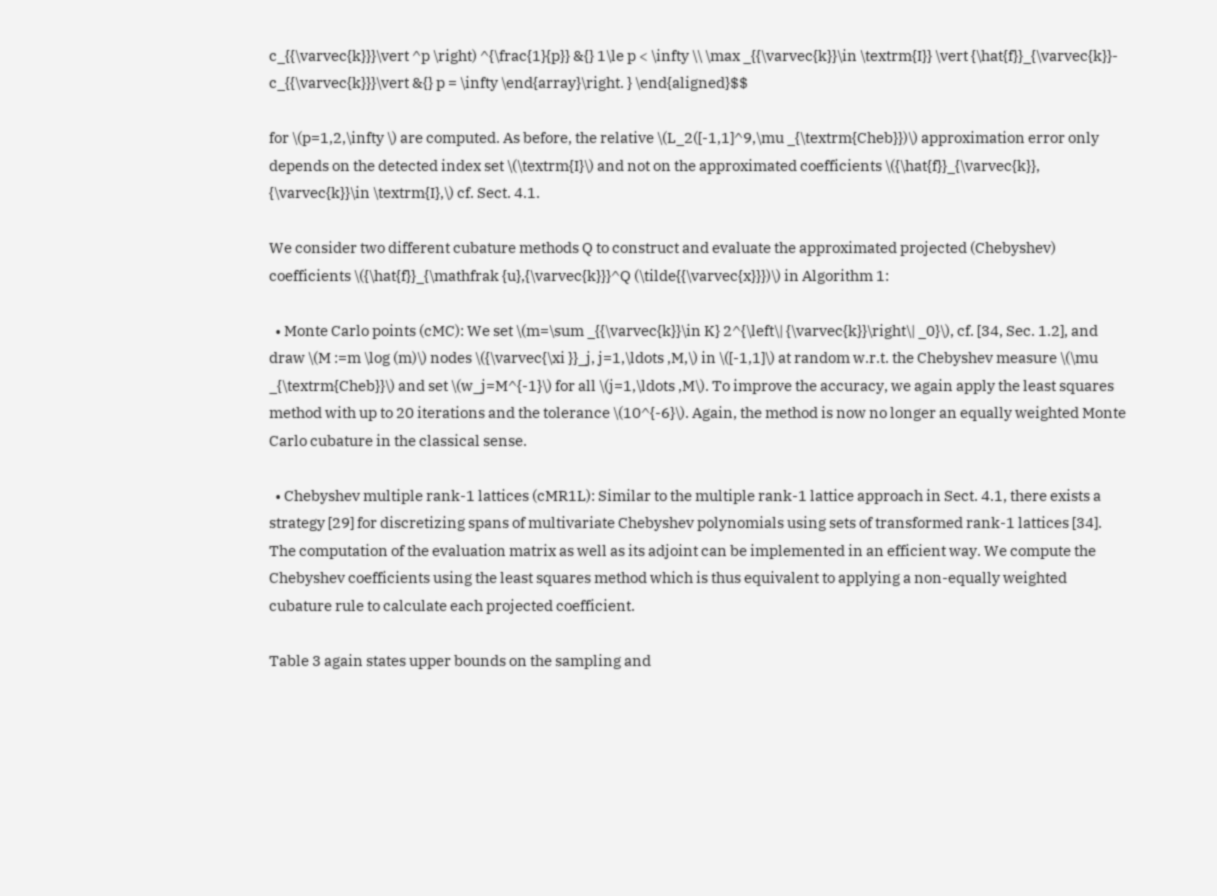c_{{\varvec{k}}}\vert ^p \right) ^{\frac{1}{p}} &{} 1\le p < \infty \\ \max _{{\varvec{k}}\in \textrm{I}} \vert {\hat{f}}_{\varvec{k}}- c_{{\varvec{k}}}\vert &{} p = \infty \end{array}\right. } \end{aligned}$$

for \(p=1,2,\infty \) are computed. As before, the relative \(L_2([-1,1]^9,\mu _{\textrm{Cheb}})\) approximation error only depends on the detected index set \(\textrm{I}\) and not on the approximated coefficients \({\hat{f}}_{\varvec{k}}, {\varvec{k}}\in \textrm{I},\) cf. Sect. 4.1.

We consider two different cubature methods Q to construct and evaluate the approximated projected (Chebyshev) coefficients \({\hat{f}}_{\mathfrak {u},{\varvec{k}}}^Q (\tilde{{\varvec{x}}})\) in Algorithm 1:

  • Monte Carlo points (cMC): We set \(m=\sum _{{\varvec{k}}\in K} 2^{\left\| {\varvec{k}}\right\| _0}\), cf. [34, Sec. 1.2], and draw \(M :=m \log (m)\) nodes \({\varvec{\xi }}_j, j=1,\ldots ,M,\) in \([-1,1]\) at random w.r.t. the Chebyshev measure \(\mu _{\textrm{Cheb}}\) and set \(w_j=M^{-1}\) for all \(j=1,\ldots ,M\). To improve the accuracy, we again apply the least squares method with up to 20 iterations and the tolerance \(10^{-6}\). Again, the method is now no longer an equally weighted Monte Carlo cubature in the classical sense.

  • Chebyshev multiple rank-1 lattices (cMR1L): Similar to the multiple rank-1 lattice approach in Sect. 4.1, there exists a strategy [29] for discretizing spans of multivariate Chebyshev polynomials using sets of transformed rank-1 lattices [34]. The computation of the evaluation matrix as well as its adjoint can be implemented in an efficient way. We compute the Chebyshev coefficients using the least squares method which is thus equivalent to applying a non-equally weighted cubature rule to calculate each projected coefficient.

Table 3 again states upper bounds on the sampling and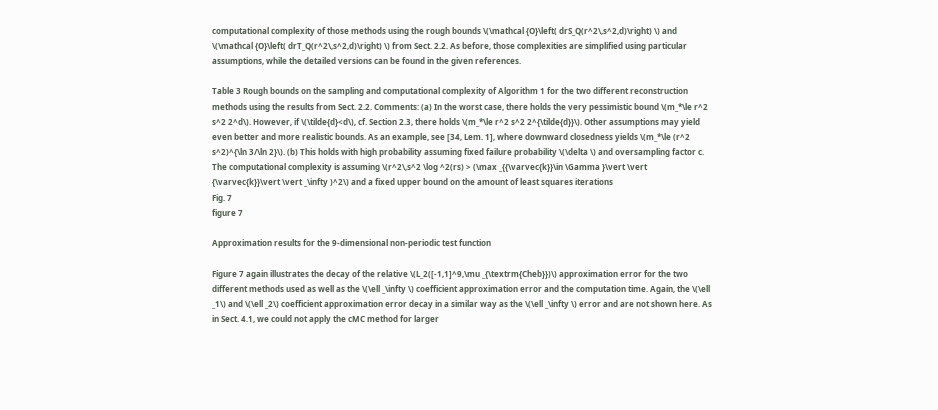computational complexity of those methods using the rough bounds \(\mathcal {O}\left( drS_Q(r^2\,s^2,d)\right) \) and \(\mathcal {O}\left( drT_Q(r^2\,s^2,d)\right) \) from Sect. 2.2. As before, those complexities are simplified using particular assumptions, while the detailed versions can be found in the given references.

Table 3 Rough bounds on the sampling and computational complexity of Algorithm 1 for the two different reconstruction methods using the results from Sect. 2.2. Comments: (a) In the worst case, there holds the very pessimistic bound \(m_*\le r^2 s^2 2^d\). However, if \(\tilde{d}<d\), cf. Section 2.3, there holds \(m_*\le r^2 s^2 2^{\tilde{d}}\). Other assumptions may yield even better and more realistic bounds. As an example, see [34, Lem. 1], where downward closedness yields \(m_*\le (r^2 s^2)^{\ln 3/\ln 2}\). (b) This holds with high probability assuming fixed failure probability \(\delta \) and oversampling factor c. The computational complexity is assuming \(r^2\,s^2 \log ^2(rs) > (\max _{{\varvec{k}}\in \Gamma }\vert \vert {\varvec{k}}\vert \vert _\infty )^2\) and a fixed upper bound on the amount of least squares iterations
Fig. 7
figure 7

Approximation results for the 9-dimensional non-periodic test function

Figure 7 again illustrates the decay of the relative \(L_2([-1,1]^9,\mu _{\textrm{Cheb}})\) approximation error for the two different methods used as well as the \(\ell _\infty \) coefficient approximation error and the computation time. Again, the \(\ell _1\) and \(\ell _2\) coefficient approximation error decay in a similar way as the \(\ell _\infty \) error and are not shown here. As in Sect. 4.1, we could not apply the cMC method for larger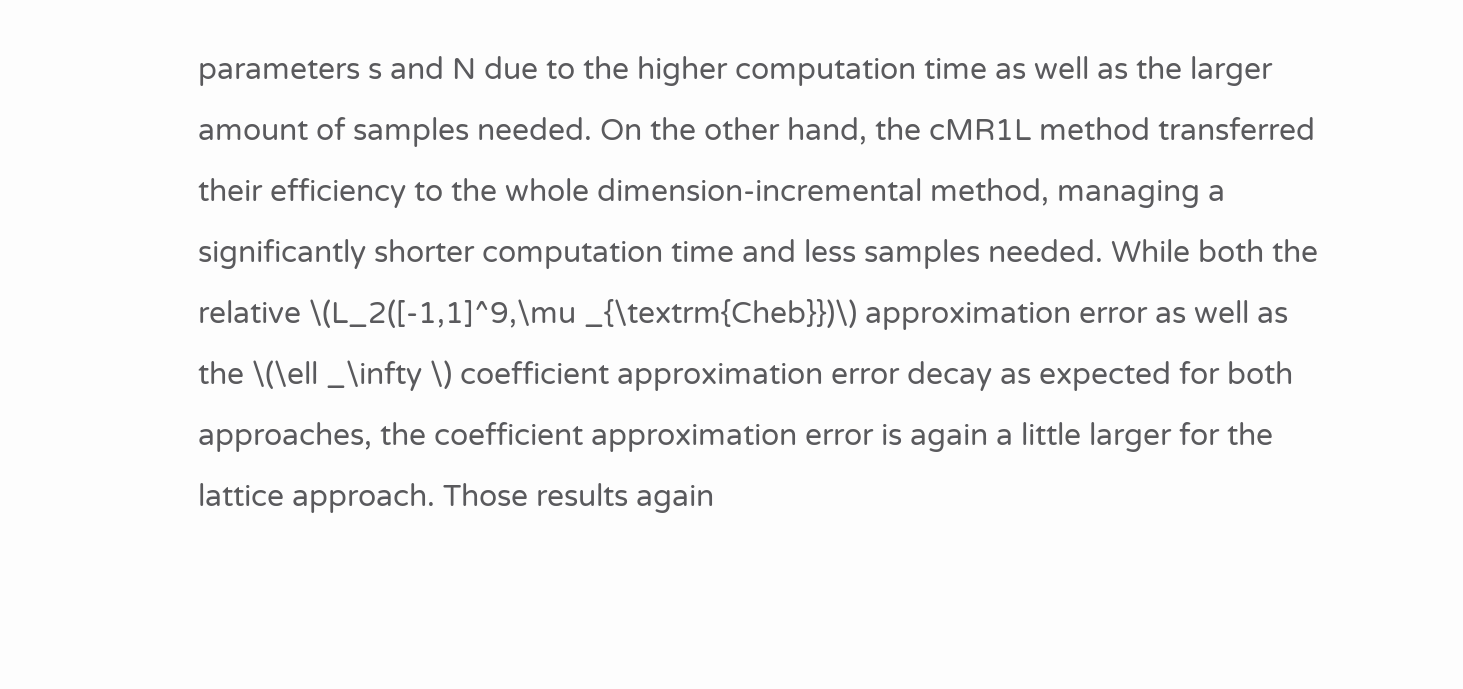parameters s and N due to the higher computation time as well as the larger amount of samples needed. On the other hand, the cMR1L method transferred their efficiency to the whole dimension-incremental method, managing a significantly shorter computation time and less samples needed. While both the relative \(L_2([-1,1]^9,\mu _{\textrm{Cheb}})\) approximation error as well as the \(\ell _\infty \) coefficient approximation error decay as expected for both approaches, the coefficient approximation error is again a little larger for the lattice approach. Those results again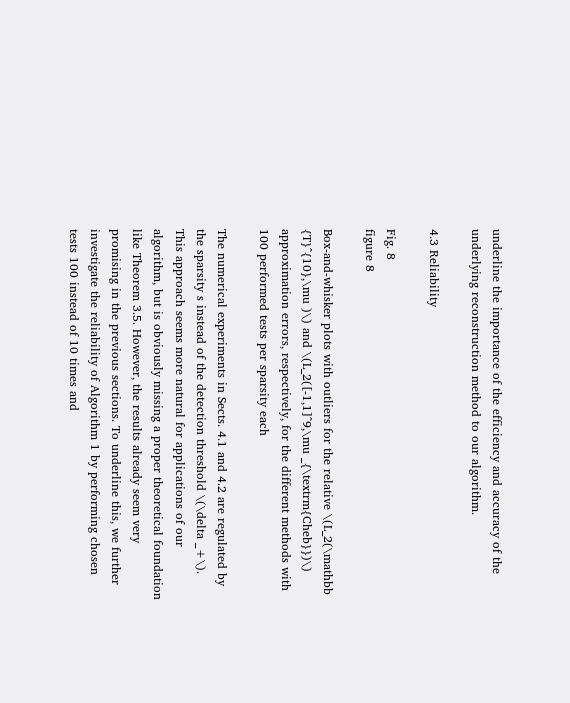underline the importance of the efficiency and accuracy of the underlying reconstruction method to our algorithm.

4.3 Reliability

Fig. 8
figure 8

Box-and-whisker plots with outliers for the relative \(L_2(\mathbb {T}^{10},\mu )\) and \(L_2([-1,1]^9,\mu _{\textrm{Cheb}})\) approximation errors, respectively, for the different methods with 100 performed tests per sparsity each

The numerical experiments in Sects. 4.1 and 4.2 are regulated by the sparsity s instead of the detection threshold \(\delta _+\). This approach seems more natural for applications of our algorithm, but is obviously missing a proper theoretical foundation like Theorem 3.5. However, the results already seem very promising in the previous sections. To underline this, we further investigate the reliability of Algorithm 1 by performing chosen tests 100 instead of 10 times and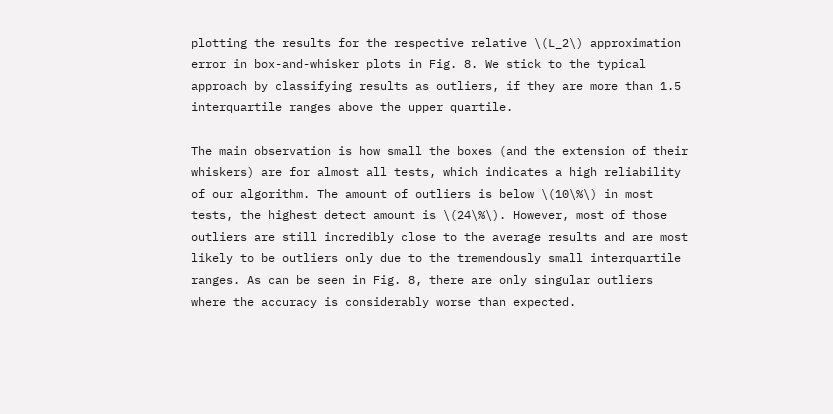plotting the results for the respective relative \(L_2\) approximation error in box-and-whisker plots in Fig. 8. We stick to the typical approach by classifying results as outliers, if they are more than 1.5 interquartile ranges above the upper quartile.

The main observation is how small the boxes (and the extension of their whiskers) are for almost all tests, which indicates a high reliability of our algorithm. The amount of outliers is below \(10\%\) in most tests, the highest detect amount is \(24\%\). However, most of those outliers are still incredibly close to the average results and are most likely to be outliers only due to the tremendously small interquartile ranges. As can be seen in Fig. 8, there are only singular outliers where the accuracy is considerably worse than expected.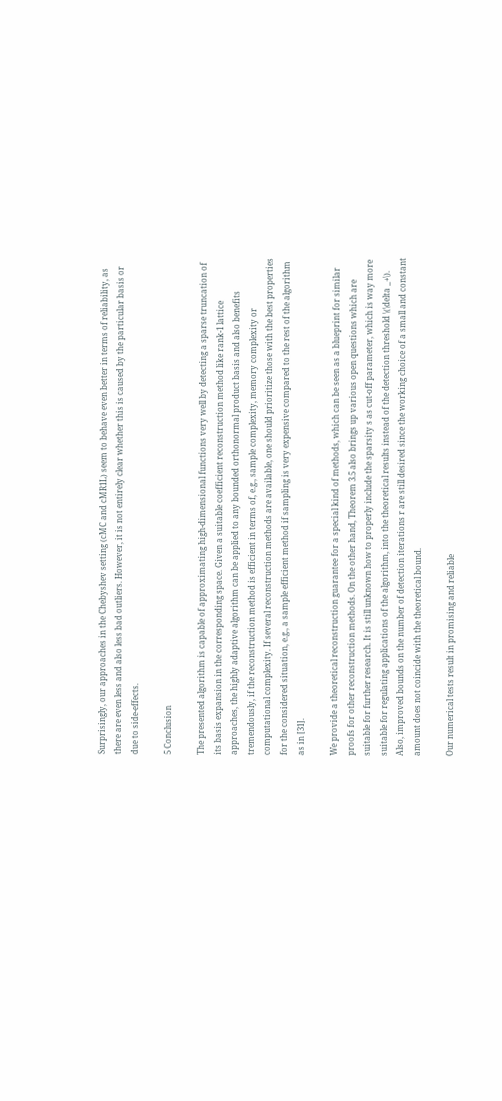Surprisingly, our approaches in the Chebyshev setting (cMC and cMR1L) seem to behave even better in terms of reliability, as there are even less and also less bad outliers. However, it is not entirely clear whether this is caused by the particular basis or due to side-effects.

5 Conclusion

The presented algorithm is capable of approximating high-dimensional functions very well by detecting a sparse truncation of its basis expansion in the corresponding space. Given a suitable coefficient reconstruction method like rank-1 lattice approaches, the highly adaptive algorithm can be applied to any bounded orthonormal product basis and also benefits tremendously, if the reconstruction method is efficient in terms of, e.g., sample complexity, memory complexity or computational complexity. If several reconstruction methods are available, one should prioritize those with the best properties for the considered situation, e.g., a sample efficient method if sampling is very expensive compared to the rest of the algorithm as in [31].

We provide a theoretical reconstruction guarantee for a special kind of methods, which can be seen as a blueprint for similar proofs for other reconstruction methods. On the other hand, Theorem 3.5 also brings up various open questions which are suitable for further research. It is still unknown how to properly include the sparsity s as cut-off parameter, which is way more suitable for regulating applications of the algorithm, into the theoretical results instead of the detection threshold \(\delta _+\). Also, improved bounds on the number of detection iterations r are still desired since the working choice of a small and constant amount does not coincide with the theoretical bound.

Our numerical tests result in promising and reliable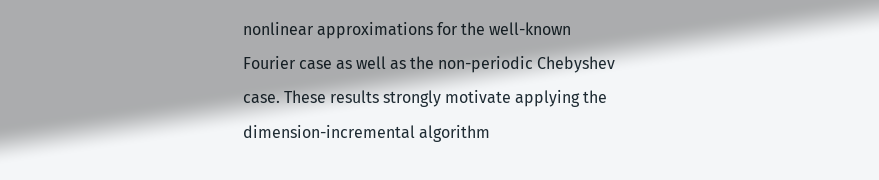nonlinear approximations for the well-known Fourier case as well as the non-periodic Chebyshev case. These results strongly motivate applying the dimension-incremental algorithm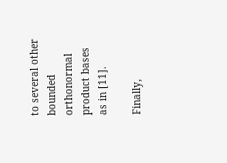to several other bounded orthonormal product bases as in [11].

Finally,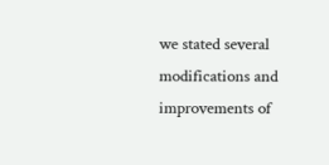we stated several modifications and improvements of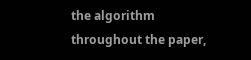the algorithm throughout the paper,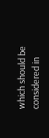which should be considered in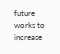future works to increase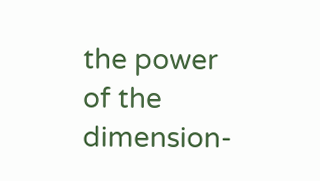the power of the dimension-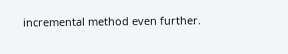incremental method even further.